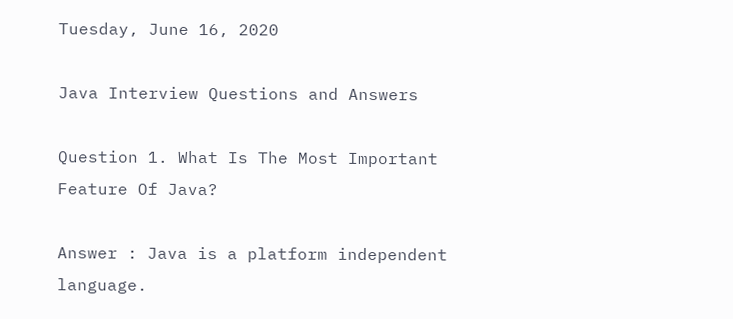Tuesday, June 16, 2020

Java Interview Questions and Answers

Question 1. What Is The Most Important Feature Of Java?

Answer : Java is a platform independent language.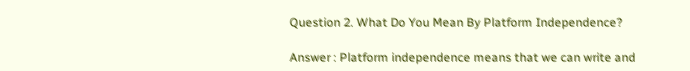Question 2. What Do You Mean By Platform Independence?

Answer : Platform independence means that we can write and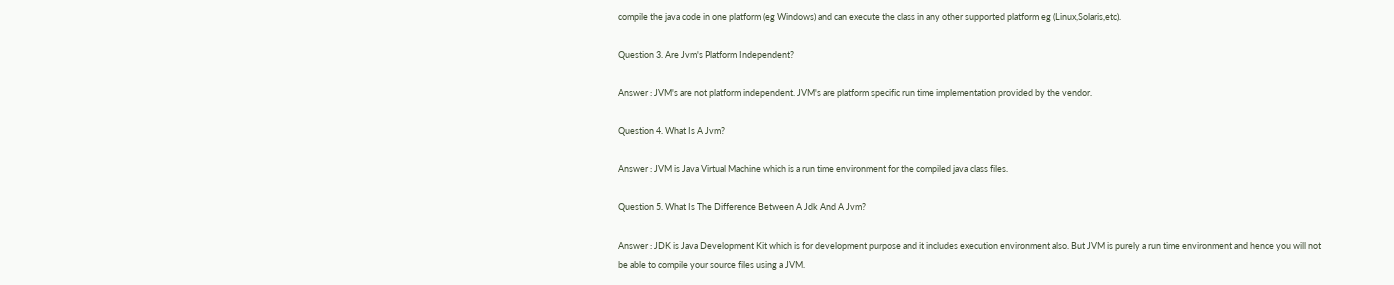compile the java code in one platform (eg Windows) and can execute the class in any other supported platform eg (Linux,Solaris,etc).

Question 3. Are Jvm's Platform Independent?

Answer : JVM's are not platform independent. JVM's are platform specific run time implementation provided by the vendor.

Question 4. What Is A Jvm?

Answer : JVM is Java Virtual Machine which is a run time environment for the compiled java class files.

Question 5. What Is The Difference Between A Jdk And A Jvm?

Answer : JDK is Java Development Kit which is for development purpose and it includes execution environment also. But JVM is purely a run time environment and hence you will not be able to compile your source files using a JVM.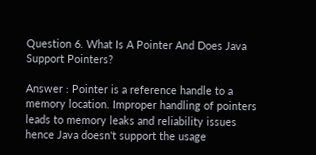Question 6. What Is A Pointer And Does Java Support Pointers?

Answer : Pointer is a reference handle to a memory location. Improper handling of pointers leads to memory leaks and reliability issues hence Java doesn't support the usage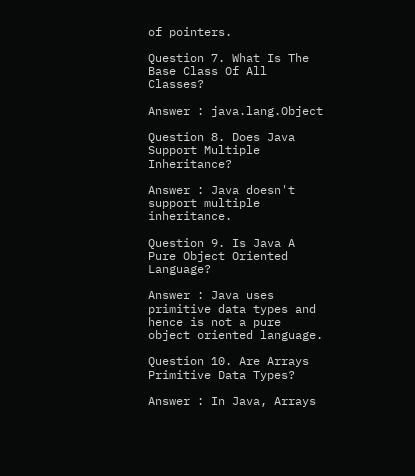of pointers.

Question 7. What Is The Base Class Of All Classes?

Answer : java.lang.Object

Question 8. Does Java Support Multiple Inheritance?

Answer : Java doesn't support multiple inheritance.

Question 9. Is Java A Pure Object Oriented Language?

Answer : Java uses primitive data types and hence is not a pure object oriented language.

Question 10. Are Arrays Primitive Data Types?

Answer : In Java, Arrays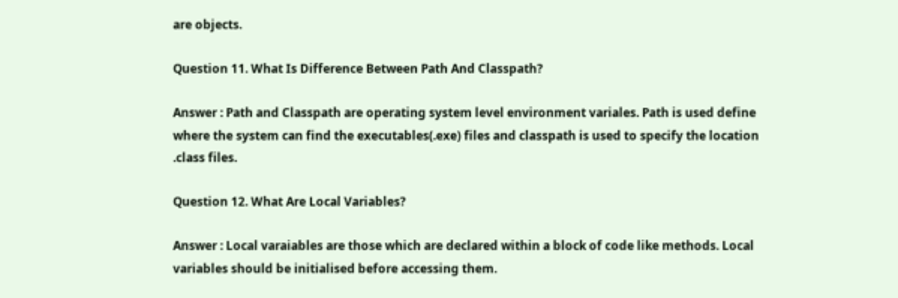are objects.

Question 11. What Is Difference Between Path And Classpath?

Answer : Path and Classpath are operating system level environment variales. Path is used define where the system can find the executables(.exe) files and classpath is used to specify the location .class files.

Question 12. What Are Local Variables?

Answer : Local varaiables are those which are declared within a block of code like methods. Local variables should be initialised before accessing them.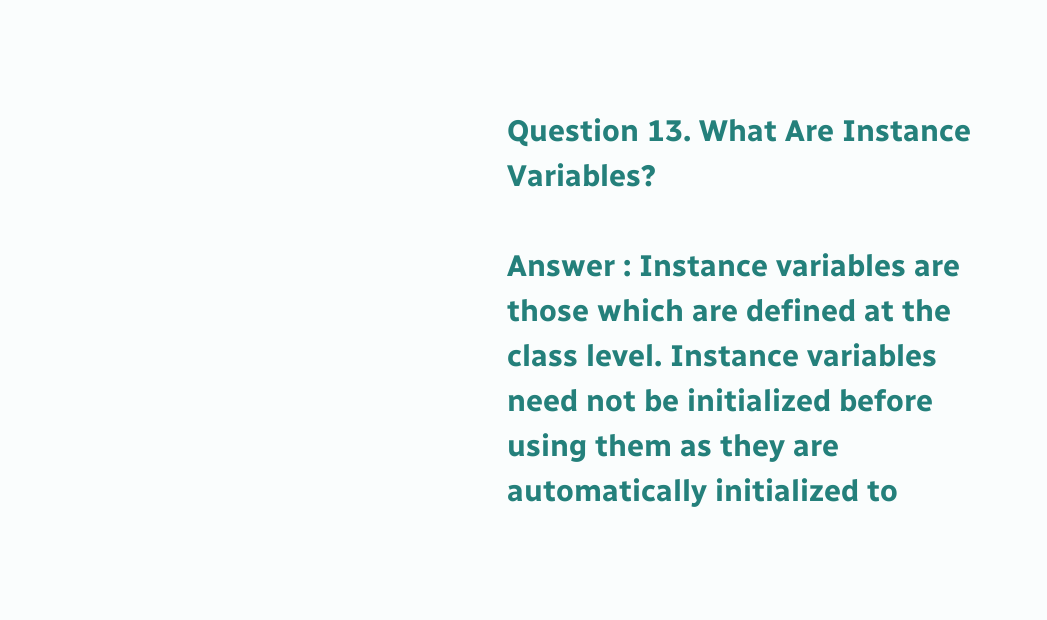Question 13. What Are Instance Variables?

Answer : Instance variables are those which are defined at the class level. Instance variables need not be initialized before using them as they are automatically initialized to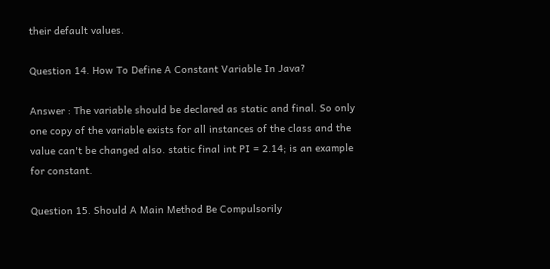their default values.

Question 14. How To Define A Constant Variable In Java?

Answer : The variable should be declared as static and final. So only one copy of the variable exists for all instances of the class and the value can't be changed also. static final int PI = 2.14; is an example for constant.

Question 15. Should A Main Method Be Compulsorily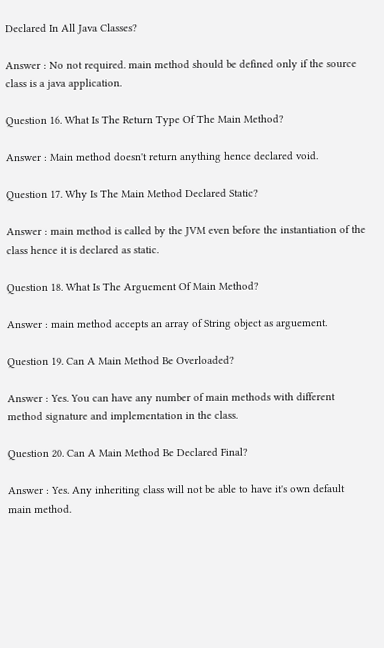Declared In All Java Classes?

Answer : No not required. main method should be defined only if the source class is a java application.

Question 16. What Is The Return Type Of The Main Method?

Answer : Main method doesn't return anything hence declared void.

Question 17. Why Is The Main Method Declared Static?

Answer : main method is called by the JVM even before the instantiation of the class hence it is declared as static.

Question 18. What Is The Arguement Of Main Method?

Answer : main method accepts an array of String object as arguement.

Question 19. Can A Main Method Be Overloaded?

Answer : Yes. You can have any number of main methods with different method signature and implementation in the class.

Question 20. Can A Main Method Be Declared Final?

Answer : Yes. Any inheriting class will not be able to have it's own default main method.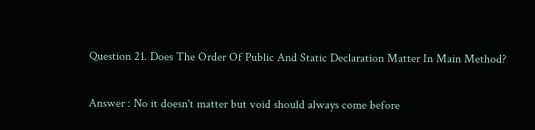Question 21. Does The Order Of Public And Static Declaration Matter In Main Method?

Answer : No it doesn't matter but void should always come before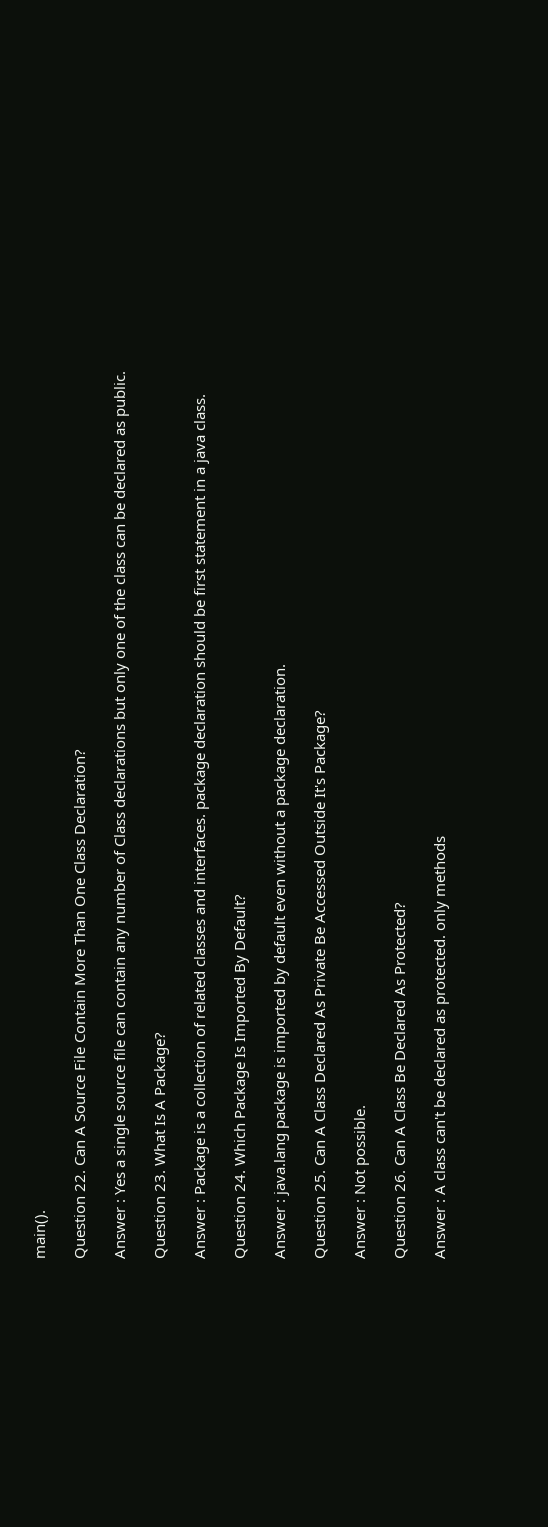main().

Question 22. Can A Source File Contain More Than One Class Declaration?

Answer : Yes a single source file can contain any number of Class declarations but only one of the class can be declared as public.

Question 23. What Is A Package?

Answer : Package is a collection of related classes and interfaces. package declaration should be first statement in a java class.

Question 24. Which Package Is Imported By Default?

Answer : java.lang package is imported by default even without a package declaration.

Question 25. Can A Class Declared As Private Be Accessed Outside It's Package?

Answer : Not possible.

Question 26. Can A Class Be Declared As Protected?

Answer : A class can't be declared as protected. only methods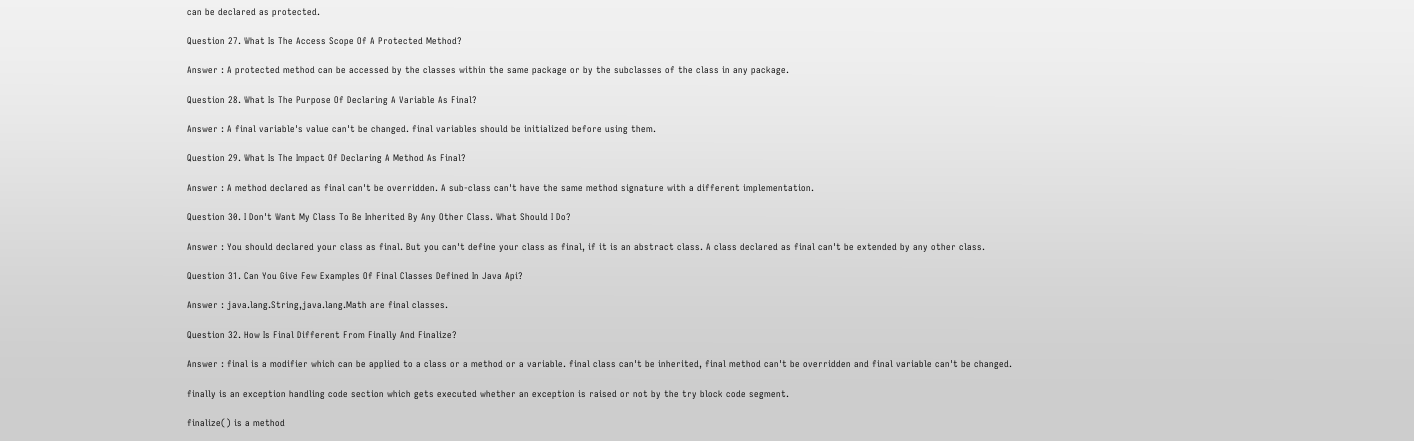can be declared as protected.

Question 27. What Is The Access Scope Of A Protected Method?

Answer : A protected method can be accessed by the classes within the same package or by the subclasses of the class in any package.

Question 28. What Is The Purpose Of Declaring A Variable As Final?

Answer : A final variable's value can't be changed. final variables should be initialized before using them.

Question 29. What Is The Impact Of Declaring A Method As Final?

Answer : A method declared as final can't be overridden. A sub-class can't have the same method signature with a different implementation.

Question 30. I Don't Want My Class To Be Inherited By Any Other Class. What Should I Do?

Answer : You should declared your class as final. But you can't define your class as final, if it is an abstract class. A class declared as final can't be extended by any other class.

Question 31. Can You Give Few Examples Of Final Classes Defined In Java Api?

Answer : java.lang.String,java.lang.Math are final classes.

Question 32. How Is Final Different From Finally And Finalize?

Answer : final is a modifier which can be applied to a class or a method or a variable. final class can't be inherited, final method can't be overridden and final variable can't be changed.

finally is an exception handling code section which gets executed whether an exception is raised or not by the try block code segment.

finalize() is a method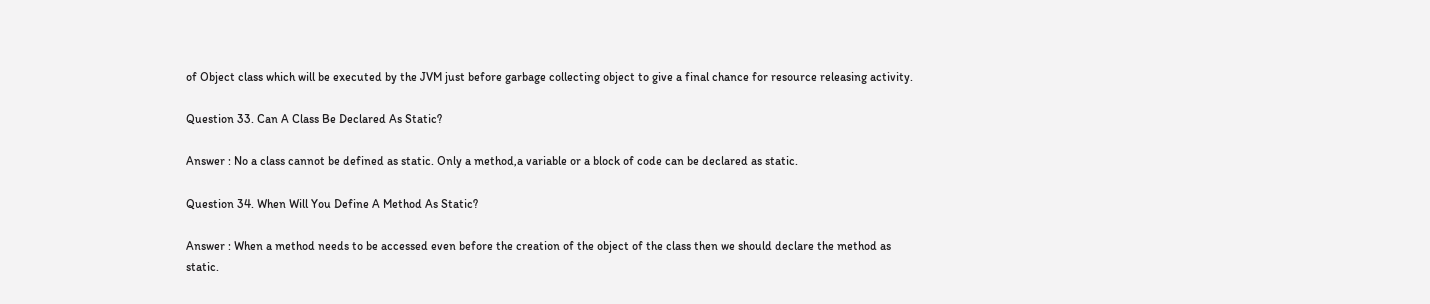of Object class which will be executed by the JVM just before garbage collecting object to give a final chance for resource releasing activity.

Question 33. Can A Class Be Declared As Static?

Answer : No a class cannot be defined as static. Only a method,a variable or a block of code can be declared as static.

Question 34. When Will You Define A Method As Static?

Answer : When a method needs to be accessed even before the creation of the object of the class then we should declare the method as static.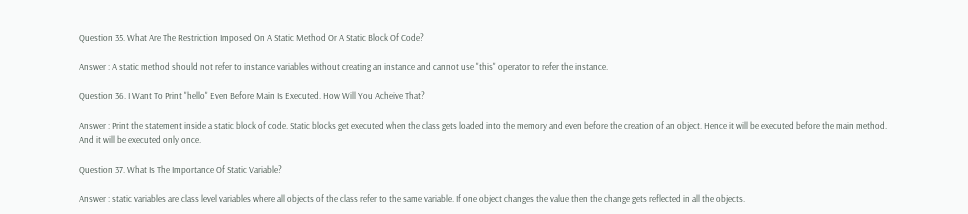Question 35. What Are The Restriction Imposed On A Static Method Or A Static Block Of Code?

Answer : A static method should not refer to instance variables without creating an instance and cannot use "this" operator to refer the instance.

Question 36. I Want To Print "hello" Even Before Main Is Executed. How Will You Acheive That?

Answer : Print the statement inside a static block of code. Static blocks get executed when the class gets loaded into the memory and even before the creation of an object. Hence it will be executed before the main method. And it will be executed only once.

Question 37. What Is The Importance Of Static Variable?

Answer : static variables are class level variables where all objects of the class refer to the same variable. If one object changes the value then the change gets reflected in all the objects.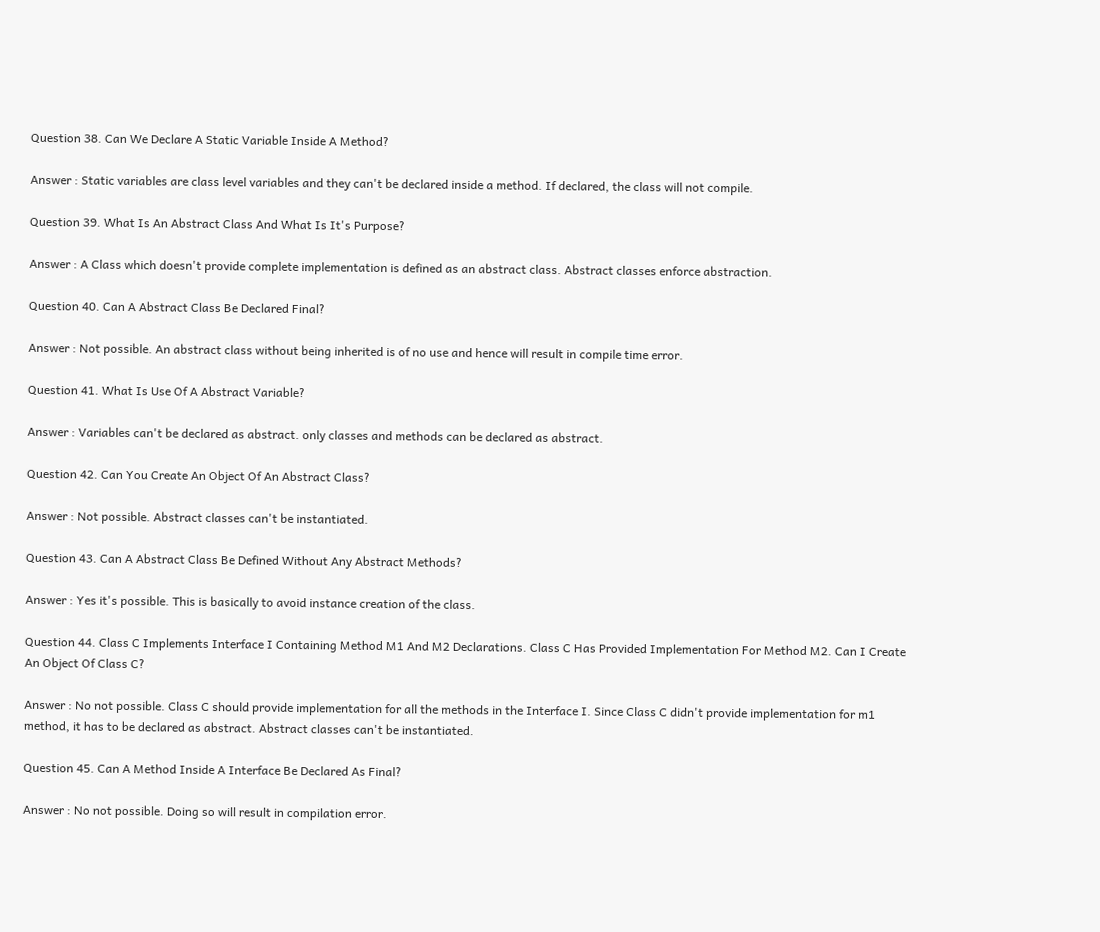Question 38. Can We Declare A Static Variable Inside A Method?

Answer : Static variables are class level variables and they can't be declared inside a method. If declared, the class will not compile.

Question 39. What Is An Abstract Class And What Is It's Purpose?

Answer : A Class which doesn't provide complete implementation is defined as an abstract class. Abstract classes enforce abstraction.

Question 40. Can A Abstract Class Be Declared Final?

Answer : Not possible. An abstract class without being inherited is of no use and hence will result in compile time error.

Question 41. What Is Use Of A Abstract Variable?

Answer : Variables can't be declared as abstract. only classes and methods can be declared as abstract.

Question 42. Can You Create An Object Of An Abstract Class?

Answer : Not possible. Abstract classes can't be instantiated.

Question 43. Can A Abstract Class Be Defined Without Any Abstract Methods?

Answer : Yes it's possible. This is basically to avoid instance creation of the class.

Question 44. Class C Implements Interface I Containing Method M1 And M2 Declarations. Class C Has Provided Implementation For Method M2. Can I Create An Object Of Class C?

Answer : No not possible. Class C should provide implementation for all the methods in the Interface I. Since Class C didn't provide implementation for m1 method, it has to be declared as abstract. Abstract classes can't be instantiated.

Question 45. Can A Method Inside A Interface Be Declared As Final?

Answer : No not possible. Doing so will result in compilation error.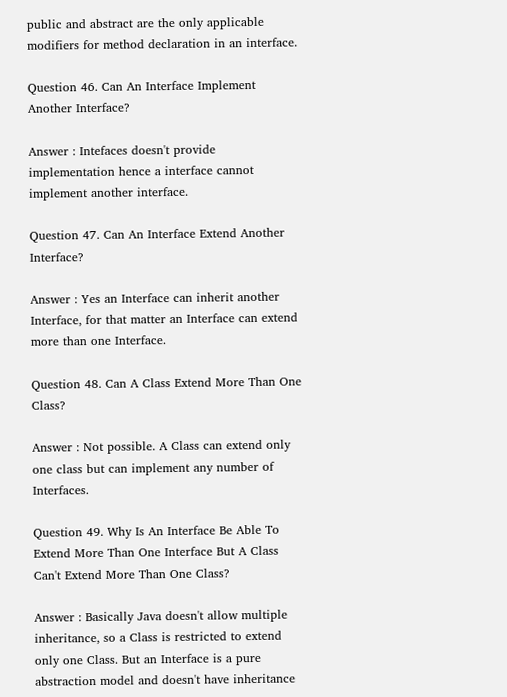public and abstract are the only applicable modifiers for method declaration in an interface.

Question 46. Can An Interface Implement Another Interface?

Answer : Intefaces doesn't provide implementation hence a interface cannot implement another interface.

Question 47. Can An Interface Extend Another Interface?

Answer : Yes an Interface can inherit another Interface, for that matter an Interface can extend more than one Interface.

Question 48. Can A Class Extend More Than One Class?

Answer : Not possible. A Class can extend only one class but can implement any number of Interfaces.

Question 49. Why Is An Interface Be Able To Extend More Than One Interface But A Class Can't Extend More Than One Class?

Answer : Basically Java doesn't allow multiple inheritance, so a Class is restricted to extend only one Class. But an Interface is a pure abstraction model and doesn't have inheritance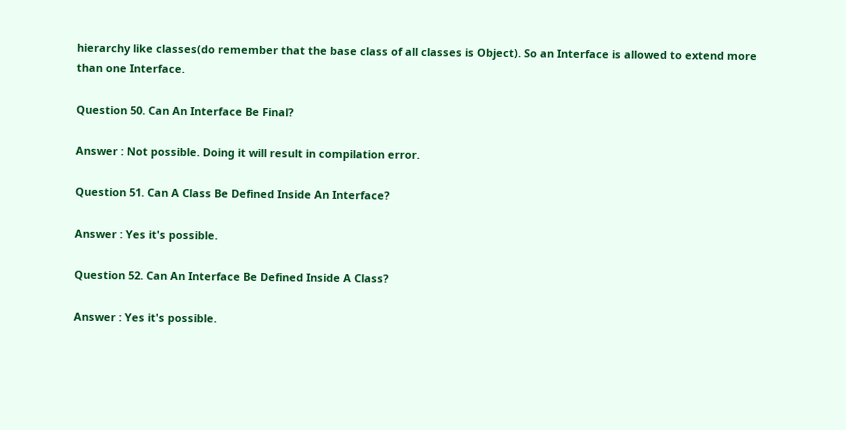hierarchy like classes(do remember that the base class of all classes is Object). So an Interface is allowed to extend more than one Interface.

Question 50. Can An Interface Be Final?

Answer : Not possible. Doing it will result in compilation error.

Question 51. Can A Class Be Defined Inside An Interface?

Answer : Yes it's possible.

Question 52. Can An Interface Be Defined Inside A Class?

Answer : Yes it's possible.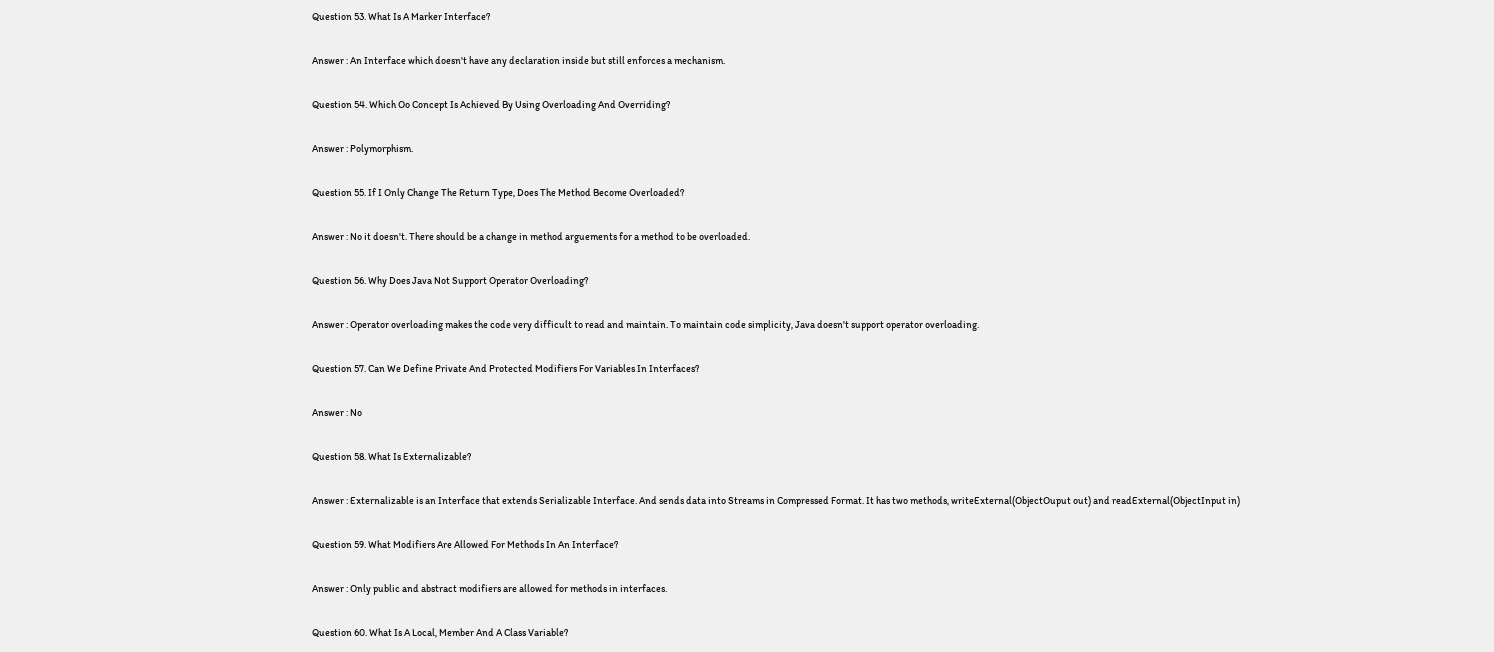Question 53. What Is A Marker Interface?

Answer : An Interface which doesn't have any declaration inside but still enforces a mechanism.

Question 54. Which Oo Concept Is Achieved By Using Overloading And Overriding?

Answer : Polymorphism.

Question 55. If I Only Change The Return Type, Does The Method Become Overloaded?

Answer : No it doesn't. There should be a change in method arguements for a method to be overloaded.

Question 56. Why Does Java Not Support Operator Overloading?

Answer : Operator overloading makes the code very difficult to read and maintain. To maintain code simplicity, Java doesn't support operator overloading.

Question 57. Can We Define Private And Protected Modifiers For Variables In Interfaces?

Answer : No

Question 58. What Is Externalizable?

Answer : Externalizable is an Interface that extends Serializable Interface. And sends data into Streams in Compressed Format. It has two methods, writeExternal(ObjectOuput out) and readExternal(ObjectInput in)

Question 59. What Modifiers Are Allowed For Methods In An Interface?

Answer : Only public and abstract modifiers are allowed for methods in interfaces.

Question 60. What Is A Local, Member And A Class Variable?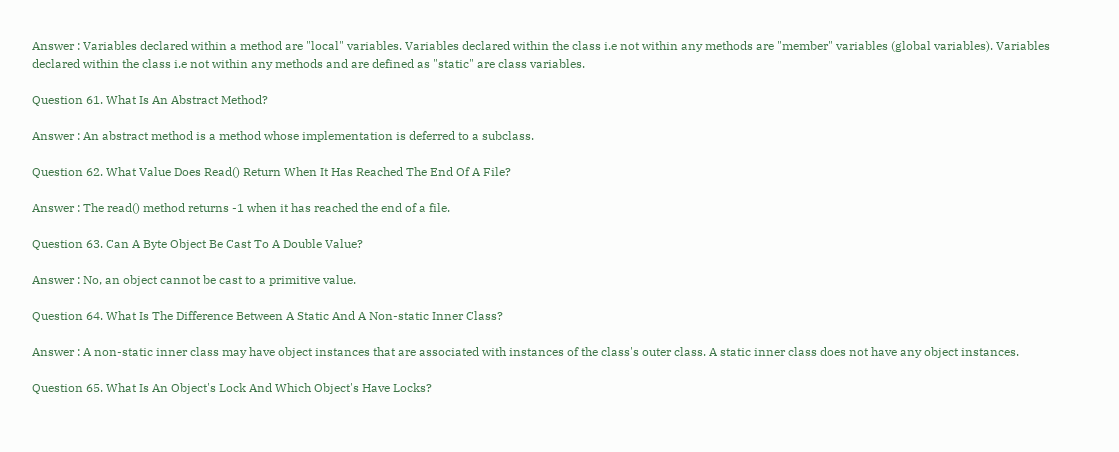Answer : Variables declared within a method are "local" variables. Variables declared within the class i.e not within any methods are "member" variables (global variables). Variables declared within the class i.e not within any methods and are defined as "static" are class variables.

Question 61. What Is An Abstract Method?

Answer : An abstract method is a method whose implementation is deferred to a subclass.

Question 62. What Value Does Read() Return When It Has Reached The End Of A File?

Answer : The read() method returns -1 when it has reached the end of a file.

Question 63. Can A Byte Object Be Cast To A Double Value?

Answer : No, an object cannot be cast to a primitive value.

Question 64. What Is The Difference Between A Static And A Non-static Inner Class?

Answer : A non-static inner class may have object instances that are associated with instances of the class's outer class. A static inner class does not have any object instances.

Question 65. What Is An Object's Lock And Which Object's Have Locks?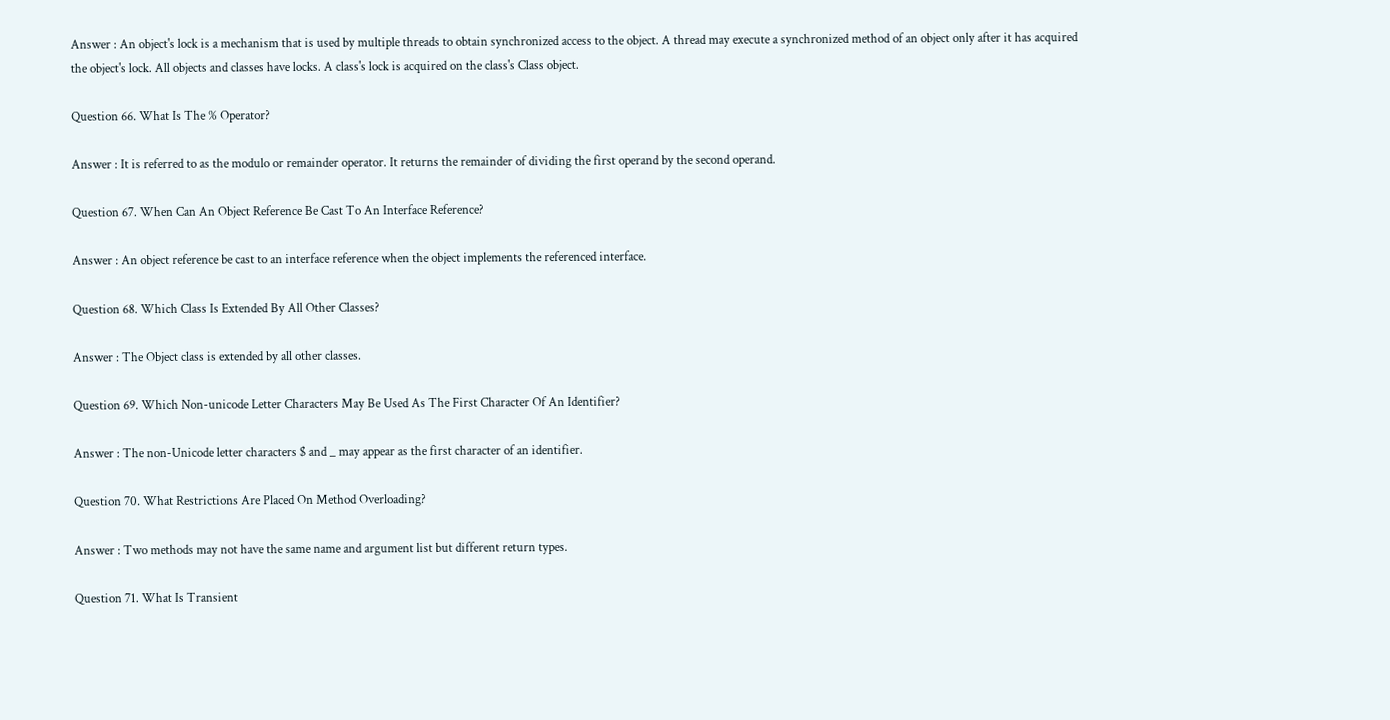Answer : An object's lock is a mechanism that is used by multiple threads to obtain synchronized access to the object. A thread may execute a synchronized method of an object only after it has acquired the object's lock. All objects and classes have locks. A class's lock is acquired on the class's Class object.

Question 66. What Is The % Operator?

Answer : It is referred to as the modulo or remainder operator. It returns the remainder of dividing the first operand by the second operand.

Question 67. When Can An Object Reference Be Cast To An Interface Reference?

Answer : An object reference be cast to an interface reference when the object implements the referenced interface.

Question 68. Which Class Is Extended By All Other Classes?

Answer : The Object class is extended by all other classes.

Question 69. Which Non-unicode Letter Characters May Be Used As The First Character Of An Identifier?

Answer : The non-Unicode letter characters $ and _ may appear as the first character of an identifier.

Question 70. What Restrictions Are Placed On Method Overloading?

Answer : Two methods may not have the same name and argument list but different return types.

Question 71. What Is Transient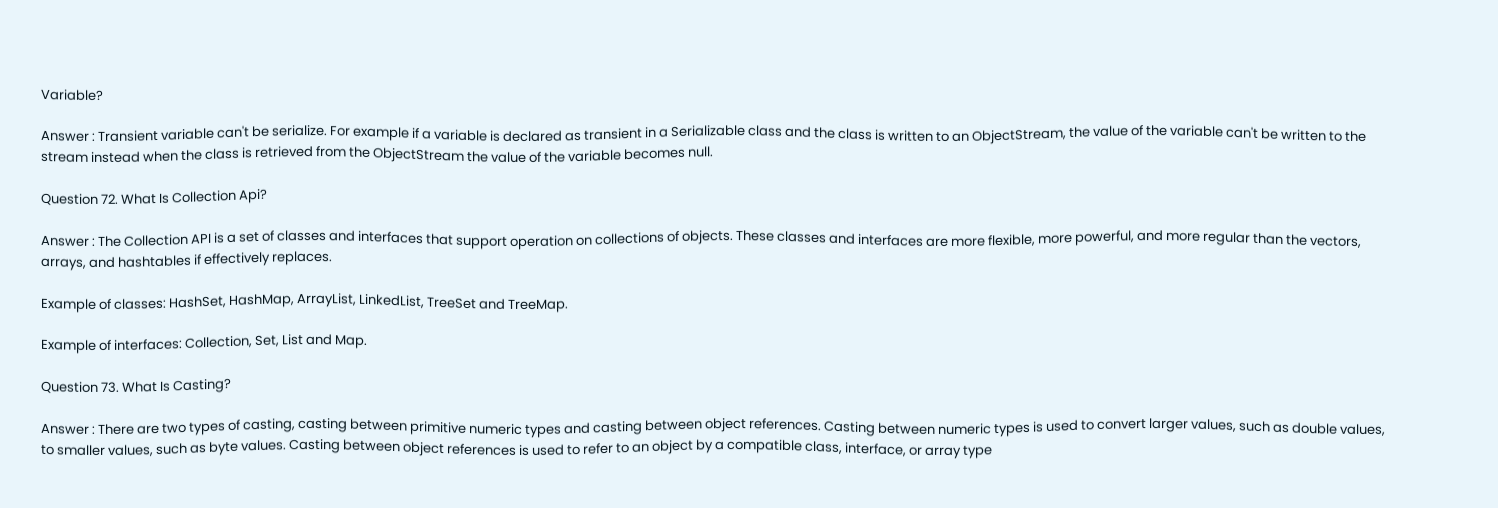Variable?

Answer : Transient variable can't be serialize. For example if a variable is declared as transient in a Serializable class and the class is written to an ObjectStream, the value of the variable can't be written to the stream instead when the class is retrieved from the ObjectStream the value of the variable becomes null.

Question 72. What Is Collection Api?

Answer : The Collection API is a set of classes and interfaces that support operation on collections of objects. These classes and interfaces are more flexible, more powerful, and more regular than the vectors, arrays, and hashtables if effectively replaces.

Example of classes: HashSet, HashMap, ArrayList, LinkedList, TreeSet and TreeMap.

Example of interfaces: Collection, Set, List and Map.

Question 73. What Is Casting?

Answer : There are two types of casting, casting between primitive numeric types and casting between object references. Casting between numeric types is used to convert larger values, such as double values, to smaller values, such as byte values. Casting between object references is used to refer to an object by a compatible class, interface, or array type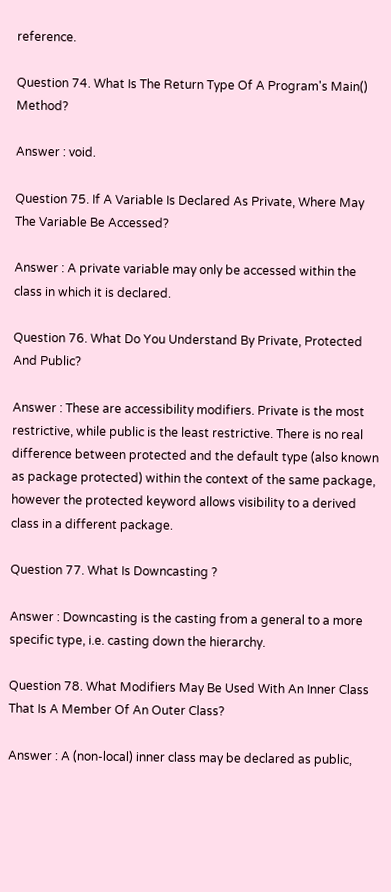reference.

Question 74. What Is The Return Type Of A Program's Main() Method?

Answer : void.

Question 75. If A Variable Is Declared As Private, Where May The Variable Be Accessed?

Answer : A private variable may only be accessed within the class in which it is declared.

Question 76. What Do You Understand By Private, Protected And Public?

Answer : These are accessibility modifiers. Private is the most restrictive, while public is the least restrictive. There is no real difference between protected and the default type (also known as package protected) within the context of the same package, however the protected keyword allows visibility to a derived class in a different package.

Question 77. What Is Downcasting ?

Answer : Downcasting is the casting from a general to a more specific type, i.e. casting down the hierarchy.

Question 78. What Modifiers May Be Used With An Inner Class That Is A Member Of An Outer Class?

Answer : A (non-local) inner class may be declared as public,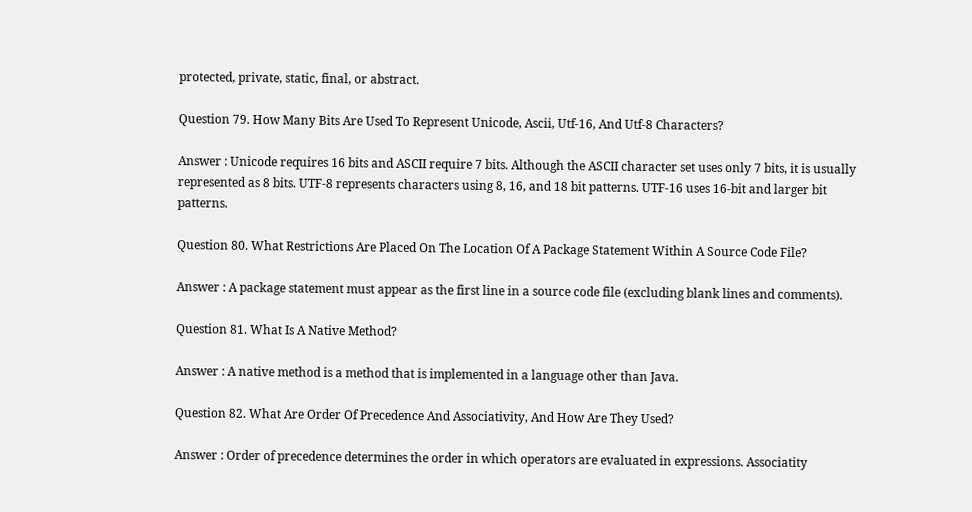protected, private, static, final, or abstract.

Question 79. How Many Bits Are Used To Represent Unicode, Ascii, Utf-16, And Utf-8 Characters?

Answer : Unicode requires 16 bits and ASCII require 7 bits. Although the ASCII character set uses only 7 bits, it is usually represented as 8 bits. UTF-8 represents characters using 8, 16, and 18 bit patterns. UTF-16 uses 16-bit and larger bit patterns.

Question 80. What Restrictions Are Placed On The Location Of A Package Statement Within A Source Code File?

Answer : A package statement must appear as the first line in a source code file (excluding blank lines and comments).

Question 81. What Is A Native Method?

Answer : A native method is a method that is implemented in a language other than Java.

Question 82. What Are Order Of Precedence And Associativity, And How Are They Used?

Answer : Order of precedence determines the order in which operators are evaluated in expressions. Associatity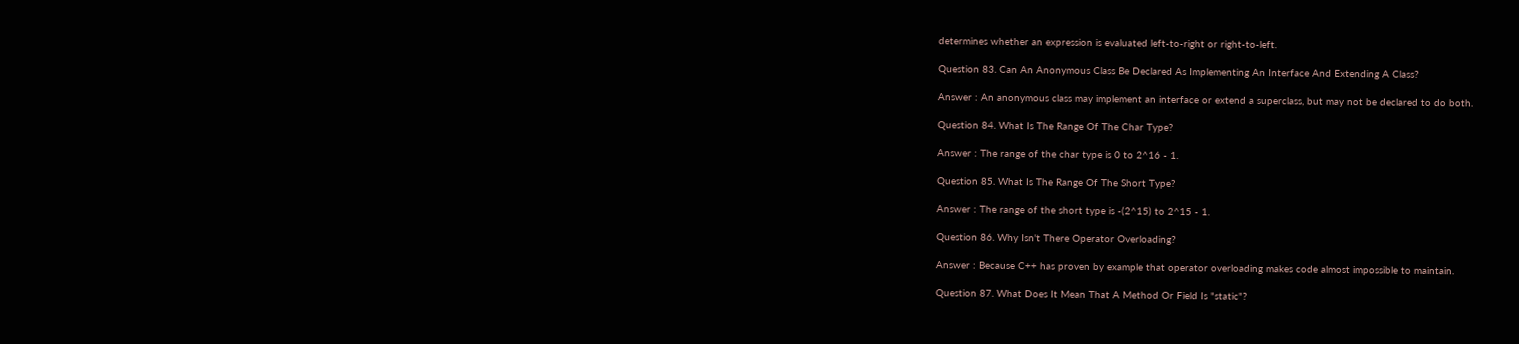determines whether an expression is evaluated left-to-right or right-to-left.

Question 83. Can An Anonymous Class Be Declared As Implementing An Interface And Extending A Class?

Answer : An anonymous class may implement an interface or extend a superclass, but may not be declared to do both.

Question 84. What Is The Range Of The Char Type?

Answer : The range of the char type is 0 to 2^16 - 1.

Question 85. What Is The Range Of The Short Type?

Answer : The range of the short type is -(2^15) to 2^15 - 1.

Question 86. Why Isn't There Operator Overloading?

Answer : Because C++ has proven by example that operator overloading makes code almost impossible to maintain.

Question 87. What Does It Mean That A Method Or Field Is "static"?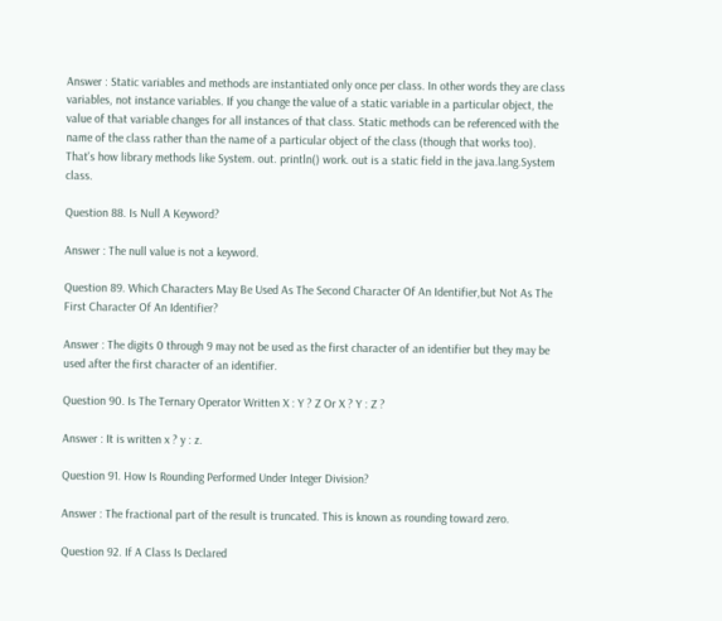Answer : Static variables and methods are instantiated only once per class. In other words they are class variables, not instance variables. If you change the value of a static variable in a particular object, the value of that variable changes for all instances of that class. Static methods can be referenced with the name of the class rather than the name of a particular object of the class (though that works too). That's how library methods like System. out. println() work. out is a static field in the java.lang.System class.

Question 88. Is Null A Keyword?

Answer : The null value is not a keyword.

Question 89. Which Characters May Be Used As The Second Character Of An Identifier,but Not As The First Character Of An Identifier?

Answer : The digits 0 through 9 may not be used as the first character of an identifier but they may be used after the first character of an identifier.

Question 90. Is The Ternary Operator Written X : Y ? Z Or X ? Y : Z ?

Answer : It is written x ? y : z.

Question 91. How Is Rounding Performed Under Integer Division?

Answer : The fractional part of the result is truncated. This is known as rounding toward zero.

Question 92. If A Class Is Declared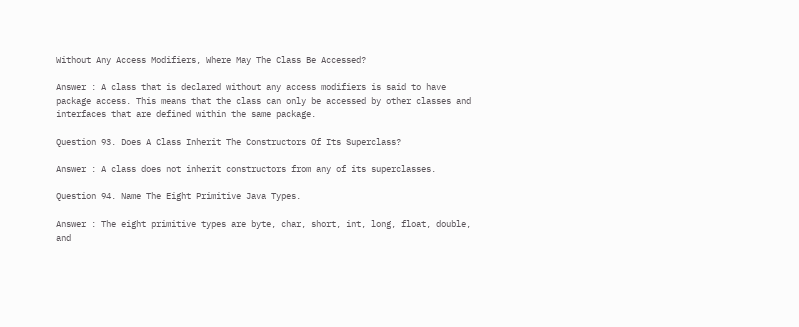Without Any Access Modifiers, Where May The Class Be Accessed?

Answer : A class that is declared without any access modifiers is said to have package access. This means that the class can only be accessed by other classes and interfaces that are defined within the same package.

Question 93. Does A Class Inherit The Constructors Of Its Superclass?

Answer : A class does not inherit constructors from any of its superclasses.

Question 94. Name The Eight Primitive Java Types.

Answer : The eight primitive types are byte, char, short, int, long, float, double, and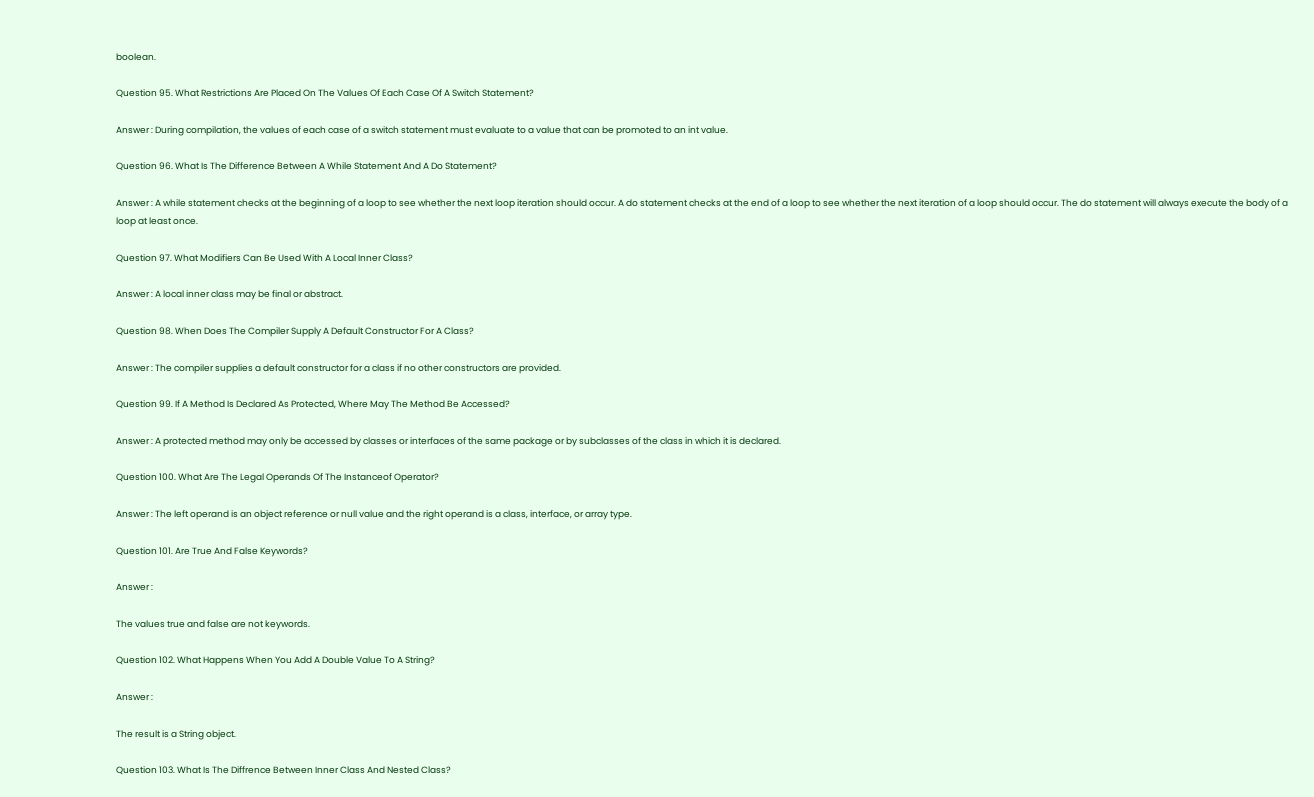boolean.

Question 95. What Restrictions Are Placed On The Values Of Each Case Of A Switch Statement?

Answer : During compilation, the values of each case of a switch statement must evaluate to a value that can be promoted to an int value.

Question 96. What Is The Difference Between A While Statement And A Do Statement?

Answer : A while statement checks at the beginning of a loop to see whether the next loop iteration should occur. A do statement checks at the end of a loop to see whether the next iteration of a loop should occur. The do statement will always execute the body of a loop at least once.

Question 97. What Modifiers Can Be Used With A Local Inner Class?

Answer : A local inner class may be final or abstract.

Question 98. When Does The Compiler Supply A Default Constructor For A Class?

Answer : The compiler supplies a default constructor for a class if no other constructors are provided.

Question 99. If A Method Is Declared As Protected, Where May The Method Be Accessed?

Answer : A protected method may only be accessed by classes or interfaces of the same package or by subclasses of the class in which it is declared.

Question 100. What Are The Legal Operands Of The Instanceof Operator?

Answer : The left operand is an object reference or null value and the right operand is a class, interface, or array type.

Question 101. Are True And False Keywords?

Answer :

The values true and false are not keywords.

Question 102. What Happens When You Add A Double Value To A String?

Answer :

The result is a String object.

Question 103. What Is The Diffrence Between Inner Class And Nested Class?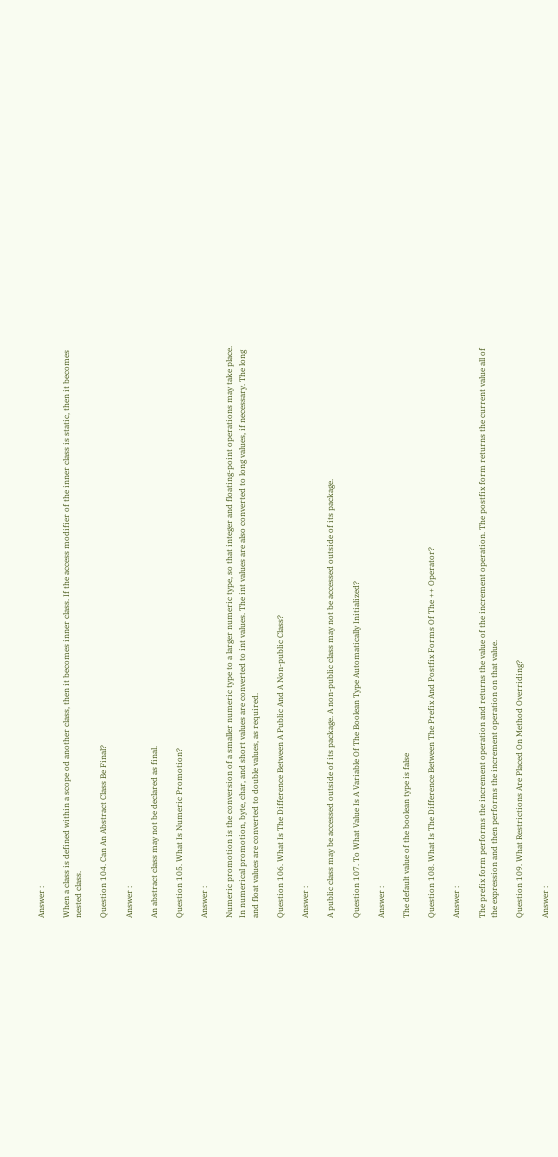Answer :

When a class is defined within a scope od another class, then it becomes inner class. If the access modifier of the inner class is static, then it becomes nested class.

Question 104. Can An Abstract Class Be Final?

Answer :

An abstract class may not be declared as final.

Question 105. What Is Numeric Promotion?

Answer :

Numeric promotion is the conversion of a smaller numeric type to a larger numeric type, so that integer and floating-point operations may take place. In numerical promotion, byte, char, and short values are converted to int values. The int values are also converted to long values, if necessary. The long and float values are converted to double values, as required.

Question 106. What Is The Difference Between A Public And A Non-public Class?

Answer :

A public class may be accessed outside of its package. A non-public class may not be accessed outside of its package.

Question 107. To What Value Is A Variable Of The Boolean Type Automatically Initialized?

Answer :

The default value of the boolean type is false

Question 108. What Is The Difference Between The Prefix And Postfix Forms Of The ++ Operator?

Answer :

The prefix form performs the increment operation and returns the value of the increment operation. The postfix form returns the current value all of the expression and then performs the increment operation on that value.

Question 109. What Restrictions Are Placed On Method Overriding?

Answer :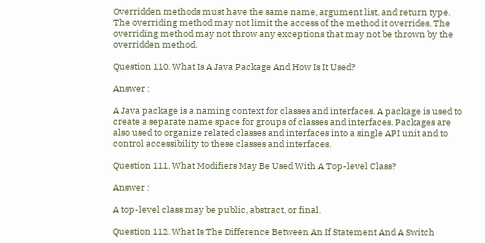Overridden methods must have the same name, argument list, and return type. The overriding method may not limit the access of the method it overrides. The overriding method may not throw any exceptions that may not be thrown by the overridden method.

Question 110. What Is A Java Package And How Is It Used?

Answer :

A Java package is a naming context for classes and interfaces. A package is used to create a separate name space for groups of classes and interfaces. Packages are also used to organize related classes and interfaces into a single API unit and to control accessibility to these classes and interfaces.

Question 111. What Modifiers May Be Used With A Top-level Class?

Answer :

A top-level class may be public, abstract, or final.

Question 112. What Is The Difference Between An If Statement And A Switch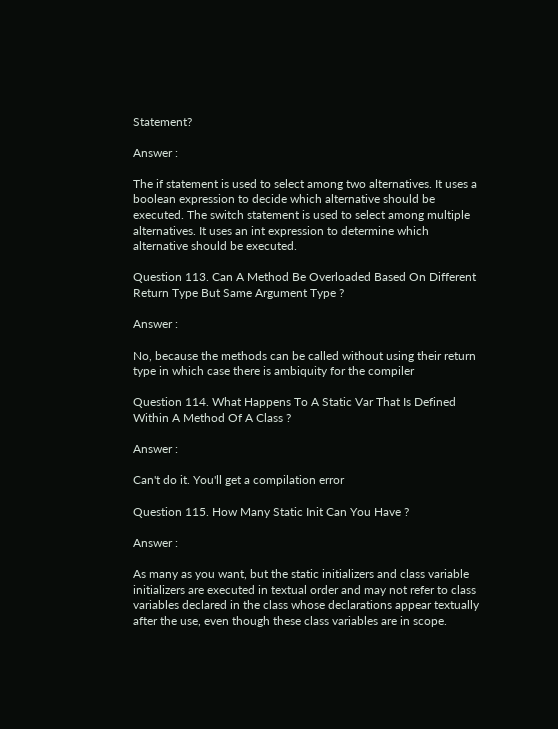Statement?

Answer :

The if statement is used to select among two alternatives. It uses a boolean expression to decide which alternative should be executed. The switch statement is used to select among multiple alternatives. It uses an int expression to determine which alternative should be executed.

Question 113. Can A Method Be Overloaded Based On Different Return Type But Same Argument Type ?

Answer :

No, because the methods can be called without using their return type in which case there is ambiquity for the compiler

Question 114. What Happens To A Static Var That Is Defined Within A Method Of A Class ?

Answer :

Can't do it. You'll get a compilation error

Question 115. How Many Static Init Can You Have ?

Answer :

As many as you want, but the static initializers and class variable initializers are executed in textual order and may not refer to class variables declared in the class whose declarations appear textually after the use, even though these class variables are in scope.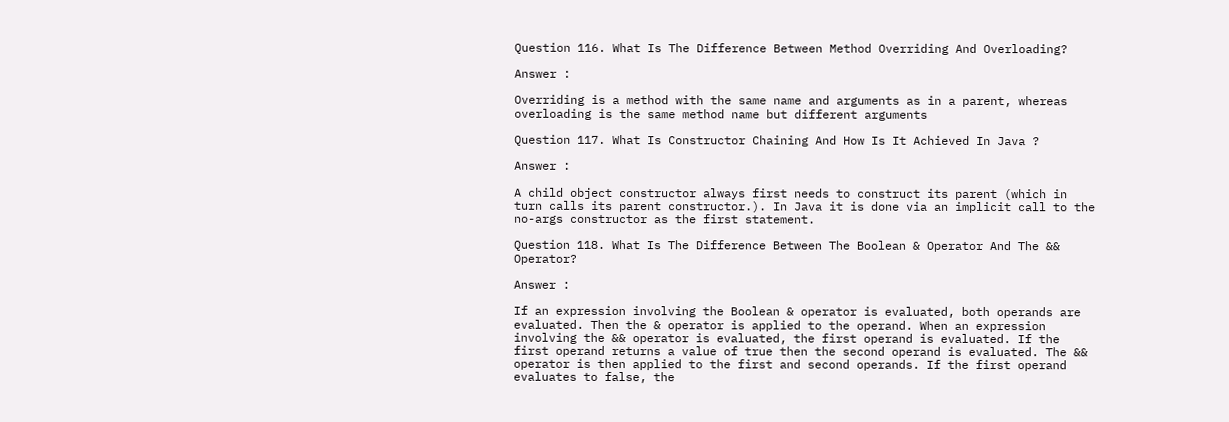Question 116. What Is The Difference Between Method Overriding And Overloading?

Answer :

Overriding is a method with the same name and arguments as in a parent, whereas overloading is the same method name but different arguments

Question 117. What Is Constructor Chaining And How Is It Achieved In Java ?

Answer :

A child object constructor always first needs to construct its parent (which in turn calls its parent constructor.). In Java it is done via an implicit call to the no-args constructor as the first statement.

Question 118. What Is The Difference Between The Boolean & Operator And The && Operator?

Answer :

If an expression involving the Boolean & operator is evaluated, both operands are evaluated. Then the & operator is applied to the operand. When an expression involving the && operator is evaluated, the first operand is evaluated. If the first operand returns a value of true then the second operand is evaluated. The && operator is then applied to the first and second operands. If the first operand evaluates to false, the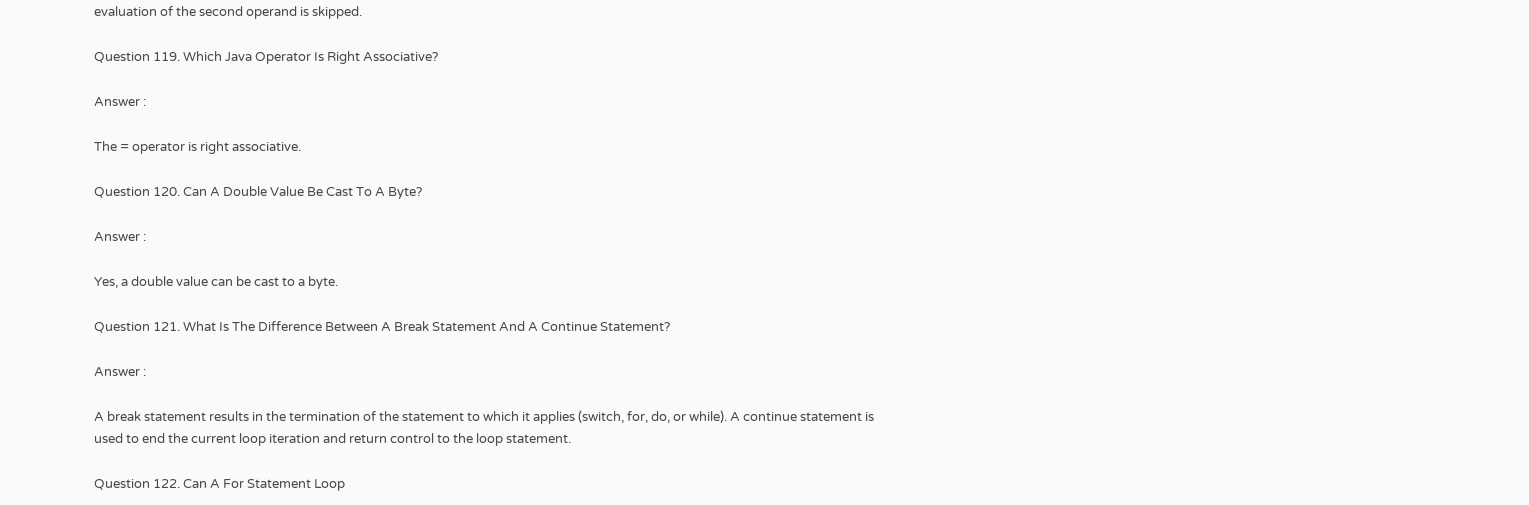evaluation of the second operand is skipped.

Question 119. Which Java Operator Is Right Associative?

Answer :

The = operator is right associative.

Question 120. Can A Double Value Be Cast To A Byte?

Answer :

Yes, a double value can be cast to a byte.

Question 121. What Is The Difference Between A Break Statement And A Continue Statement?

Answer :

A break statement results in the termination of the statement to which it applies (switch, for, do, or while). A continue statement is used to end the current loop iteration and return control to the loop statement.

Question 122. Can A For Statement Loop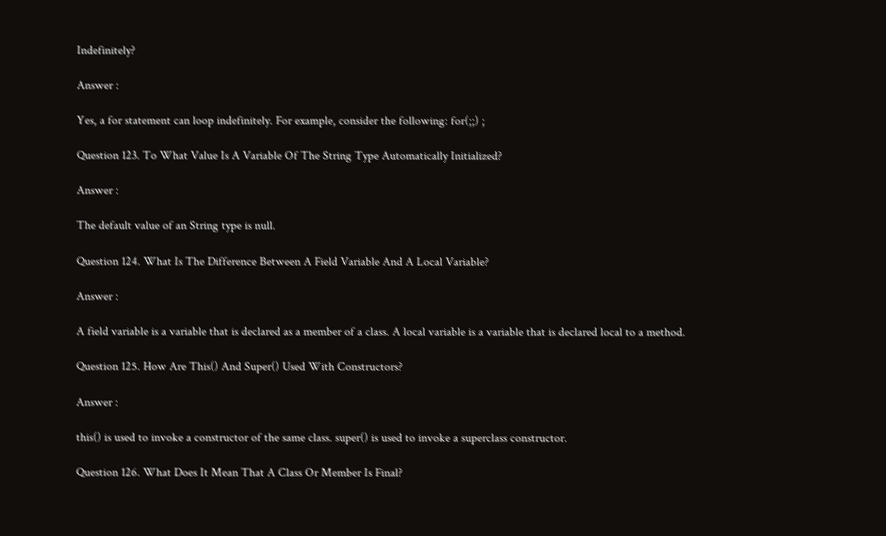Indefinitely?

Answer :

Yes, a for statement can loop indefinitely. For example, consider the following: for(;;) ;

Question 123. To What Value Is A Variable Of The String Type Automatically Initialized?

Answer :

The default value of an String type is null.

Question 124. What Is The Difference Between A Field Variable And A Local Variable?

Answer :

A field variable is a variable that is declared as a member of a class. A local variable is a variable that is declared local to a method.

Question 125. How Are This() And Super() Used With Constructors?

Answer :

this() is used to invoke a constructor of the same class. super() is used to invoke a superclass constructor.

Question 126. What Does It Mean That A Class Or Member Is Final?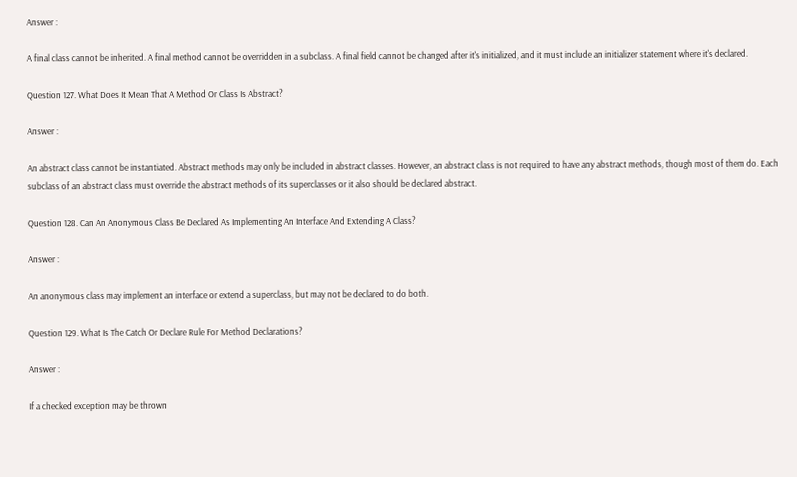Answer :

A final class cannot be inherited. A final method cannot be overridden in a subclass. A final field cannot be changed after it's initialized, and it must include an initializer statement where it's declared.

Question 127. What Does It Mean That A Method Or Class Is Abstract?

Answer :

An abstract class cannot be instantiated. Abstract methods may only be included in abstract classes. However, an abstract class is not required to have any abstract methods, though most of them do. Each subclass of an abstract class must override the abstract methods of its superclasses or it also should be declared abstract.

Question 128. Can An Anonymous Class Be Declared As Implementing An Interface And Extending A Class?

Answer :

An anonymous class may implement an interface or extend a superclass, but may not be declared to do both.

Question 129. What Is The Catch Or Declare Rule For Method Declarations?

Answer :

If a checked exception may be thrown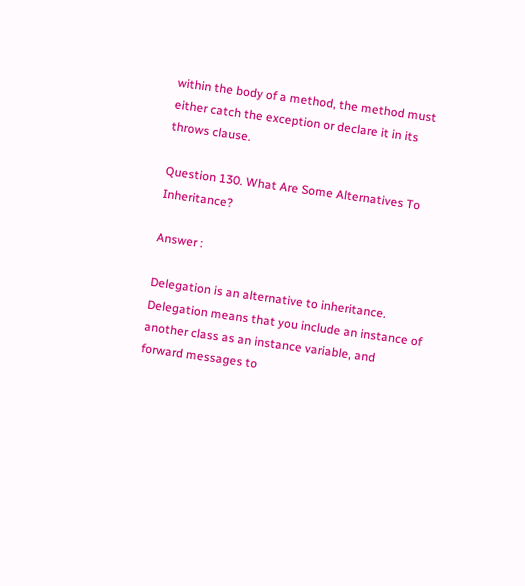within the body of a method, the method must either catch the exception or declare it in its throws clause.

Question 130. What Are Some Alternatives To Inheritance?

Answer :

Delegation is an alternative to inheritance. Delegation means that you include an instance of another class as an instance variable, and forward messages to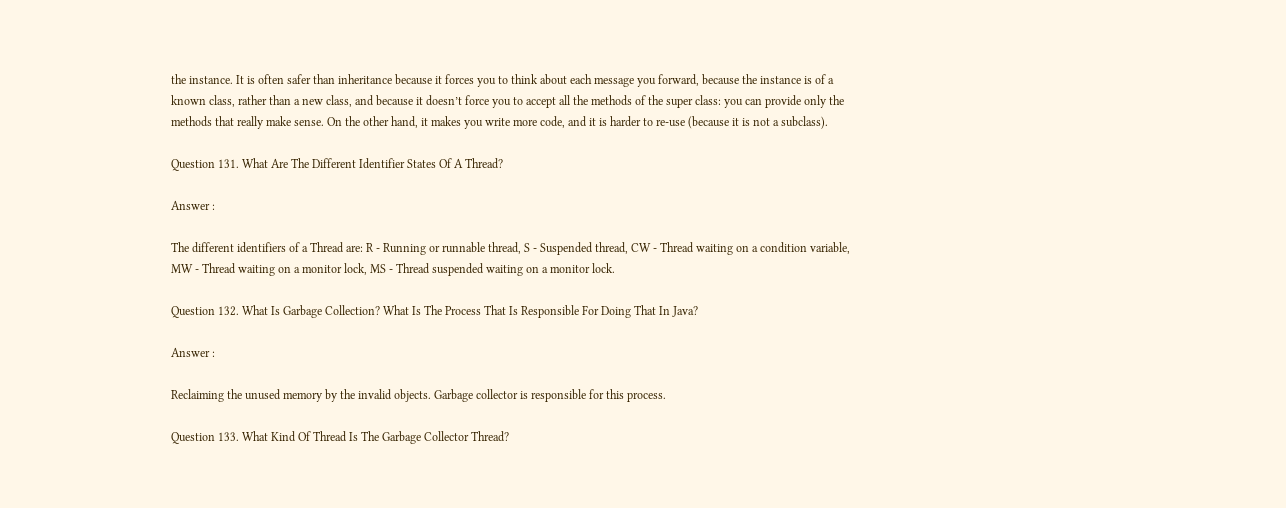the instance. It is often safer than inheritance because it forces you to think about each message you forward, because the instance is of a known class, rather than a new class, and because it doesn’t force you to accept all the methods of the super class: you can provide only the methods that really make sense. On the other hand, it makes you write more code, and it is harder to re-use (because it is not a subclass).

Question 131. What Are The Different Identifier States Of A Thread?

Answer :

The different identifiers of a Thread are: R - Running or runnable thread, S - Suspended thread, CW - Thread waiting on a condition variable, MW - Thread waiting on a monitor lock, MS - Thread suspended waiting on a monitor lock.

Question 132. What Is Garbage Collection? What Is The Process That Is Responsible For Doing That In Java?

Answer :

Reclaiming the unused memory by the invalid objects. Garbage collector is responsible for this process.

Question 133. What Kind Of Thread Is The Garbage Collector Thread?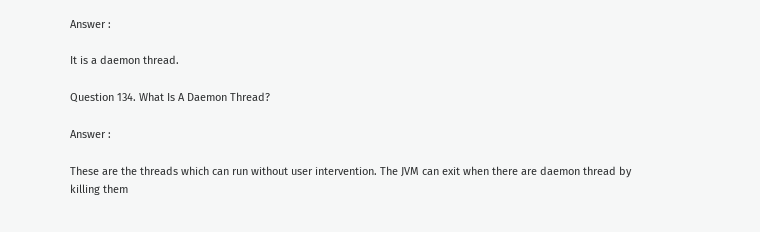Answer :

It is a daemon thread.

Question 134. What Is A Daemon Thread?

Answer :

These are the threads which can run without user intervention. The JVM can exit when there are daemon thread by killing them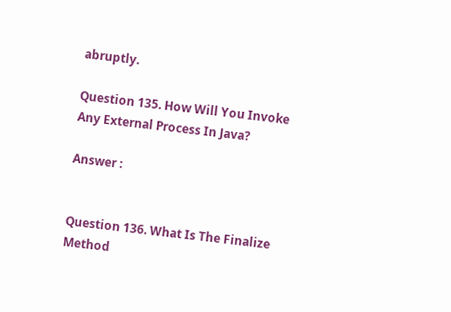abruptly.

Question 135. How Will You Invoke Any External Process In Java?

Answer :


Question 136. What Is The Finalize Method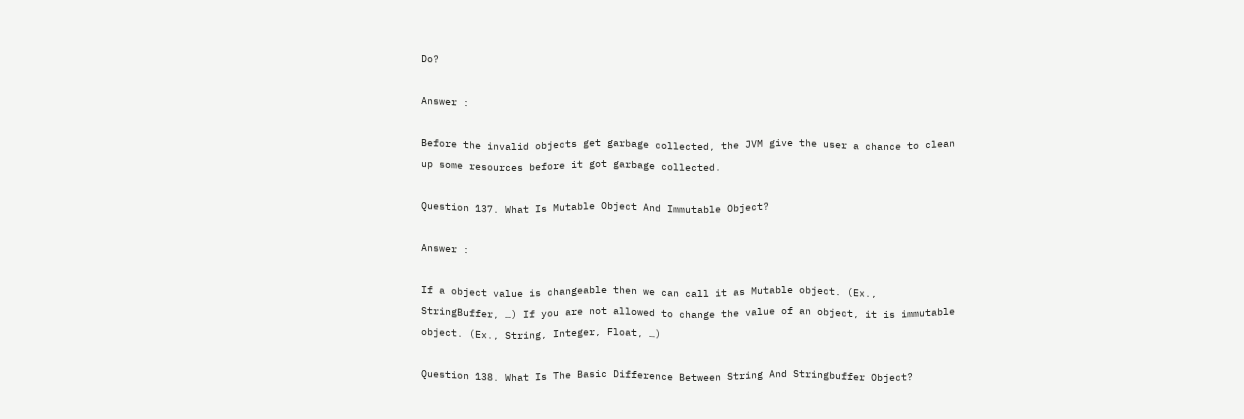Do?

Answer :

Before the invalid objects get garbage collected, the JVM give the user a chance to clean up some resources before it got garbage collected.

Question 137. What Is Mutable Object And Immutable Object?

Answer :

If a object value is changeable then we can call it as Mutable object. (Ex., StringBuffer, …) If you are not allowed to change the value of an object, it is immutable object. (Ex., String, Integer, Float, …)

Question 138. What Is The Basic Difference Between String And Stringbuffer Object?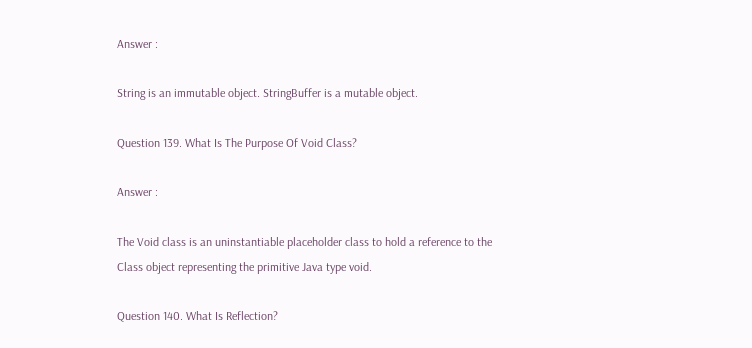Answer :

String is an immutable object. StringBuffer is a mutable object.

Question 139. What Is The Purpose Of Void Class?

Answer :

The Void class is an uninstantiable placeholder class to hold a reference to the Class object representing the primitive Java type void.

Question 140. What Is Reflection?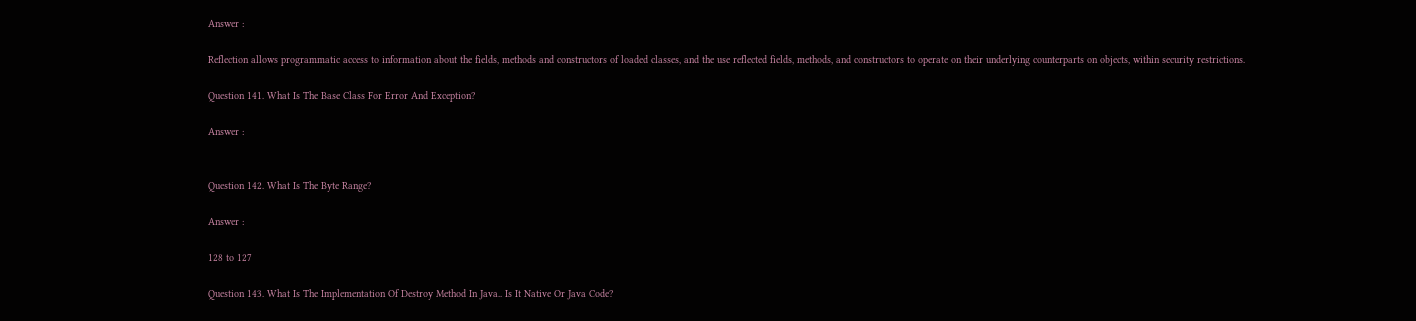Answer :

Reflection allows programmatic access to information about the fields, methods and constructors of loaded classes, and the use reflected fields, methods, and constructors to operate on their underlying counterparts on objects, within security restrictions.

Question 141. What Is The Base Class For Error And Exception?

Answer :


Question 142. What Is The Byte Range?

Answer :

128 to 127

Question 143. What Is The Implementation Of Destroy Method In Java.. Is It Native Or Java Code?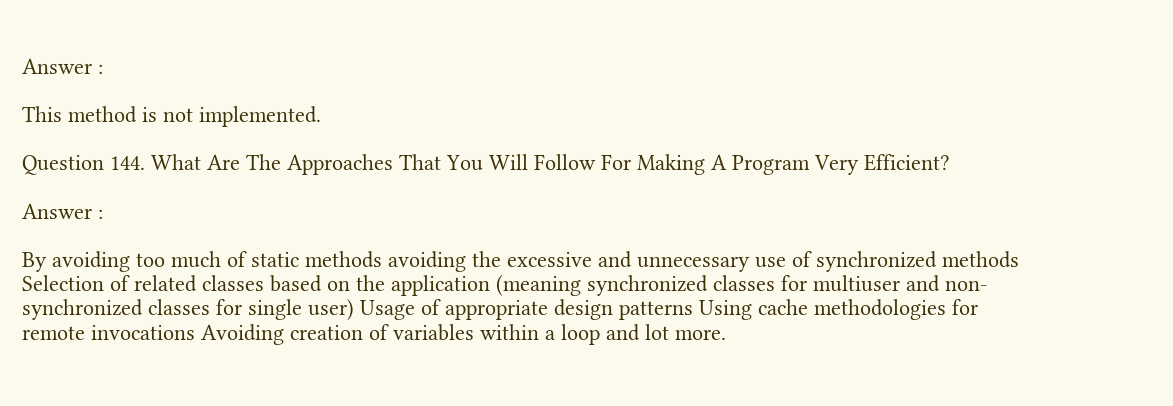Answer :

This method is not implemented.

Question 144. What Are The Approaches That You Will Follow For Making A Program Very Efficient?

Answer :

By avoiding too much of static methods avoiding the excessive and unnecessary use of synchronized methods Selection of related classes based on the application (meaning synchronized classes for multiuser and non-synchronized classes for single user) Usage of appropriate design patterns Using cache methodologies for remote invocations Avoiding creation of variables within a loop and lot more.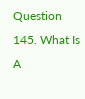Question 145. What Is A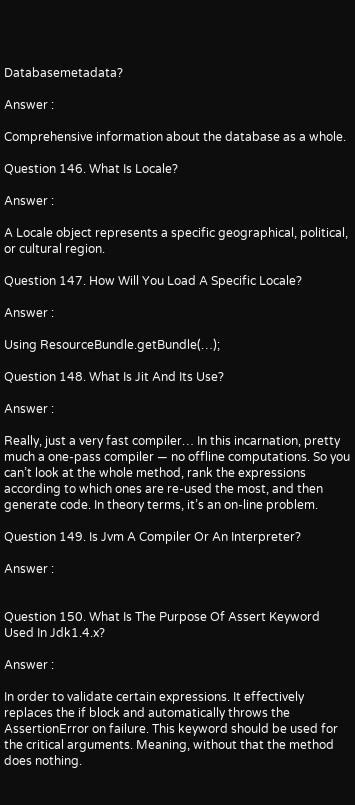Databasemetadata?

Answer :

Comprehensive information about the database as a whole.

Question 146. What Is Locale?

Answer :

A Locale object represents a specific geographical, political, or cultural region.

Question 147. How Will You Load A Specific Locale?

Answer :

Using ResourceBundle.getBundle(…);

Question 148. What Is Jit And Its Use?

Answer :

Really, just a very fast compiler… In this incarnation, pretty much a one-pass compiler — no offline computations. So you can’t look at the whole method, rank the expressions according to which ones are re-used the most, and then generate code. In theory terms, it’s an on-line problem.

Question 149. Is Jvm A Compiler Or An Interpreter?

Answer :


Question 150. What Is The Purpose Of Assert Keyword Used In Jdk1.4.x?

Answer :

In order to validate certain expressions. It effectively replaces the if block and automatically throws the AssertionError on failure. This keyword should be used for the critical arguments. Meaning, without that the method does nothing.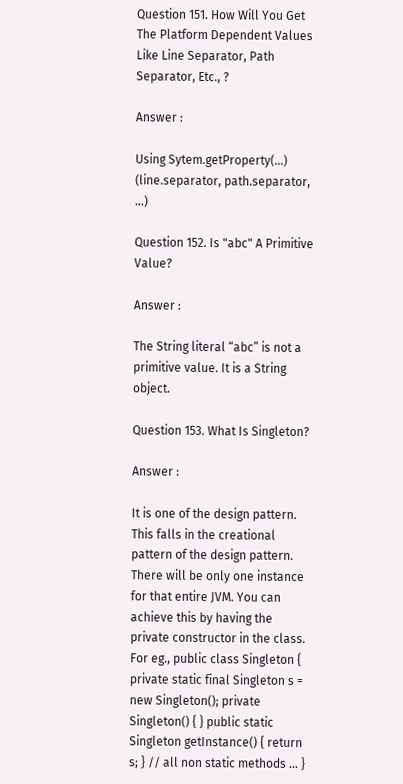Question 151. How Will You Get The Platform Dependent Values Like Line Separator, Path Separator, Etc., ?

Answer :

Using Sytem.getProperty(…) (line.separator, path.separator, …)

Question 152. Is "abc" A Primitive Value?

Answer :

The String literal “abc” is not a primitive value. It is a String object.

Question 153. What Is Singleton?

Answer :

It is one of the design pattern. This falls in the creational pattern of the design pattern. There will be only one instance for that entire JVM. You can achieve this by having the private constructor in the class. For eg., public class Singleton { private static final Singleton s = new Singleton(); private Singleton() { } public static Singleton getInstance() { return s; } // all non static methods … }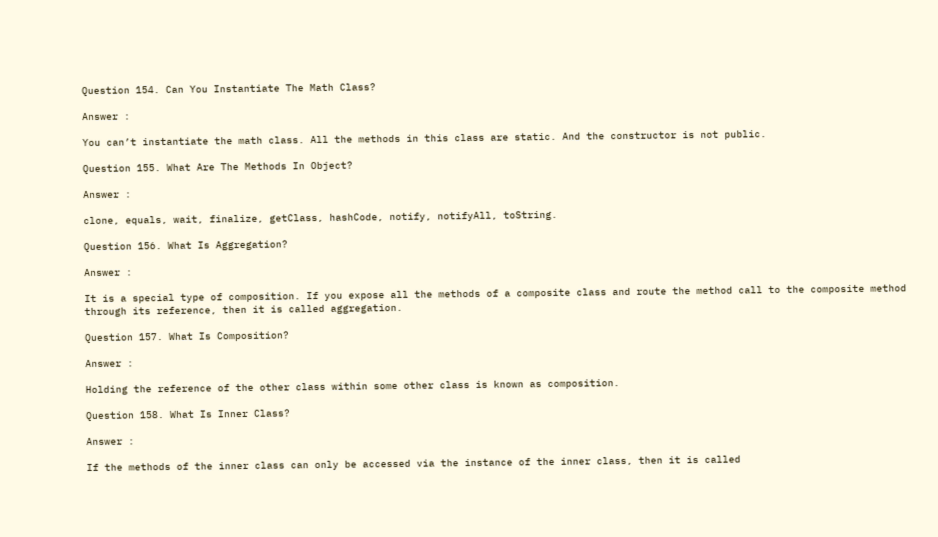Question 154. Can You Instantiate The Math Class?

Answer :

You can’t instantiate the math class. All the methods in this class are static. And the constructor is not public.

Question 155. What Are The Methods In Object?

Answer :

clone, equals, wait, finalize, getClass, hashCode, notify, notifyAll, toString.

Question 156. What Is Aggregation?

Answer :

It is a special type of composition. If you expose all the methods of a composite class and route the method call to the composite method through its reference, then it is called aggregation.

Question 157. What Is Composition?

Answer :

Holding the reference of the other class within some other class is known as composition.

Question 158. What Is Inner Class?

Answer :

If the methods of the inner class can only be accessed via the instance of the inner class, then it is called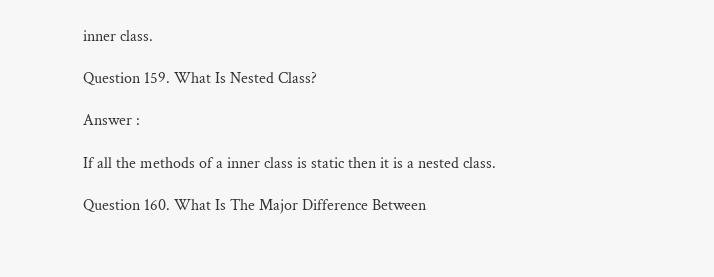inner class.

Question 159. What Is Nested Class?

Answer :

If all the methods of a inner class is static then it is a nested class.

Question 160. What Is The Major Difference Between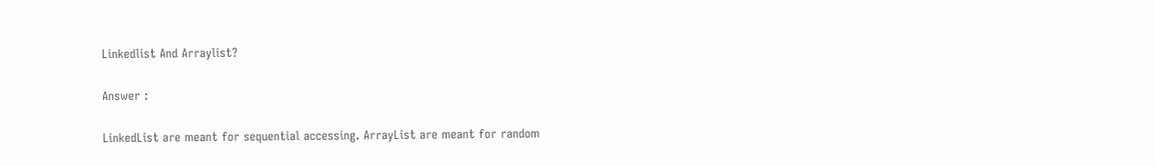Linkedlist And Arraylist?

Answer :

LinkedList are meant for sequential accessing. ArrayList are meant for random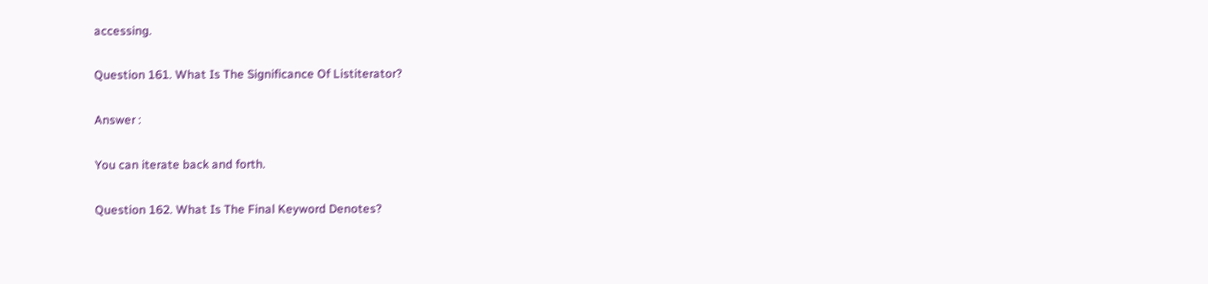accessing.

Question 161. What Is The Significance Of Listiterator?

Answer :

You can iterate back and forth.

Question 162. What Is The Final Keyword Denotes?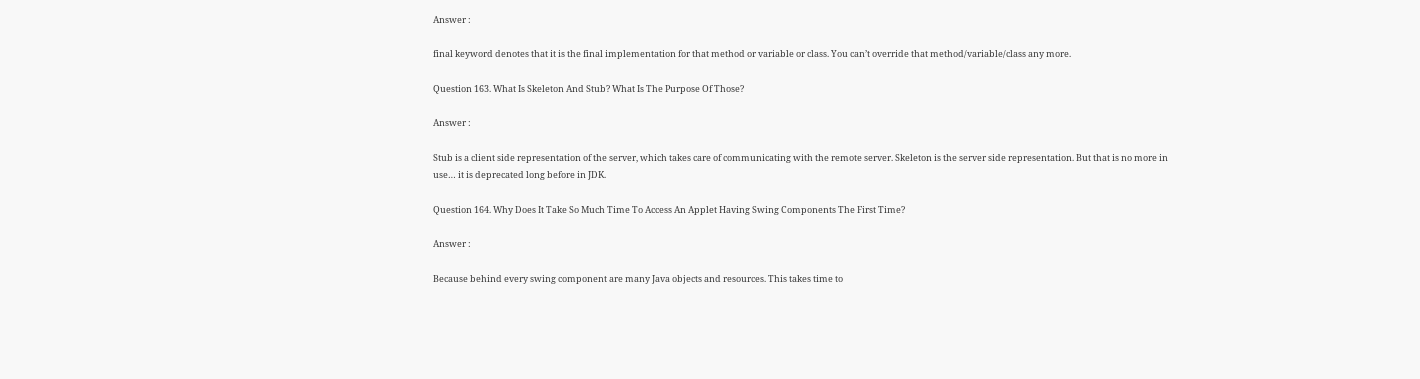Answer :

final keyword denotes that it is the final implementation for that method or variable or class. You can’t override that method/variable/class any more.

Question 163. What Is Skeleton And Stub? What Is The Purpose Of Those?

Answer :

Stub is a client side representation of the server, which takes care of communicating with the remote server. Skeleton is the server side representation. But that is no more in use… it is deprecated long before in JDK.

Question 164. Why Does It Take So Much Time To Access An Applet Having Swing Components The First Time?

Answer :

Because behind every swing component are many Java objects and resources. This takes time to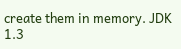create them in memory. JDK 1.3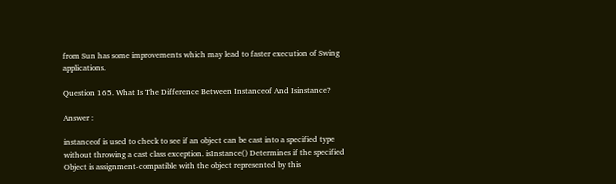from Sun has some improvements which may lead to faster execution of Swing applications.

Question 165. What Is The Difference Between Instanceof And Isinstance?

Answer :

instanceof is used to check to see if an object can be cast into a specified type without throwing a cast class exception. isInstance() Determines if the specified Object is assignment-compatible with the object represented by this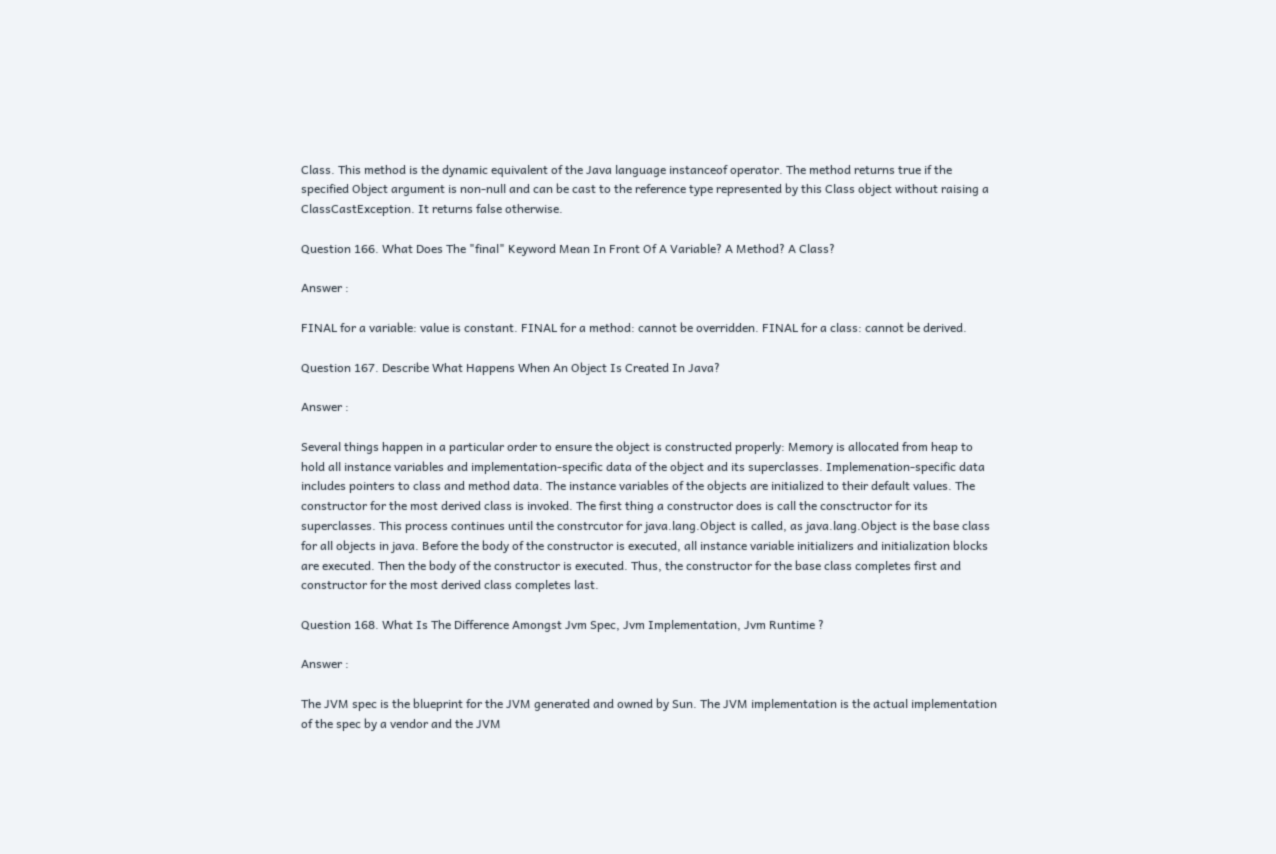Class. This method is the dynamic equivalent of the Java language instanceof operator. The method returns true if the specified Object argument is non-null and can be cast to the reference type represented by this Class object without raising a ClassCastException. It returns false otherwise.

Question 166. What Does The "final" Keyword Mean In Front Of A Variable? A Method? A Class?

Answer :

FINAL for a variable: value is constant. FINAL for a method: cannot be overridden. FINAL for a class: cannot be derived.

Question 167. Describe What Happens When An Object Is Created In Java?

Answer :

Several things happen in a particular order to ensure the object is constructed properly: Memory is allocated from heap to hold all instance variables and implementation-specific data of the object and its superclasses. Implemenation-specific data includes pointers to class and method data. The instance variables of the objects are initialized to their default values. The constructor for the most derived class is invoked. The first thing a constructor does is call the consctructor for its superclasses. This process continues until the constrcutor for java.lang.Object is called, as java.lang.Object is the base class for all objects in java. Before the body of the constructor is executed, all instance variable initializers and initialization blocks are executed. Then the body of the constructor is executed. Thus, the constructor for the base class completes first and constructor for the most derived class completes last.

Question 168. What Is The Difference Amongst Jvm Spec, Jvm Implementation, Jvm Runtime ?

Answer :

The JVM spec is the blueprint for the JVM generated and owned by Sun. The JVM implementation is the actual implementation of the spec by a vendor and the JVM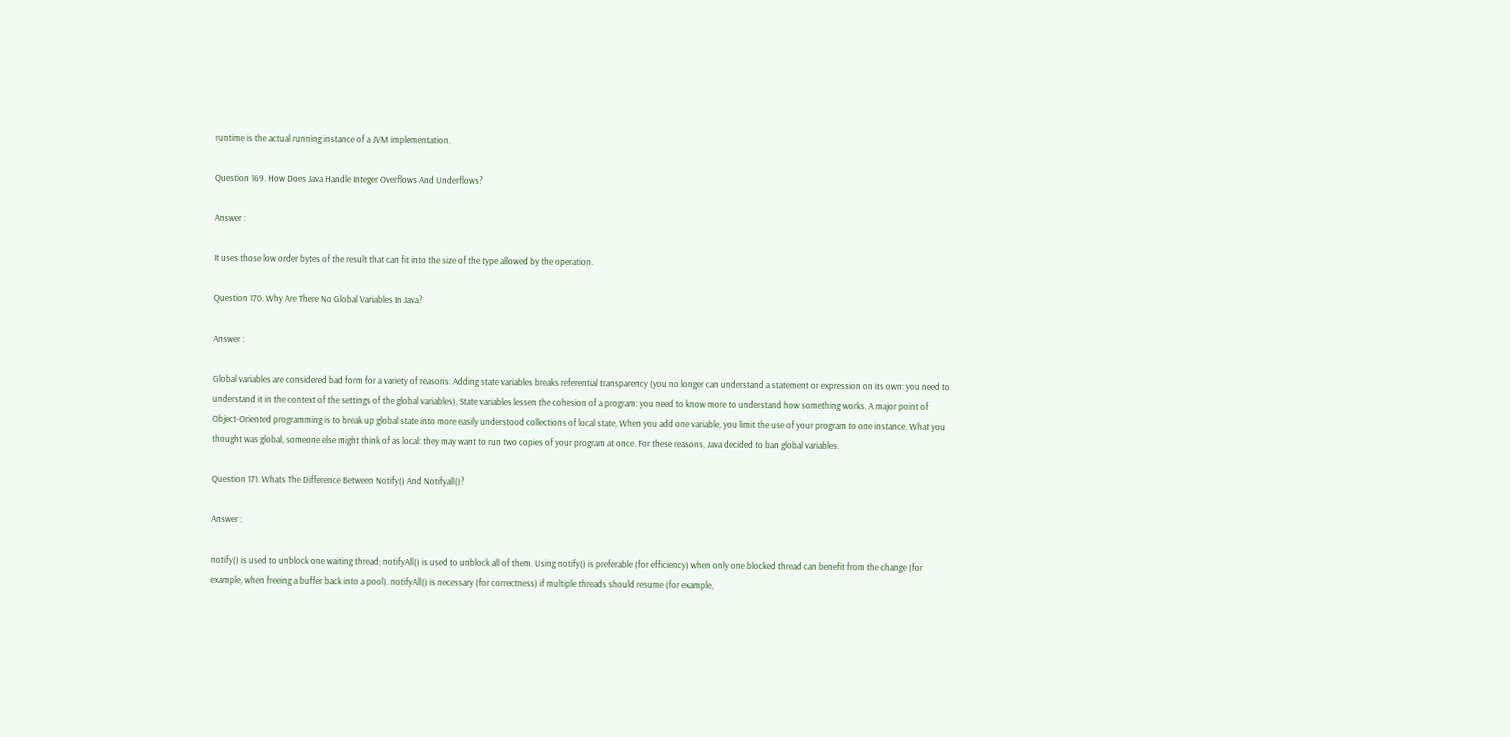runtime is the actual running instance of a JVM implementation.

Question 169. How Does Java Handle Integer Overflows And Underflows?

Answer :

It uses those low order bytes of the result that can fit into the size of the type allowed by the operation.

Question 170. Why Are There No Global Variables In Java?

Answer :

Global variables are considered bad form for a variety of reasons: Adding state variables breaks referential transparency (you no longer can understand a statement or expression on its own: you need to understand it in the context of the settings of the global variables), State variables lessen the cohesion of a program: you need to know more to understand how something works. A major point of Object-Oriented programming is to break up global state into more easily understood collections of local state, When you add one variable, you limit the use of your program to one instance. What you thought was global, someone else might think of as local: they may want to run two copies of your program at once. For these reasons, Java decided to ban global variables.

Question 171. Whats The Difference Between Notify() And Notifyall()?

Answer :

notify() is used to unblock one waiting thread; notifyAll() is used to unblock all of them. Using notify() is preferable (for efficiency) when only one blocked thread can benefit from the change (for example, when freeing a buffer back into a pool). notifyAll() is necessary (for correctness) if multiple threads should resume (for example,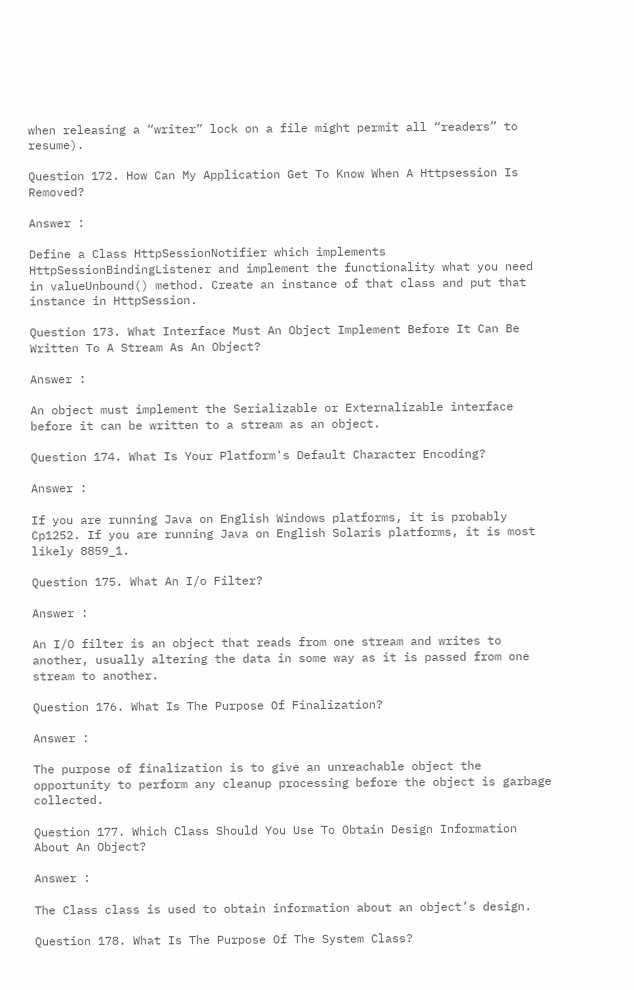when releasing a “writer” lock on a file might permit all “readers” to resume).

Question 172. How Can My Application Get To Know When A Httpsession Is Removed?

Answer :

Define a Class HttpSessionNotifier which implements HttpSessionBindingListener and implement the functionality what you need in valueUnbound() method. Create an instance of that class and put that instance in HttpSession.

Question 173. What Interface Must An Object Implement Before It Can Be Written To A Stream As An Object?

Answer :

An object must implement the Serializable or Externalizable interface before it can be written to a stream as an object.

Question 174. What Is Your Platform's Default Character Encoding?

Answer :

If you are running Java on English Windows platforms, it is probably Cp1252. If you are running Java on English Solaris platforms, it is most likely 8859_1.

Question 175. What An I/o Filter?

Answer :

An I/O filter is an object that reads from one stream and writes to another, usually altering the data in some way as it is passed from one stream to another.

Question 176. What Is The Purpose Of Finalization?

Answer :

The purpose of finalization is to give an unreachable object the opportunity to perform any cleanup processing before the object is garbage collected.

Question 177. Which Class Should You Use To Obtain Design Information About An Object?

Answer :

The Class class is used to obtain information about an object’s design.

Question 178. What Is The Purpose Of The System Class?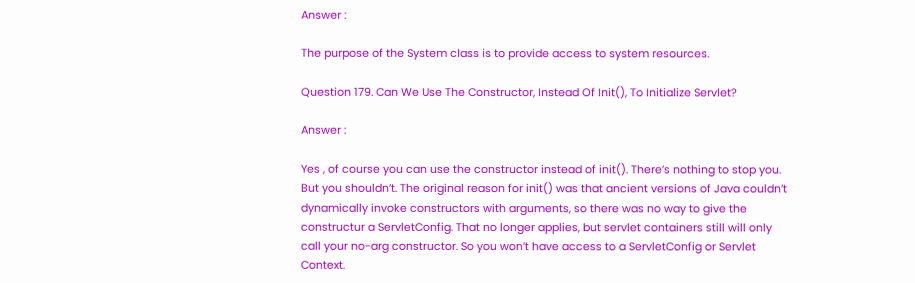Answer :

The purpose of the System class is to provide access to system resources.

Question 179. Can We Use The Constructor, Instead Of Init(), To Initialize Servlet?

Answer :

Yes , of course you can use the constructor instead of init(). There’s nothing to stop you. But you shouldn’t. The original reason for init() was that ancient versions of Java couldn’t dynamically invoke constructors with arguments, so there was no way to give the constructur a ServletConfig. That no longer applies, but servlet containers still will only call your no-arg constructor. So you won’t have access to a ServletConfig or Servlet Context.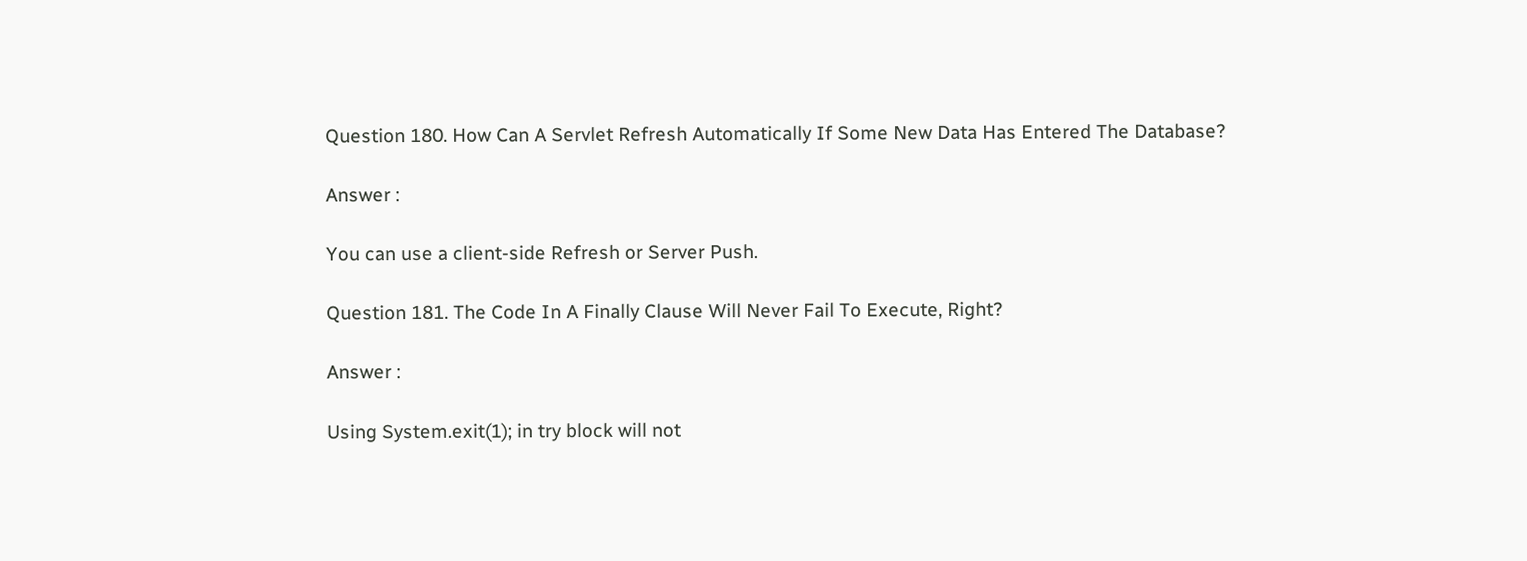Question 180. How Can A Servlet Refresh Automatically If Some New Data Has Entered The Database?

Answer :

You can use a client-side Refresh or Server Push.

Question 181. The Code In A Finally Clause Will Never Fail To Execute, Right?

Answer :

Using System.exit(1); in try block will not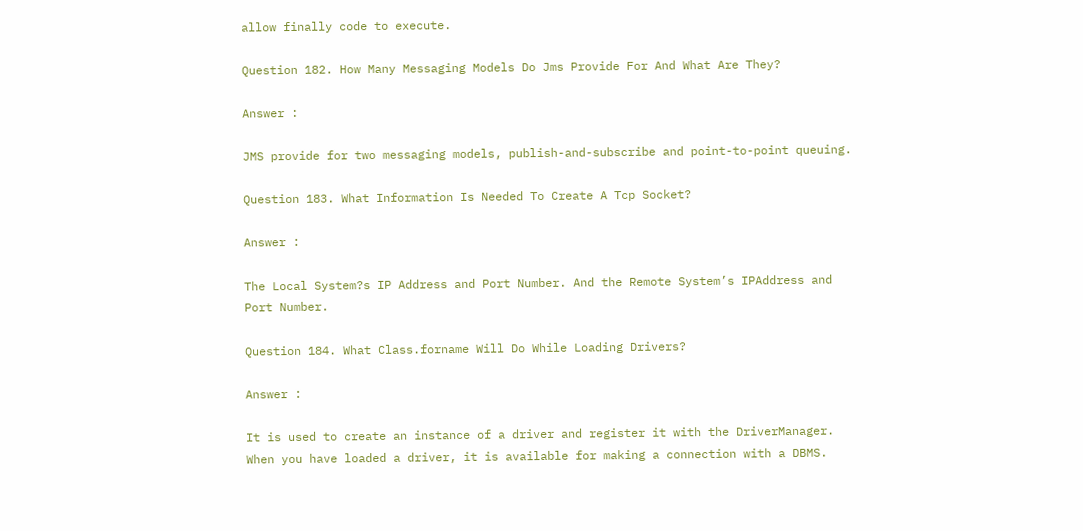allow finally code to execute.

Question 182. How Many Messaging Models Do Jms Provide For And What Are They?

Answer :

JMS provide for two messaging models, publish-and-subscribe and point-to-point queuing.

Question 183. What Information Is Needed To Create A Tcp Socket?

Answer :

The Local System?s IP Address and Port Number. And the Remote System’s IPAddress and Port Number.

Question 184. What Class.forname Will Do While Loading Drivers?

Answer :

It is used to create an instance of a driver and register it with the DriverManager. When you have loaded a driver, it is available for making a connection with a DBMS.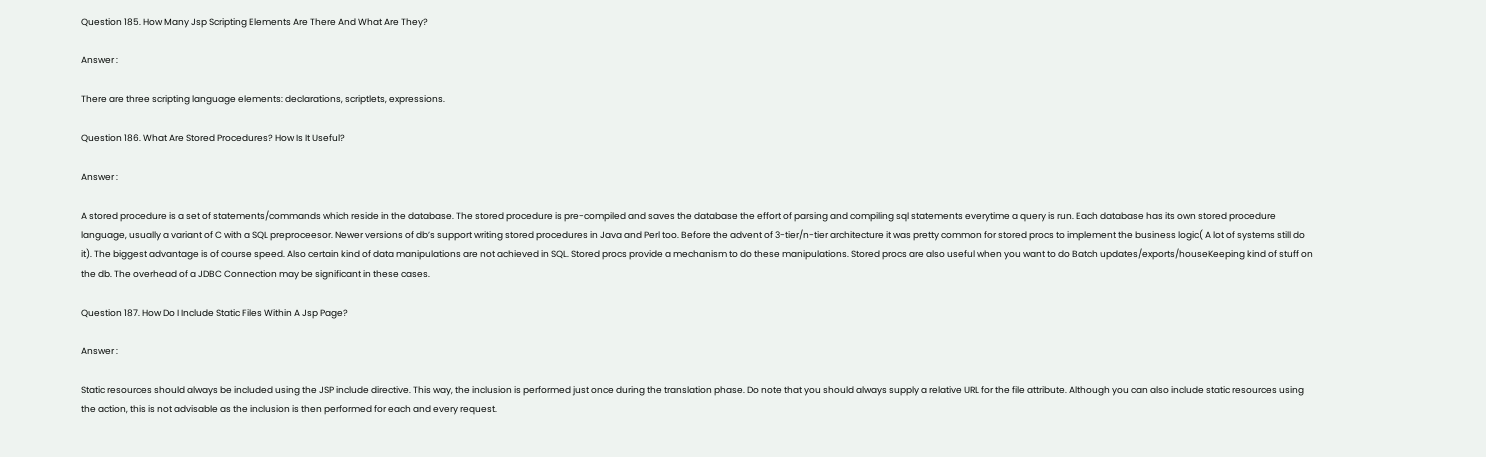Question 185. How Many Jsp Scripting Elements Are There And What Are They?

Answer :

There are three scripting language elements: declarations, scriptlets, expressions.

Question 186. What Are Stored Procedures? How Is It Useful?

Answer :

A stored procedure is a set of statements/commands which reside in the database. The stored procedure is pre-compiled and saves the database the effort of parsing and compiling sql statements everytime a query is run. Each database has its own stored procedure language, usually a variant of C with a SQL preproceesor. Newer versions of db’s support writing stored procedures in Java and Perl too. Before the advent of 3-tier/n-tier architecture it was pretty common for stored procs to implement the business logic( A lot of systems still do it). The biggest advantage is of course speed. Also certain kind of data manipulations are not achieved in SQL. Stored procs provide a mechanism to do these manipulations. Stored procs are also useful when you want to do Batch updates/exports/houseKeeping kind of stuff on the db. The overhead of a JDBC Connection may be significant in these cases.

Question 187. How Do I Include Static Files Within A Jsp Page?

Answer :

Static resources should always be included using the JSP include directive. This way, the inclusion is performed just once during the translation phase. Do note that you should always supply a relative URL for the file attribute. Although you can also include static resources using the action, this is not advisable as the inclusion is then performed for each and every request.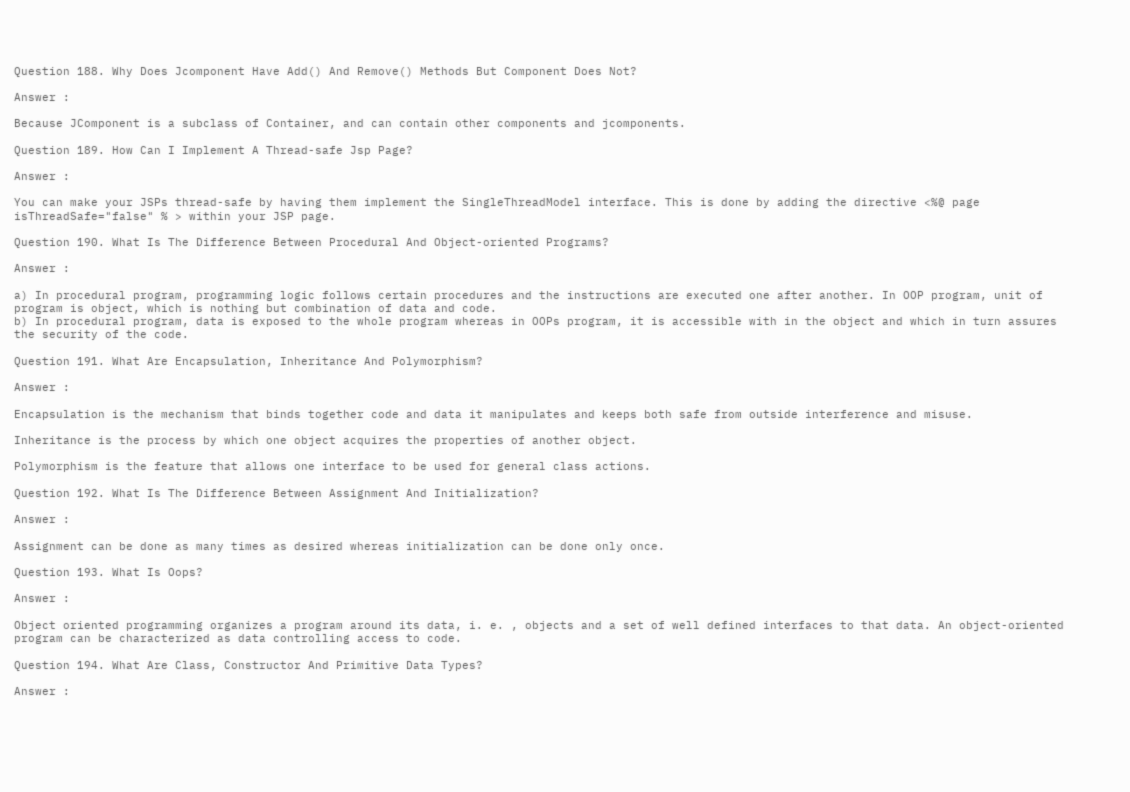Question 188. Why Does Jcomponent Have Add() And Remove() Methods But Component Does Not?

Answer :

Because JComponent is a subclass of Container, and can contain other components and jcomponents.

Question 189. How Can I Implement A Thread-safe Jsp Page?

Answer :

You can make your JSPs thread-safe by having them implement the SingleThreadModel interface. This is done by adding the directive <%@ page isThreadSafe="false" % > within your JSP page.

Question 190. What Is The Difference Between Procedural And Object-oriented Programs?

Answer :

a) In procedural program, programming logic follows certain procedures and the instructions are executed one after another. In OOP program, unit of program is object, which is nothing but combination of data and code.
b) In procedural program, data is exposed to the whole program whereas in OOPs program, it is accessible with in the object and which in turn assures the security of the code.

Question 191. What Are Encapsulation, Inheritance And Polymorphism?

Answer :

Encapsulation is the mechanism that binds together code and data it manipulates and keeps both safe from outside interference and misuse.

Inheritance is the process by which one object acquires the properties of another object.

Polymorphism is the feature that allows one interface to be used for general class actions.

Question 192. What Is The Difference Between Assignment And Initialization?

Answer :

Assignment can be done as many times as desired whereas initialization can be done only once.

Question 193. What Is Oops?

Answer :

Object oriented programming organizes a program around its data, i. e. , objects and a set of well defined interfaces to that data. An object-oriented program can be characterized as data controlling access to code.

Question 194. What Are Class, Constructor And Primitive Data Types?

Answer :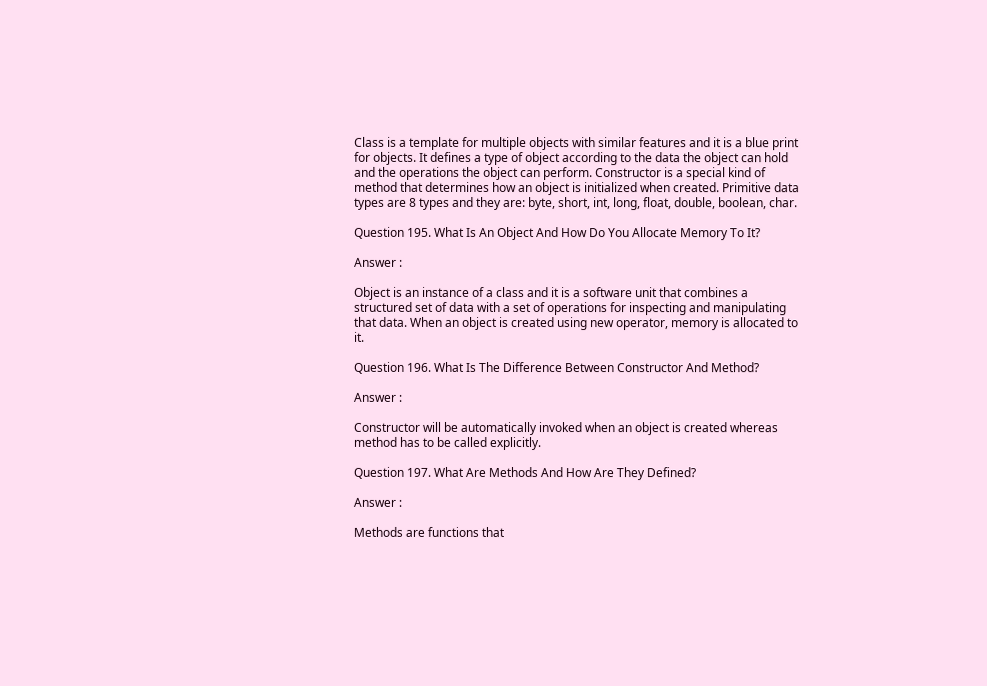Class is a template for multiple objects with similar features and it is a blue print for objects. It defines a type of object according to the data the object can hold and the operations the object can perform. Constructor is a special kind of method that determines how an object is initialized when created. Primitive data types are 8 types and they are: byte, short, int, long, float, double, boolean, char.

Question 195. What Is An Object And How Do You Allocate Memory To It?

Answer :

Object is an instance of a class and it is a software unit that combines a structured set of data with a set of operations for inspecting and manipulating that data. When an object is created using new operator, memory is allocated to it.

Question 196. What Is The Difference Between Constructor And Method?

Answer :

Constructor will be automatically invoked when an object is created whereas method has to be called explicitly.

Question 197. What Are Methods And How Are They Defined?

Answer :

Methods are functions that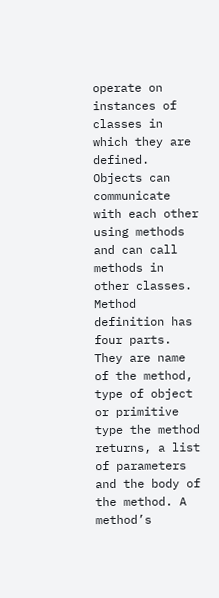operate on instances of classes in which they are defined. Objects can communicate with each other using methods and can call methods in other classes. Method definition has four parts. They are name of the method, type of object or primitive type the method returns, a list of parameters and the body of the method. A method’s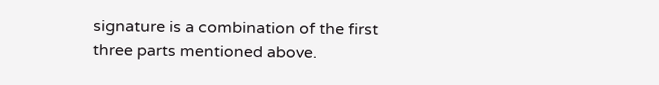signature is a combination of the first three parts mentioned above.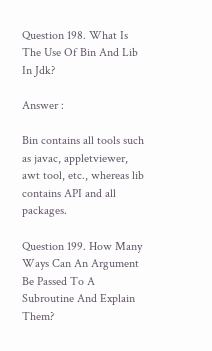Question 198. What Is The Use Of Bin And Lib In Jdk?

Answer :

Bin contains all tools such as javac, appletviewer, awt tool, etc., whereas lib contains API and all packages.

Question 199. How Many Ways Can An Argument Be Passed To A Subroutine And Explain Them?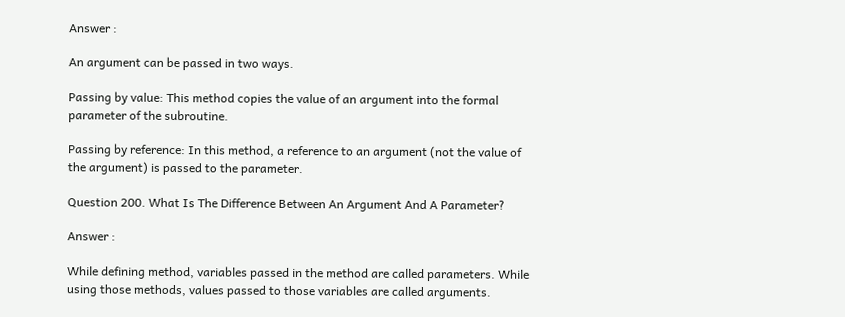Answer :

An argument can be passed in two ways.

Passing by value: This method copies the value of an argument into the formal parameter of the subroutine.

Passing by reference: In this method, a reference to an argument (not the value of the argument) is passed to the parameter.

Question 200. What Is The Difference Between An Argument And A Parameter?

Answer :

While defining method, variables passed in the method are called parameters. While using those methods, values passed to those variables are called arguments.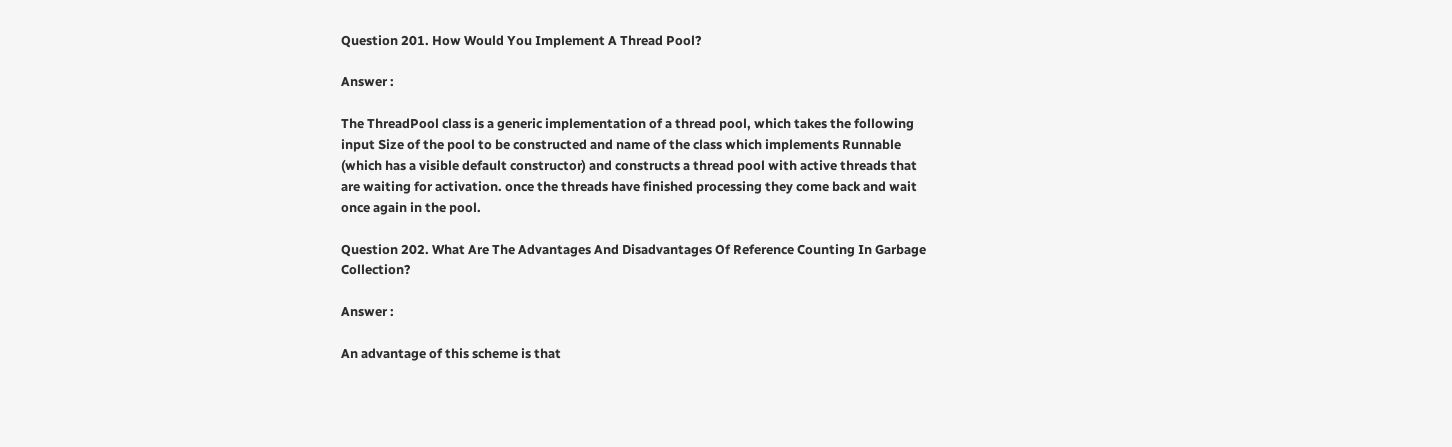Question 201. How Would You Implement A Thread Pool?

Answer :

The ThreadPool class is a generic implementation of a thread pool, which takes the following input Size of the pool to be constructed and name of the class which implements Runnable (which has a visible default constructor) and constructs a thread pool with active threads that are waiting for activation. once the threads have finished processing they come back and wait once again in the pool.

Question 202. What Are The Advantages And Disadvantages Of Reference Counting In Garbage Collection?

Answer :

An advantage of this scheme is that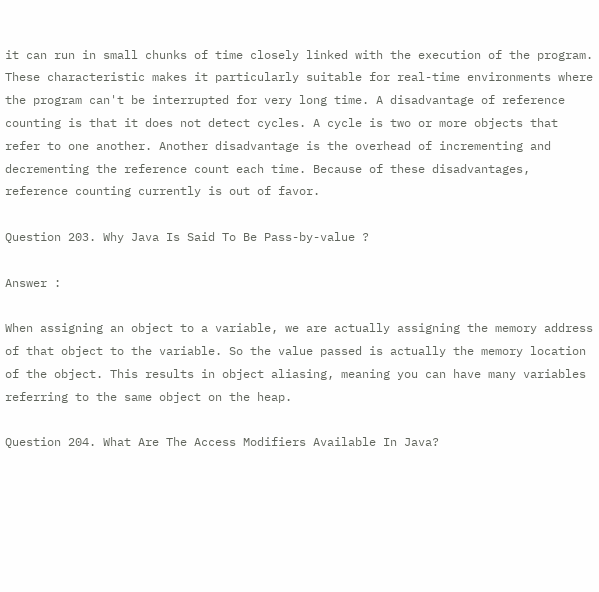it can run in small chunks of time closely linked with the execution of the program. These characteristic makes it particularly suitable for real-time environments where the program can't be interrupted for very long time. A disadvantage of reference counting is that it does not detect cycles. A cycle is two or more objects that refer to one another. Another disadvantage is the overhead of incrementing and decrementing the reference count each time. Because of these disadvantages, reference counting currently is out of favor.

Question 203. Why Java Is Said To Be Pass-by-value ?

Answer :

When assigning an object to a variable, we are actually assigning the memory address of that object to the variable. So the value passed is actually the memory location of the object. This results in object aliasing, meaning you can have many variables referring to the same object on the heap.

Question 204. What Are The Access Modifiers Available In Java?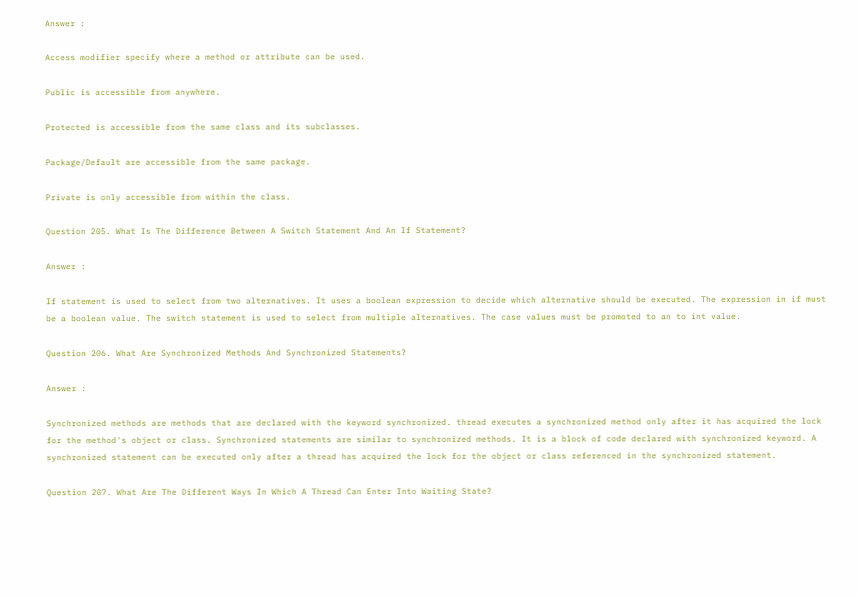Answer :

Access modifier specify where a method or attribute can be used.

Public is accessible from anywhere.

Protected is accessible from the same class and its subclasses.

Package/Default are accessible from the same package.

Private is only accessible from within the class.

Question 205. What Is The Difference Between A Switch Statement And An If Statement?

Answer :

If statement is used to select from two alternatives. It uses a boolean expression to decide which alternative should be executed. The expression in if must be a boolean value. The switch statement is used to select from multiple alternatives. The case values must be promoted to an to int value.

Question 206. What Are Synchronized Methods And Synchronized Statements?

Answer :

Synchronized methods are methods that are declared with the keyword synchronized. thread executes a synchronized method only after it has acquired the lock for the method's object or class. Synchronized statements are similar to synchronized methods. It is a block of code declared with synchronized keyword. A synchronized statement can be executed only after a thread has acquired the lock for the object or class referenced in the synchronized statement.

Question 207. What Are The Different Ways In Which A Thread Can Enter Into Waiting State?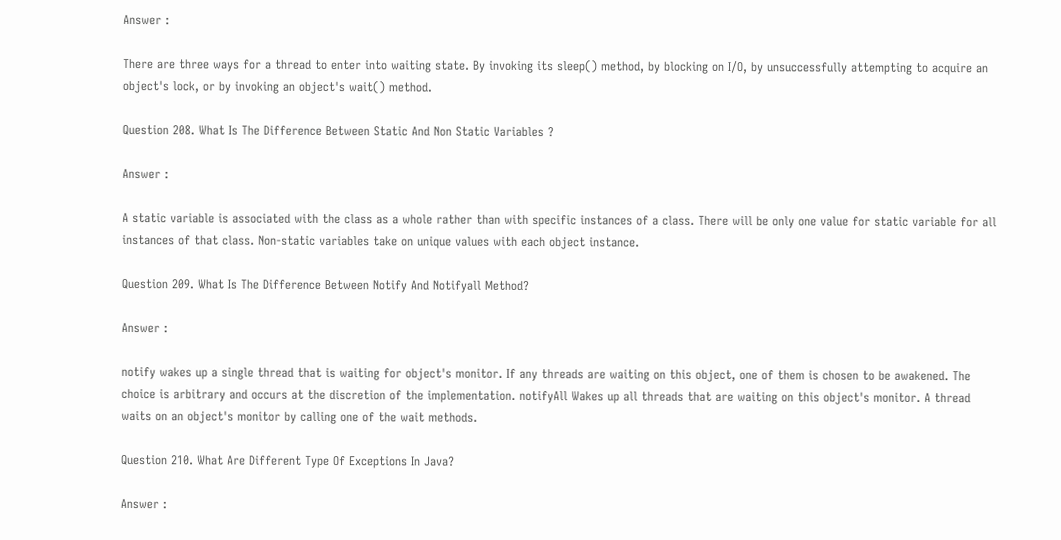Answer :

There are three ways for a thread to enter into waiting state. By invoking its sleep() method, by blocking on I/O, by unsuccessfully attempting to acquire an object's lock, or by invoking an object's wait() method.

Question 208. What Is The Difference Between Static And Non Static Variables ?

Answer :

A static variable is associated with the class as a whole rather than with specific instances of a class. There will be only one value for static variable for all instances of that class. Non-static variables take on unique values with each object instance.

Question 209. What Is The Difference Between Notify And Notifyall Method?

Answer :

notify wakes up a single thread that is waiting for object's monitor. If any threads are waiting on this object, one of them is chosen to be awakened. The choice is arbitrary and occurs at the discretion of the implementation. notifyAll Wakes up all threads that are waiting on this object's monitor. A thread waits on an object's monitor by calling one of the wait methods.

Question 210. What Are Different Type Of Exceptions In Java?

Answer :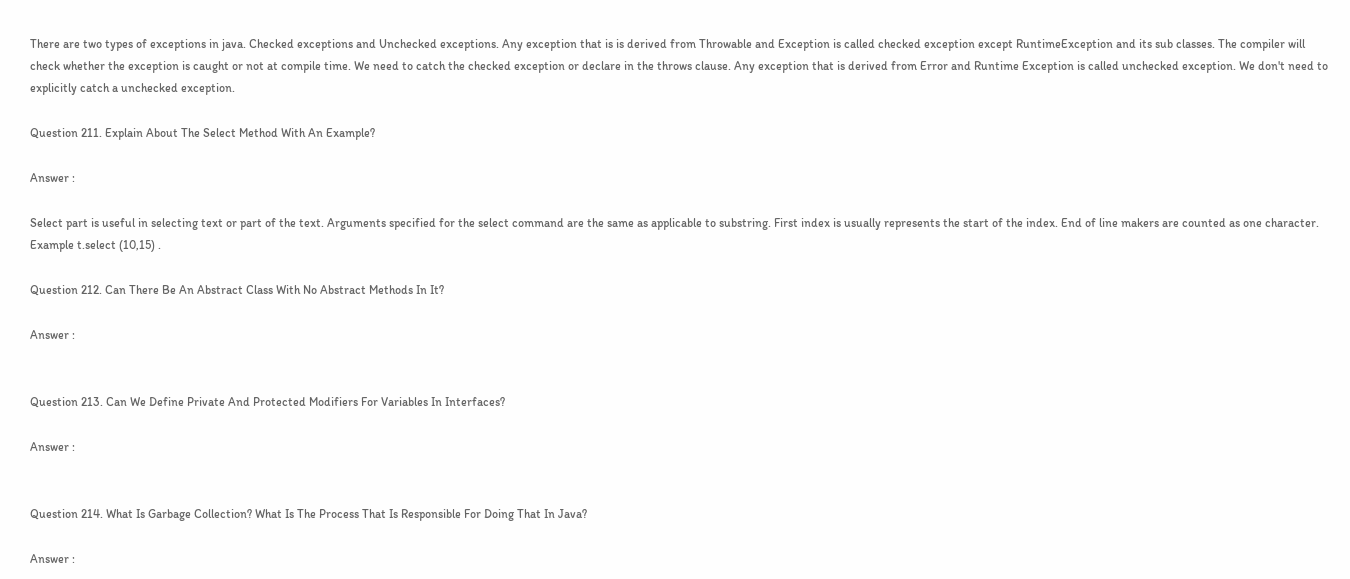There are two types of exceptions in java. Checked exceptions and Unchecked exceptions. Any exception that is is derived from Throwable and Exception is called checked exception except RuntimeException and its sub classes. The compiler will check whether the exception is caught or not at compile time. We need to catch the checked exception or declare in the throws clause. Any exception that is derived from Error and Runtime Exception is called unchecked exception. We don't need to explicitly catch a unchecked exception.

Question 211. Explain About The Select Method With An Example?

Answer :

Select part is useful in selecting text or part of the text. Arguments specified for the select command are the same as applicable to substring. First index is usually represents the start of the index. End of line makers are counted as one character. Example t.select (10,15) .

Question 212. Can There Be An Abstract Class With No Abstract Methods In It?

Answer :


Question 213. Can We Define Private And Protected Modifiers For Variables In Interfaces?

Answer :


Question 214. What Is Garbage Collection? What Is The Process That Is Responsible For Doing That In Java?

Answer :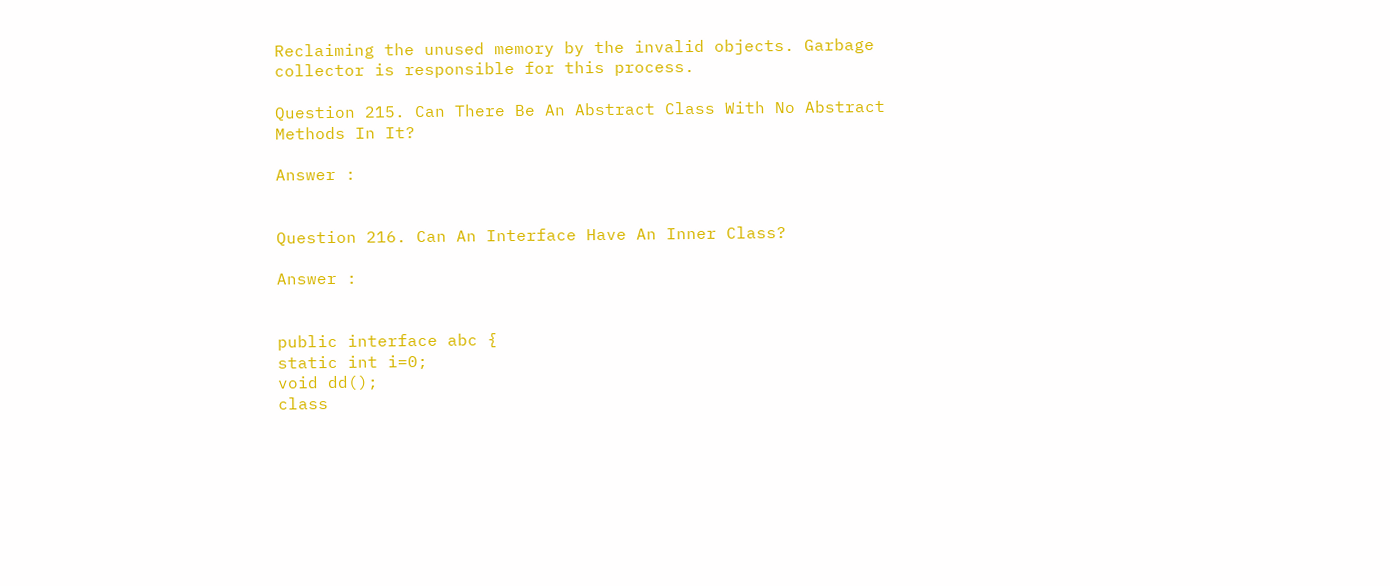Reclaiming the unused memory by the invalid objects. Garbage collector is responsible for this process.

Question 215. Can There Be An Abstract Class With No Abstract Methods In It?

Answer :


Question 216. Can An Interface Have An Inner Class?

Answer :


public interface abc {
static int i=0;
void dd();
class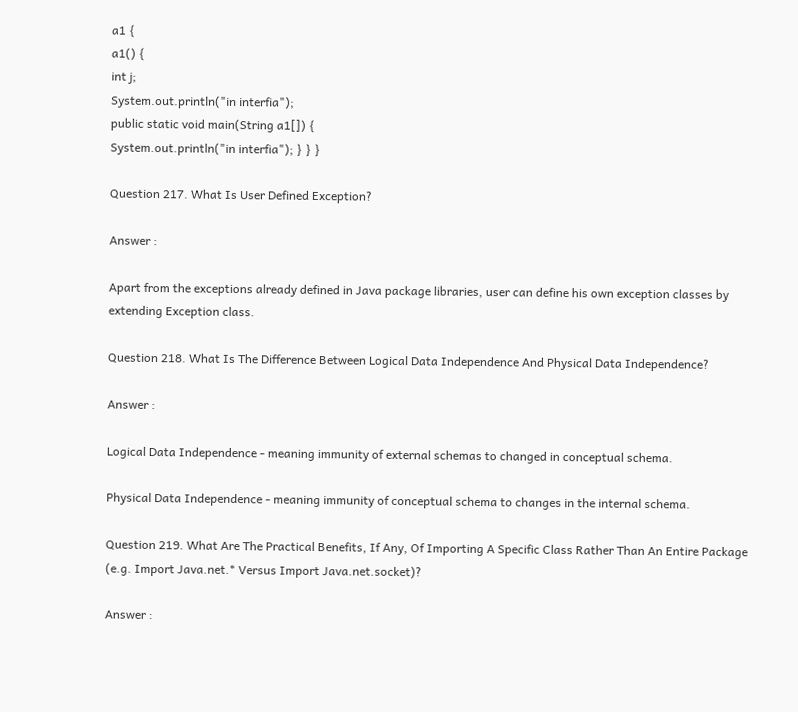a1 {
a1() {
int j;
System.out.println("in interfia");
public static void main(String a1[]) {
System.out.println("in interfia"); } } }

Question 217. What Is User Defined Exception?

Answer :

Apart from the exceptions already defined in Java package libraries, user can define his own exception classes by extending Exception class.

Question 218. What Is The Difference Between Logical Data Independence And Physical Data Independence?

Answer :

Logical Data Independence - meaning immunity of external schemas to changed in conceptual schema.

Physical Data Independence - meaning immunity of conceptual schema to changes in the internal schema.

Question 219. What Are The Practical Benefits, If Any, Of Importing A Specific Class Rather Than An Entire Package (e.g. Import Java.net.* Versus Import Java.net.socket)?

Answer :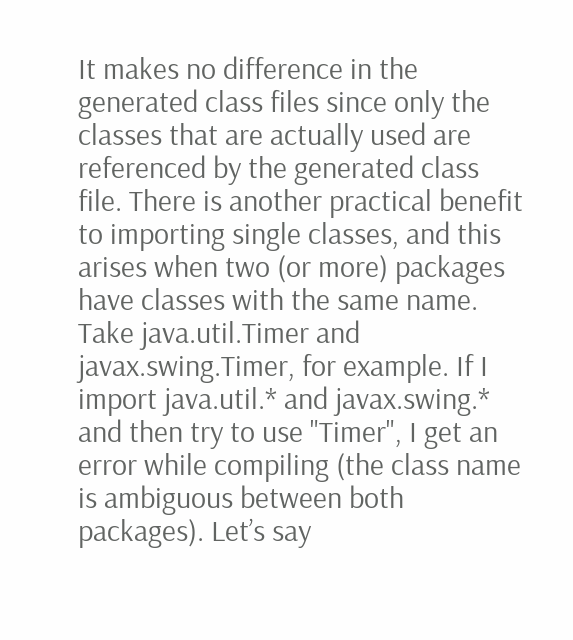It makes no difference in the generated class files since only the classes that are actually used are referenced by the generated class file. There is another practical benefit to importing single classes, and this arises when two (or more) packages have classes with the same name. Take java.util.Timer and javax.swing.Timer, for example. If I import java.util.* and javax.swing.* and then try to use "Timer", I get an error while compiling (the class name is ambiguous between both packages). Let’s say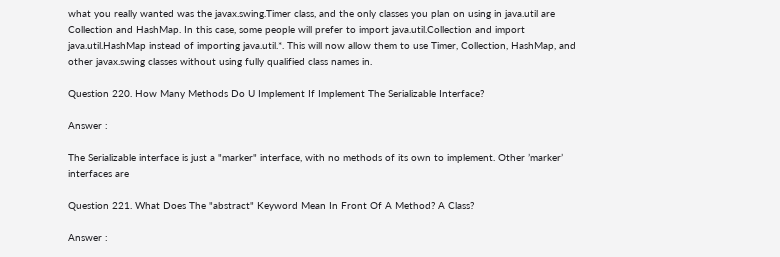what you really wanted was the javax.swing.Timer class, and the only classes you plan on using in java.util are Collection and HashMap. In this case, some people will prefer to import java.util.Collection and import java.util.HashMap instead of importing java.util.*. This will now allow them to use Timer, Collection, HashMap, and other javax.swing classes without using fully qualified class names in.

Question 220. How Many Methods Do U Implement If Implement The Serializable Interface?

Answer :

The Serializable interface is just a "marker" interface, with no methods of its own to implement. Other ’marker’ interfaces are

Question 221. What Does The "abstract" Keyword Mean In Front Of A Method? A Class?

Answer :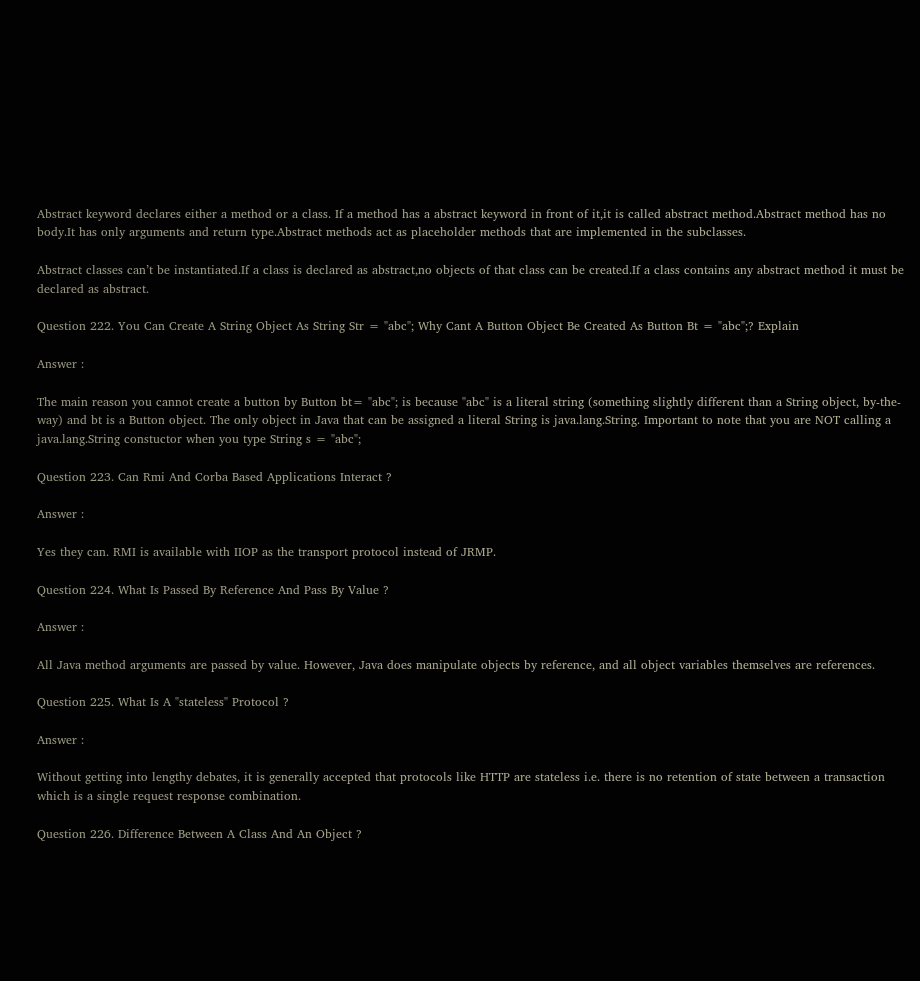Abstract keyword declares either a method or a class. If a method has a abstract keyword in front of it,it is called abstract method.Abstract method has no body.It has only arguments and return type.Abstract methods act as placeholder methods that are implemented in the subclasses.

Abstract classes can’t be instantiated.If a class is declared as abstract,no objects of that class can be created.If a class contains any abstract method it must be declared as abstract.

Question 222. You Can Create A String Object As String Str = "abc"; Why Cant A Button Object Be Created As Button Bt = "abc";? Explain

Answer :

The main reason you cannot create a button by Button bt= "abc"; is because "abc" is a literal string (something slightly different than a String object, by-the-way) and bt is a Button object. The only object in Java that can be assigned a literal String is java.lang.String. Important to note that you are NOT calling a java.lang.String constuctor when you type String s = "abc";

Question 223. Can Rmi And Corba Based Applications Interact ?

Answer :

Yes they can. RMI is available with IIOP as the transport protocol instead of JRMP.

Question 224. What Is Passed By Reference And Pass By Value ?

Answer :

All Java method arguments are passed by value. However, Java does manipulate objects by reference, and all object variables themselves are references.

Question 225. What Is A "stateless" Protocol ?

Answer :

Without getting into lengthy debates, it is generally accepted that protocols like HTTP are stateless i.e. there is no retention of state between a transaction which is a single request response combination.

Question 226. Difference Between A Class And An Object ?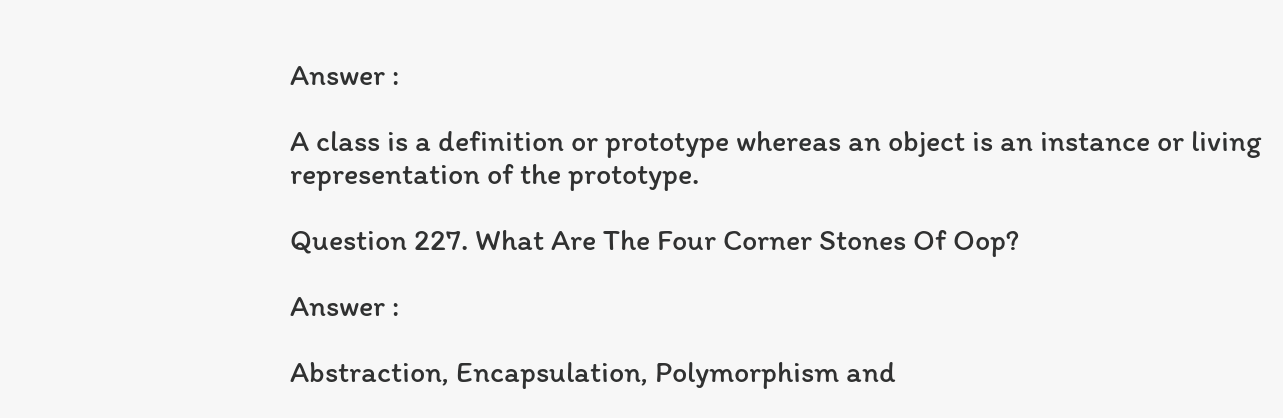Answer :

A class is a definition or prototype whereas an object is an instance or living representation of the prototype.

Question 227. What Are The Four Corner Stones Of Oop?

Answer :

Abstraction, Encapsulation, Polymorphism and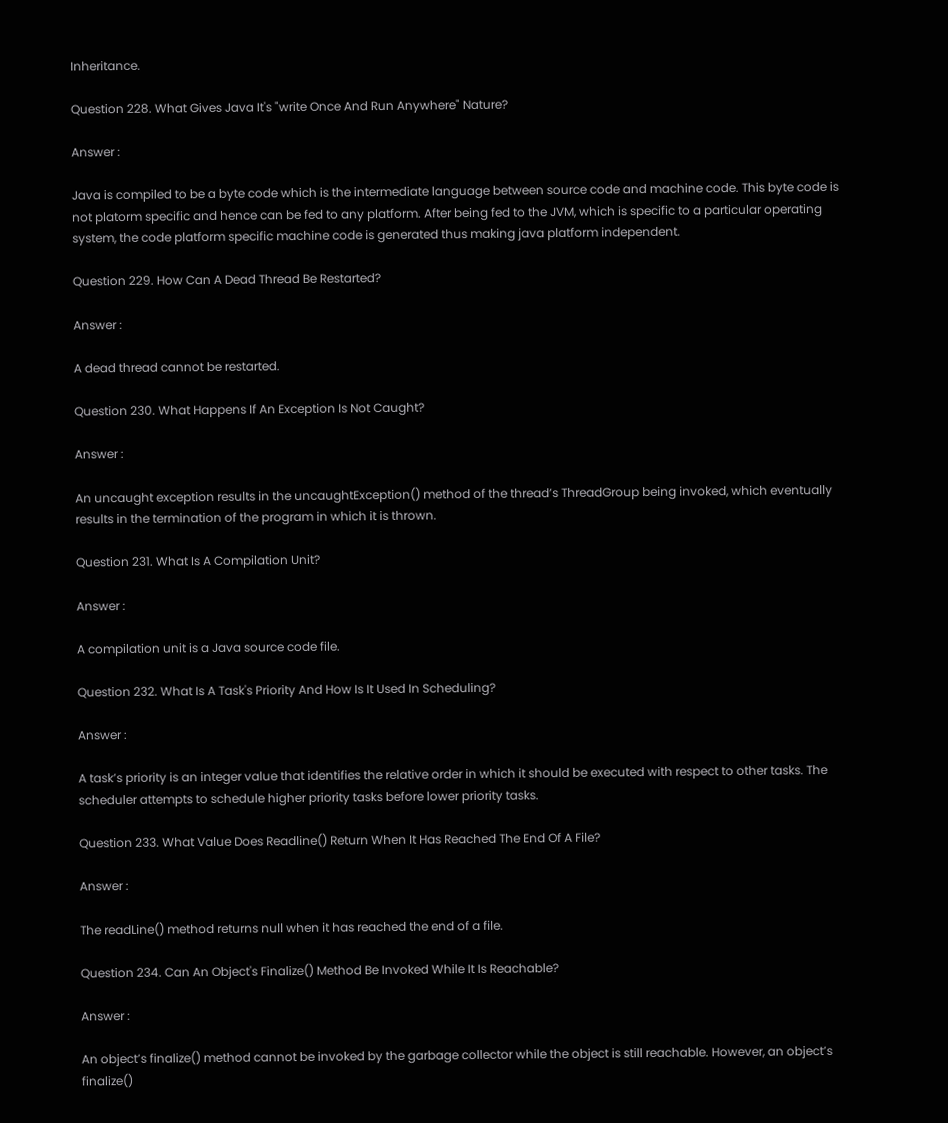Inheritance.

Question 228. What Gives Java It's "write Once And Run Anywhere" Nature?

Answer :

Java is compiled to be a byte code which is the intermediate language between source code and machine code. This byte code is not platorm specific and hence can be fed to any platform. After being fed to the JVM, which is specific to a particular operating system, the code platform specific machine code is generated thus making java platform independent.

Question 229. How Can A Dead Thread Be Restarted?

Answer :

A dead thread cannot be restarted.

Question 230. What Happens If An Exception Is Not Caught?

Answer :

An uncaught exception results in the uncaughtException() method of the thread’s ThreadGroup being invoked, which eventually results in the termination of the program in which it is thrown.

Question 231. What Is A Compilation Unit?

Answer :

A compilation unit is a Java source code file.

Question 232. What Is A Task's Priority And How Is It Used In Scheduling?

Answer :

A task’s priority is an integer value that identifies the relative order in which it should be executed with respect to other tasks. The scheduler attempts to schedule higher priority tasks before lower priority tasks.

Question 233. What Value Does Readline() Return When It Has Reached The End Of A File?

Answer :

The readLine() method returns null when it has reached the end of a file.

Question 234. Can An Object's Finalize() Method Be Invoked While It Is Reachable?

Answer :

An object’s finalize() method cannot be invoked by the garbage collector while the object is still reachable. However, an object’s finalize()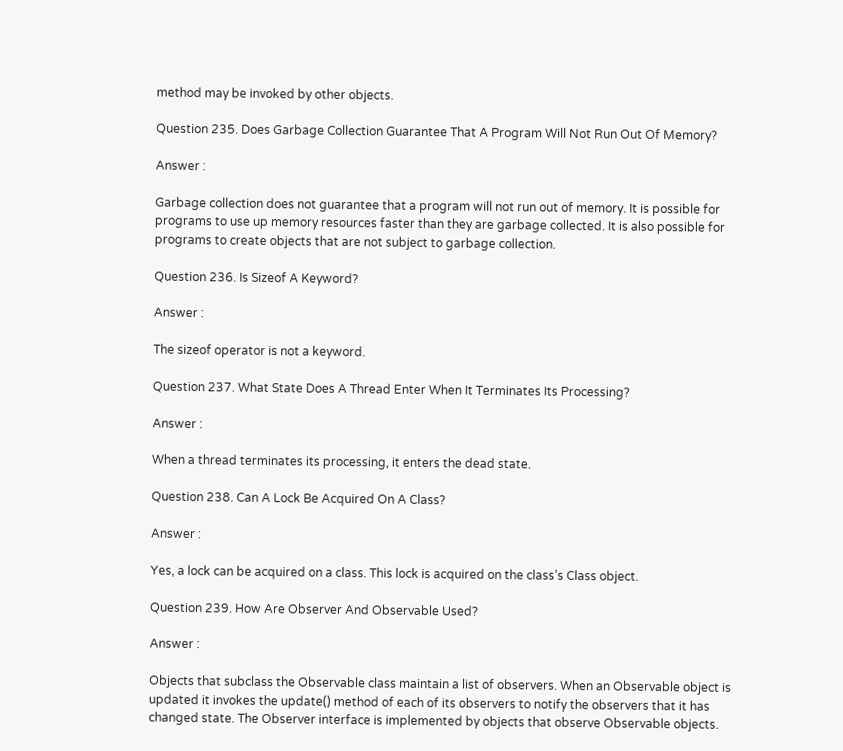method may be invoked by other objects.

Question 235. Does Garbage Collection Guarantee That A Program Will Not Run Out Of Memory?

Answer :

Garbage collection does not guarantee that a program will not run out of memory. It is possible for programs to use up memory resources faster than they are garbage collected. It is also possible for programs to create objects that are not subject to garbage collection.

Question 236. Is Sizeof A Keyword?

Answer :

The sizeof operator is not a keyword.

Question 237. What State Does A Thread Enter When It Terminates Its Processing?

Answer :

When a thread terminates its processing, it enters the dead state.

Question 238. Can A Lock Be Acquired On A Class?

Answer :

Yes, a lock can be acquired on a class. This lock is acquired on the class’s Class object.

Question 239. How Are Observer And Observable Used?

Answer :

Objects that subclass the Observable class maintain a list of observers. When an Observable object is updated it invokes the update() method of each of its observers to notify the observers that it has changed state. The Observer interface is implemented by objects that observe Observable objects.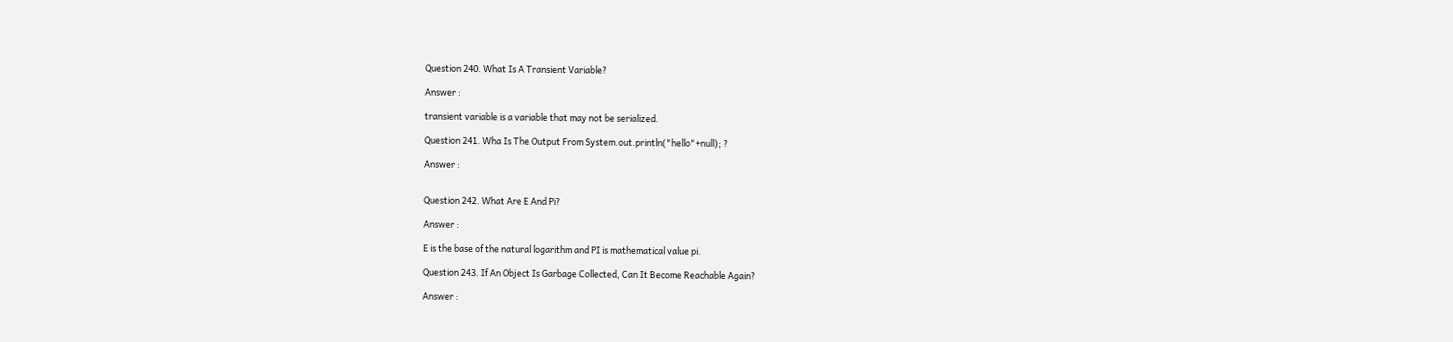Question 240. What Is A Transient Variable?

Answer :

transient variable is a variable that may not be serialized.

Question 241. Wha Is The Output From System.out.println("hello"+null); ?

Answer :


Question 242. What Are E And Pi?

Answer :

E is the base of the natural logarithm and PI is mathematical value pi.

Question 243. If An Object Is Garbage Collected, Can It Become Reachable Again?

Answer :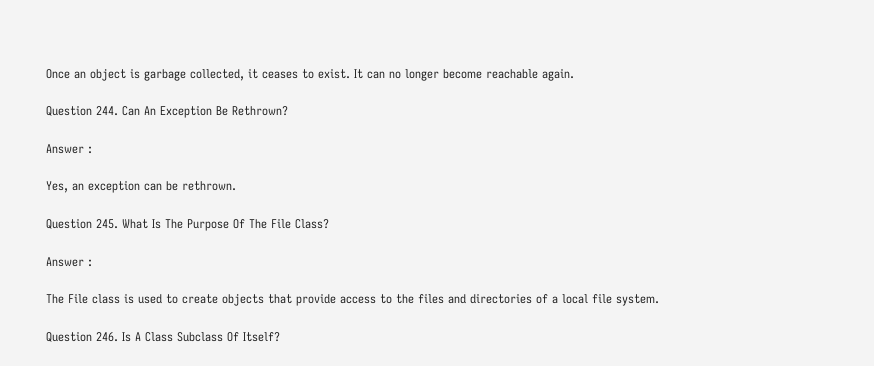Once an object is garbage collected, it ceases to exist. It can no longer become reachable again.

Question 244. Can An Exception Be Rethrown?

Answer :

Yes, an exception can be rethrown.

Question 245. What Is The Purpose Of The File Class?

Answer :

The File class is used to create objects that provide access to the files and directories of a local file system.

Question 246. Is A Class Subclass Of Itself?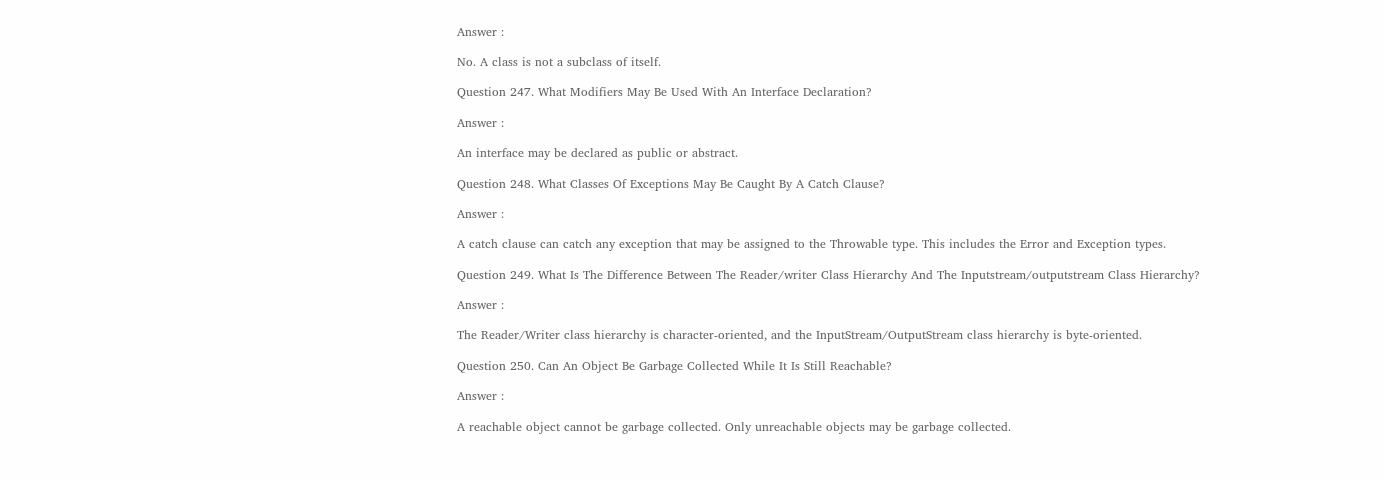Answer :

No. A class is not a subclass of itself.

Question 247. What Modifiers May Be Used With An Interface Declaration?

Answer :

An interface may be declared as public or abstract.

Question 248. What Classes Of Exceptions May Be Caught By A Catch Clause?

Answer :

A catch clause can catch any exception that may be assigned to the Throwable type. This includes the Error and Exception types.

Question 249. What Is The Difference Between The Reader/writer Class Hierarchy And The Inputstream/outputstream Class Hierarchy?

Answer :

The Reader/Writer class hierarchy is character-oriented, and the InputStream/OutputStream class hierarchy is byte-oriented.

Question 250. Can An Object Be Garbage Collected While It Is Still Reachable?

Answer :

A reachable object cannot be garbage collected. Only unreachable objects may be garbage collected.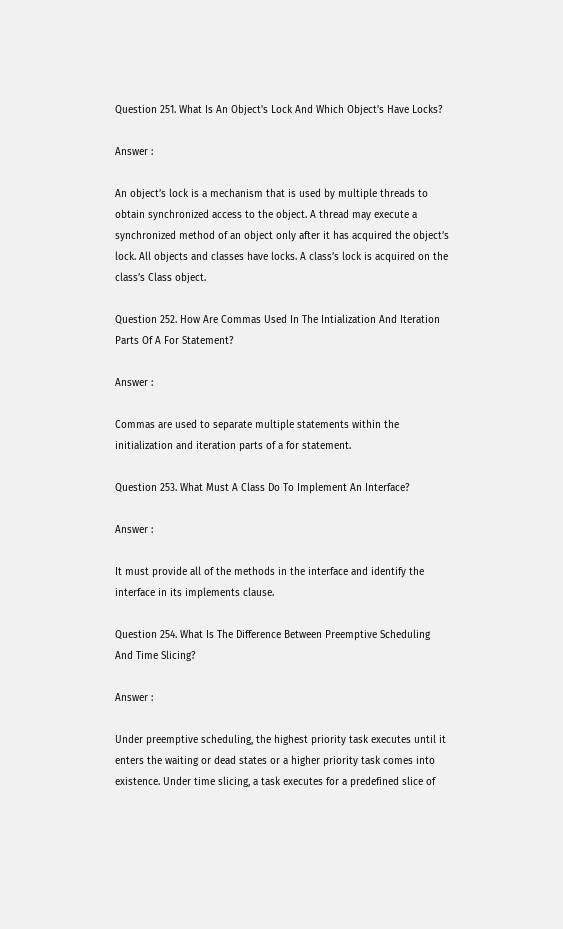Question 251. What Is An Object's Lock And Which Object's Have Locks?

Answer :

An object’s lock is a mechanism that is used by multiple threads to obtain synchronized access to the object. A thread may execute a synchronized method of an object only after it has acquired the object’s lock. All objects and classes have locks. A class’s lock is acquired on the class’s Class object.

Question 252. How Are Commas Used In The Intialization And Iteration Parts Of A For Statement?

Answer :

Commas are used to separate multiple statements within the initialization and iteration parts of a for statement.

Question 253. What Must A Class Do To Implement An Interface?

Answer :

It must provide all of the methods in the interface and identify the interface in its implements clause.

Question 254. What Is The Difference Between Preemptive Scheduling And Time Slicing?

Answer :

Under preemptive scheduling, the highest priority task executes until it enters the waiting or dead states or a higher priority task comes into existence. Under time slicing, a task executes for a predefined slice of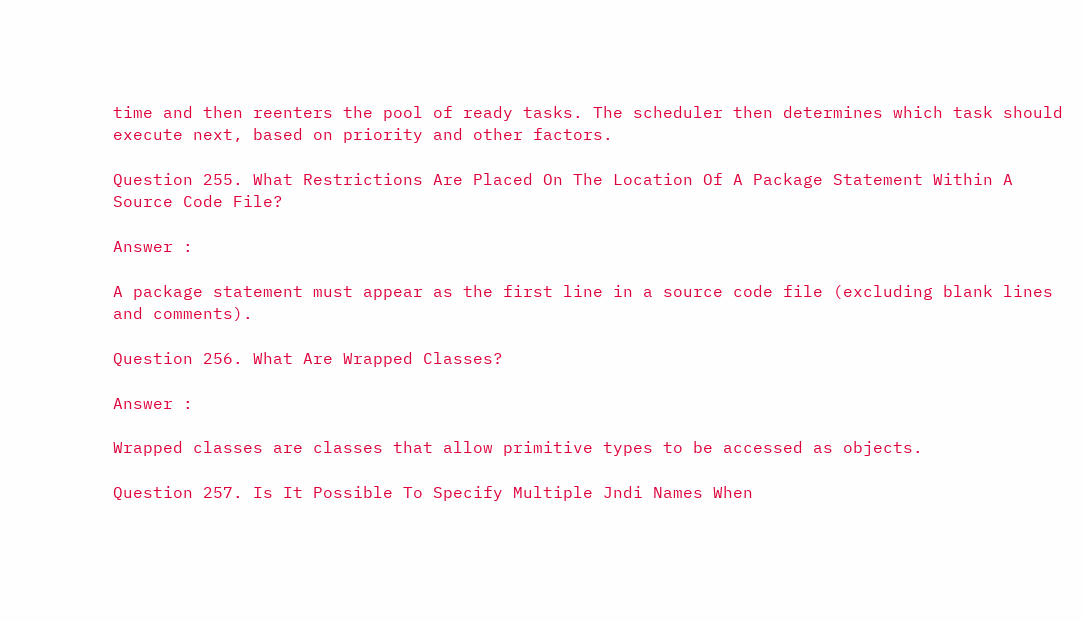time and then reenters the pool of ready tasks. The scheduler then determines which task should execute next, based on priority and other factors.

Question 255. What Restrictions Are Placed On The Location Of A Package Statement Within A Source Code File?

Answer :

A package statement must appear as the first line in a source code file (excluding blank lines and comments).

Question 256. What Are Wrapped Classes?

Answer :

Wrapped classes are classes that allow primitive types to be accessed as objects.

Question 257. Is It Possible To Specify Multiple Jndi Names When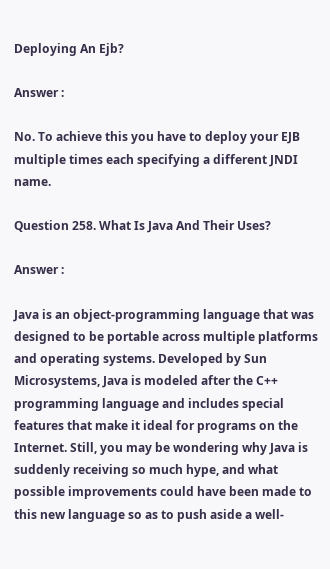Deploying An Ejb?

Answer :

No. To achieve this you have to deploy your EJB multiple times each specifying a different JNDI name.

Question 258. What Is Java And Their Uses?

Answer :

Java is an object-programming language that was designed to be portable across multiple platforms and operating systems. Developed by Sun Microsystems, Java is modeled after the C++ programming language and includes special features that make it ideal for programs on the Internet. Still, you may be wondering why Java is suddenly receiving so much hype, and what possible improvements could have been made to this new language so as to push aside a well-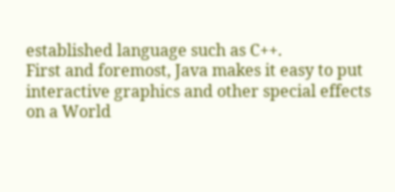established language such as C++.
First and foremost, Java makes it easy to put interactive graphics and other special effects on a World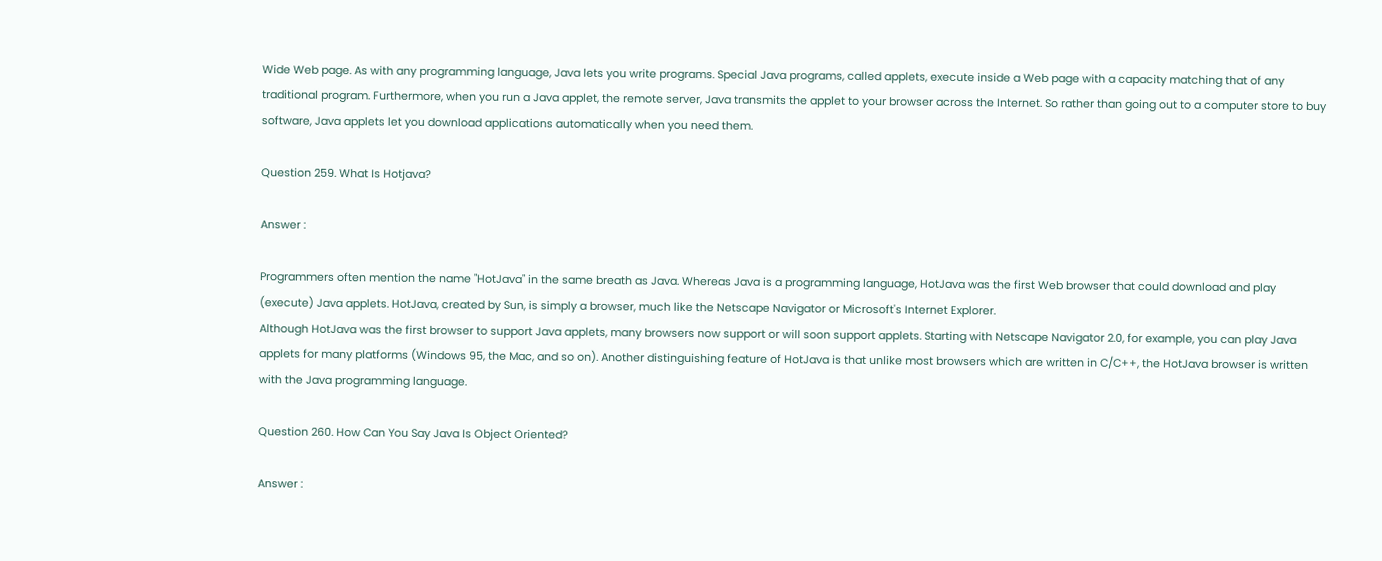Wide Web page. As with any programming language, Java lets you write programs. Special Java programs, called applets, execute inside a Web page with a capacity matching that of any traditional program. Furthermore, when you run a Java applet, the remote server, Java transmits the applet to your browser across the Internet. So rather than going out to a computer store to buy software, Java applets let you download applications automatically when you need them.

Question 259. What Is Hotjava?

Answer :

Programmers often mention the name "HotJava" in the same breath as Java. Whereas Java is a programming language, HotJava was the first Web browser that could download and play (execute) Java applets. HotJava, created by Sun, is simply a browser, much like the Netscape Navigator or Microsoft's Internet Explorer.
Although HotJava was the first browser to support Java applets, many browsers now support or will soon support applets. Starting with Netscape Navigator 2.0, for example, you can play Java applets for many platforms (Windows 95, the Mac, and so on). Another distinguishing feature of HotJava is that unlike most browsers which are written in C/C++, the HotJava browser is written with the Java programming language.

Question 260. How Can You Say Java Is Object Oriented?

Answer :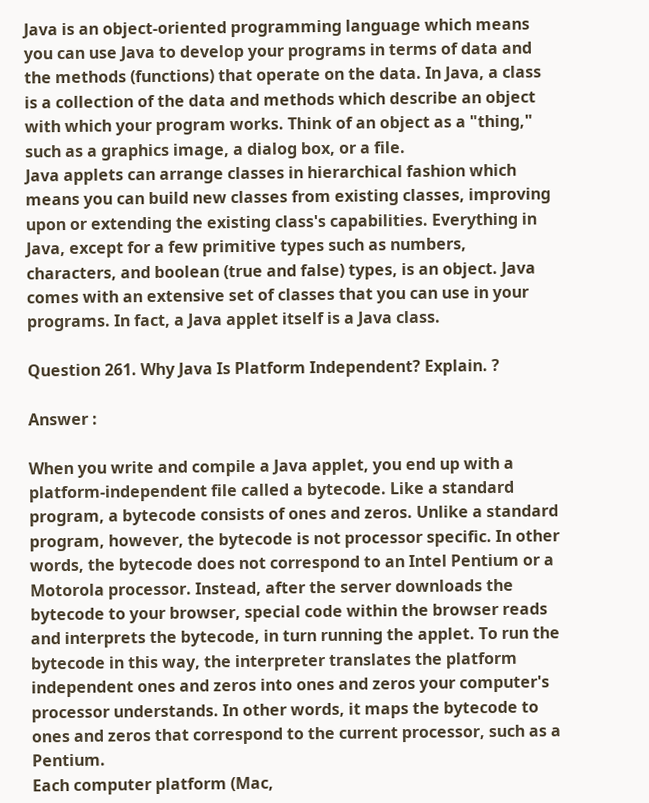Java is an object-oriented programming language which means you can use Java to develop your programs in terms of data and the methods (functions) that operate on the data. In Java, a class is a collection of the data and methods which describe an object with which your program works. Think of an object as a "thing," such as a graphics image, a dialog box, or a file.
Java applets can arrange classes in hierarchical fashion which means you can build new classes from existing classes, improving upon or extending the existing class's capabilities. Everything in Java, except for a few primitive types such as numbers, characters, and boolean (true and false) types, is an object. Java comes with an extensive set of classes that you can use in your programs. In fact, a Java applet itself is a Java class.

Question 261. Why Java Is Platform Independent? Explain. ?

Answer :

When you write and compile a Java applet, you end up with a platform-independent file called a bytecode. Like a standard program, a bytecode consists of ones and zeros. Unlike a standard program, however, the bytecode is not processor specific. In other words, the bytecode does not correspond to an Intel Pentium or a Motorola processor. Instead, after the server downloads the bytecode to your browser, special code within the browser reads and interprets the bytecode, in turn running the applet. To run the bytecode in this way, the interpreter translates the platform independent ones and zeros into ones and zeros your computer's processor understands. In other words, it maps the bytecode to ones and zeros that correspond to the current processor, such as a Pentium.
Each computer platform (Mac,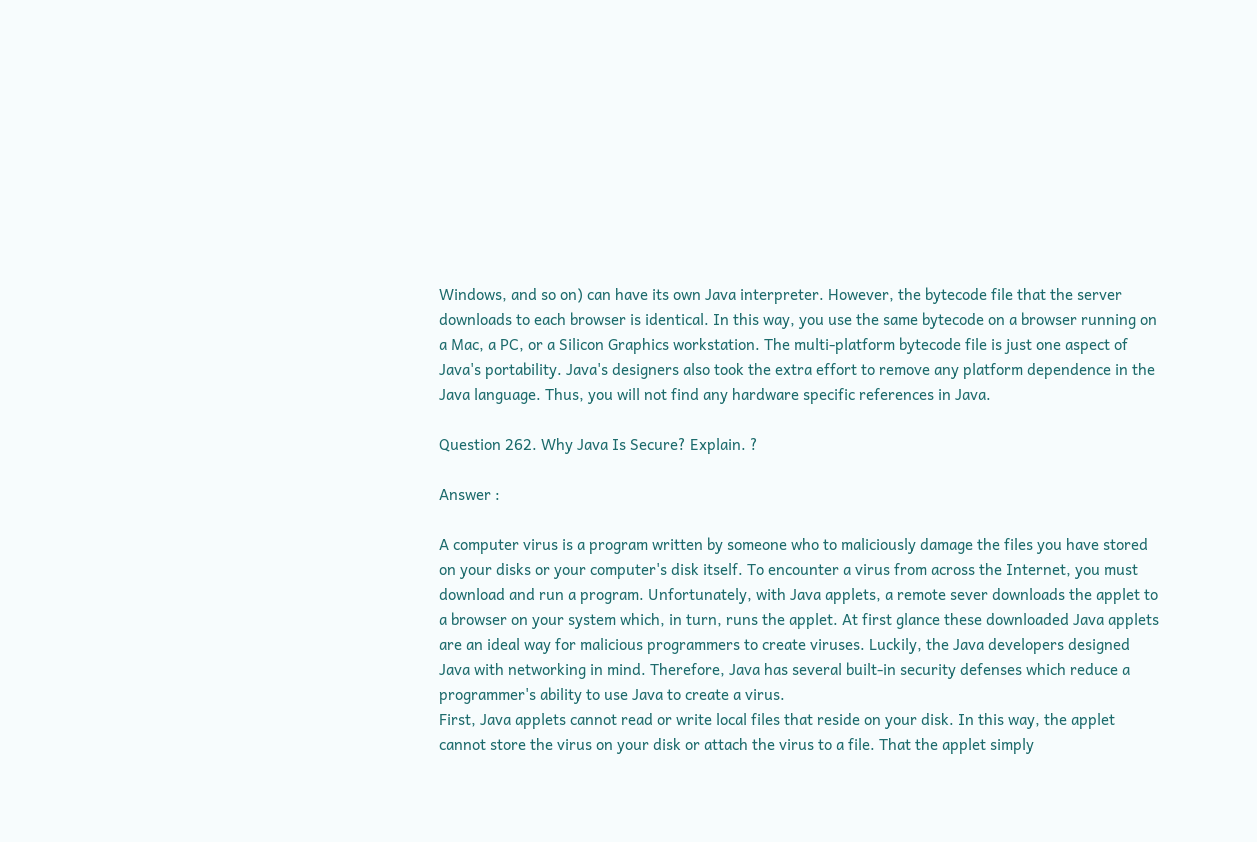Windows, and so on) can have its own Java interpreter. However, the bytecode file that the server downloads to each browser is identical. In this way, you use the same bytecode on a browser running on a Mac, a PC, or a Silicon Graphics workstation. The multi-platform bytecode file is just one aspect of Java's portability. Java's designers also took the extra effort to remove any platform dependence in the Java language. Thus, you will not find any hardware specific references in Java.

Question 262. Why Java Is Secure? Explain. ?

Answer :

A computer virus is a program written by someone who to maliciously damage the files you have stored on your disks or your computer's disk itself. To encounter a virus from across the Internet, you must download and run a program. Unfortunately, with Java applets, a remote sever downloads the applet to a browser on your system which, in turn, runs the applet. At first glance these downloaded Java applets are an ideal way for malicious programmers to create viruses. Luckily, the Java developers designed Java with networking in mind. Therefore, Java has several built-in security defenses which reduce a programmer's ability to use Java to create a virus.
First, Java applets cannot read or write local files that reside on your disk. In this way, the applet cannot store the virus on your disk or attach the virus to a file. That the applet simply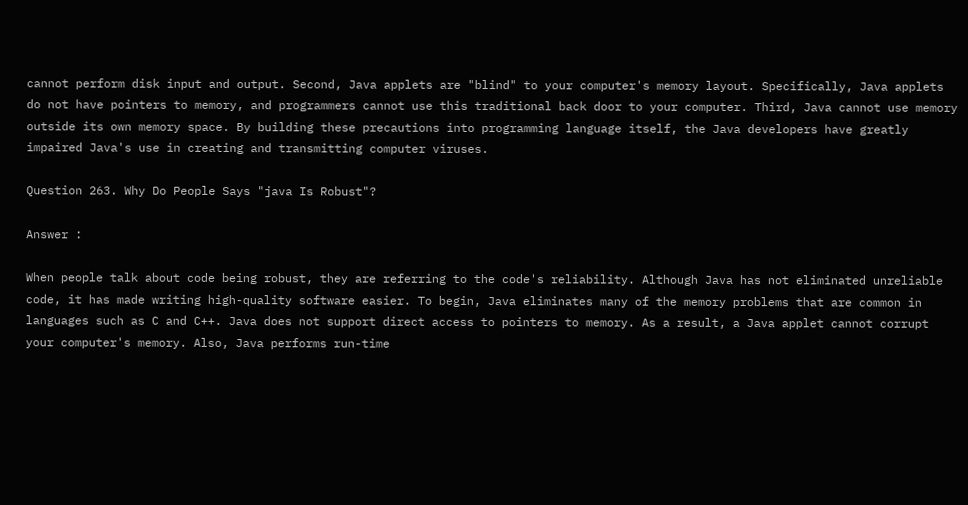cannot perform disk input and output. Second, Java applets are "blind" to your computer's memory layout. Specifically, Java applets do not have pointers to memory, and programmers cannot use this traditional back door to your computer. Third, Java cannot use memory outside its own memory space. By building these precautions into programming language itself, the Java developers have greatly impaired Java's use in creating and transmitting computer viruses.

Question 263. Why Do People Says "java Is Robust"?

Answer :

When people talk about code being robust, they are referring to the code's reliability. Although Java has not eliminated unreliable code, it has made writing high-quality software easier. To begin, Java eliminates many of the memory problems that are common in languages such as C and C++. Java does not support direct access to pointers to memory. As a result, a Java applet cannot corrupt your computer's memory. Also, Java performs run-time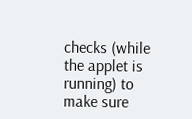checks (while the applet is running) to make sure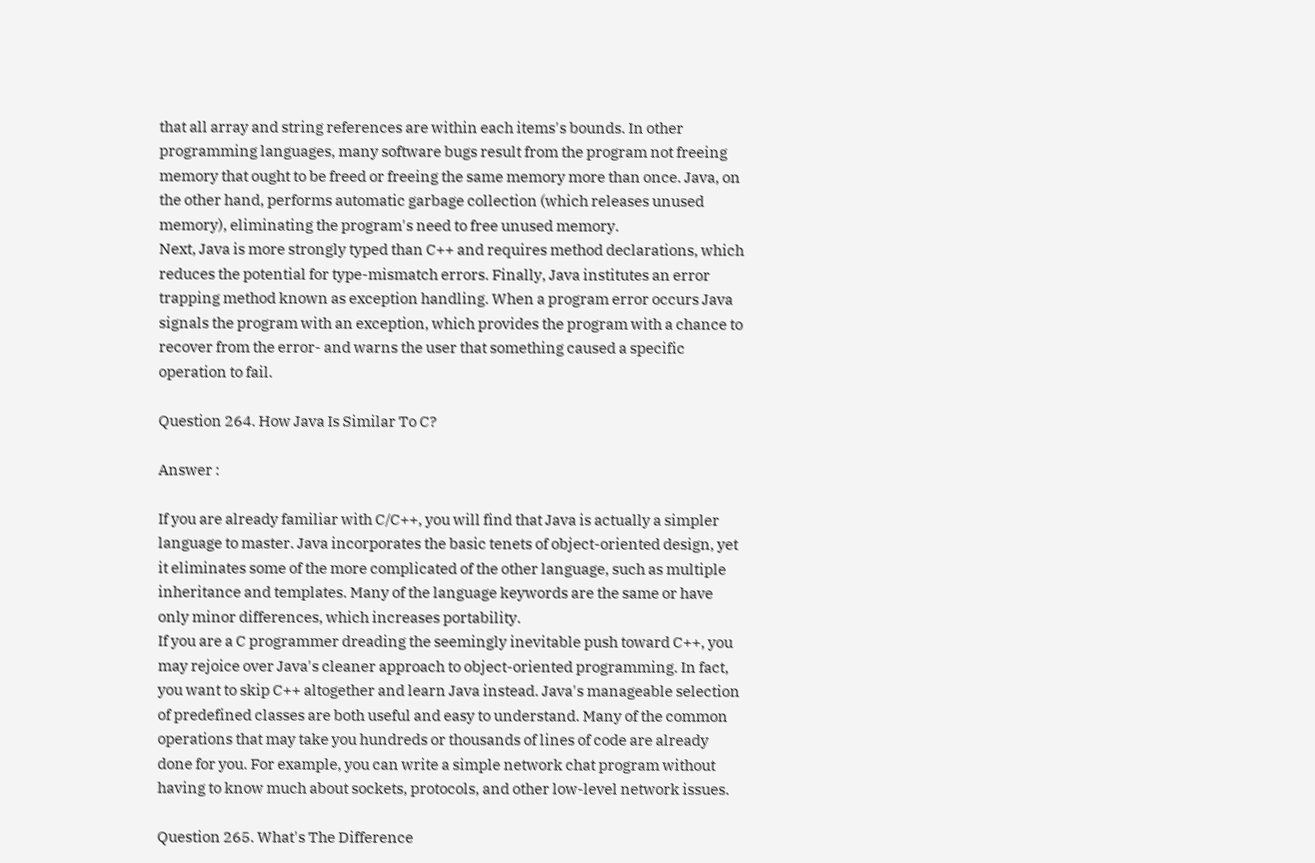that all array and string references are within each items's bounds. In other programming languages, many software bugs result from the program not freeing memory that ought to be freed or freeing the same memory more than once. Java, on the other hand, performs automatic garbage collection (which releases unused memory), eliminating the program's need to free unused memory.
Next, Java is more strongly typed than C++ and requires method declarations, which reduces the potential for type-mismatch errors. Finally, Java institutes an error trapping method known as exception handling. When a program error occurs Java signals the program with an exception, which provides the program with a chance to recover from the error- and warns the user that something caused a specific operation to fail.

Question 264. How Java Is Similar To C?

Answer :

If you are already familiar with C/C++, you will find that Java is actually a simpler language to master. Java incorporates the basic tenets of object-oriented design, yet it eliminates some of the more complicated of the other language, such as multiple inheritance and templates. Many of the language keywords are the same or have only minor differences, which increases portability.
If you are a C programmer dreading the seemingly inevitable push toward C++, you may rejoice over Java's cleaner approach to object-oriented programming. In fact, you want to skip C++ altogether and learn Java instead. Java's manageable selection of predefined classes are both useful and easy to understand. Many of the common operations that may take you hundreds or thousands of lines of code are already done for you. For example, you can write a simple network chat program without having to know much about sockets, protocols, and other low-level network issues.

Question 265. What's The Difference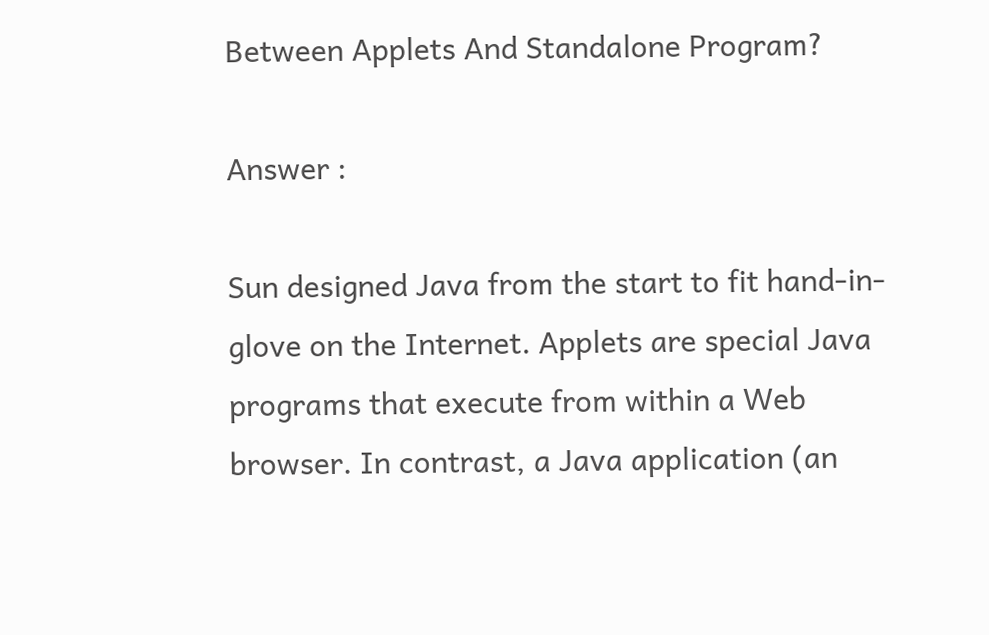Between Applets And Standalone Program?

Answer :

Sun designed Java from the start to fit hand-in-glove on the Internet. Applets are special Java programs that execute from within a Web browser. In contrast, a Java application (an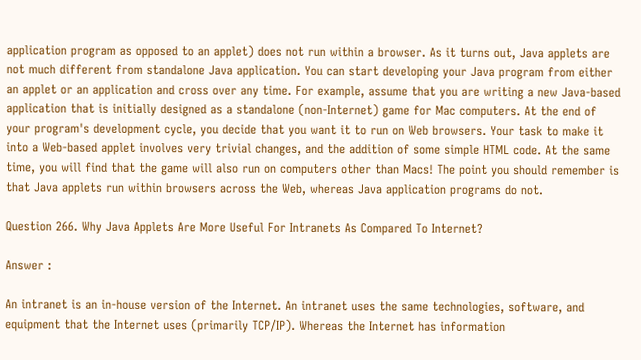application program as opposed to an applet) does not run within a browser. As it turns out, Java applets are not much different from standalone Java application. You can start developing your Java program from either an applet or an application and cross over any time. For example, assume that you are writing a new Java-based application that is initially designed as a standalone (non-Internet) game for Mac computers. At the end of your program's development cycle, you decide that you want it to run on Web browsers. Your task to make it into a Web-based applet involves very trivial changes, and the addition of some simple HTML code. At the same time, you will find that the game will also run on computers other than Macs! The point you should remember is that Java applets run within browsers across the Web, whereas Java application programs do not.

Question 266. Why Java Applets Are More Useful For Intranets As Compared To Internet?

Answer :

An intranet is an in-house version of the Internet. An intranet uses the same technologies, software, and equipment that the Internet uses (primarily TCP/IP). Whereas the Internet has information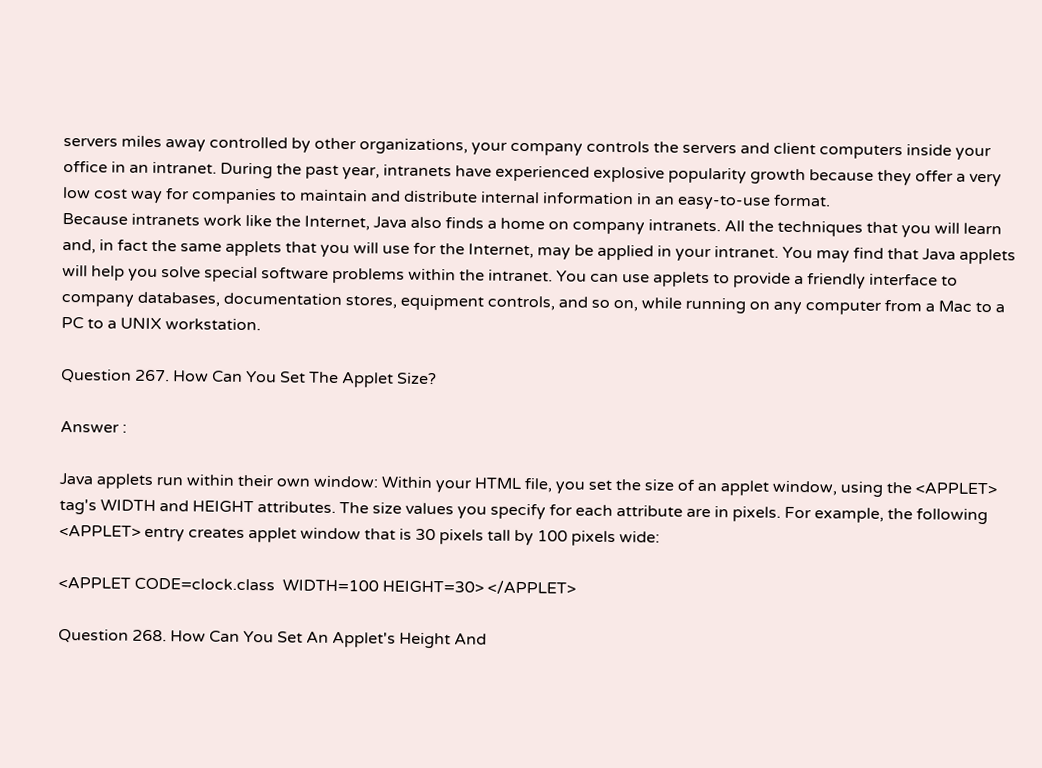servers miles away controlled by other organizations, your company controls the servers and client computers inside your office in an intranet. During the past year, intranets have experienced explosive popularity growth because they offer a very low cost way for companies to maintain and distribute internal information in an easy-to-use format.
Because intranets work like the Internet, Java also finds a home on company intranets. All the techniques that you will learn and, in fact the same applets that you will use for the Internet, may be applied in your intranet. You may find that Java applets will help you solve special software problems within the intranet. You can use applets to provide a friendly interface to company databases, documentation stores, equipment controls, and so on, while running on any computer from a Mac to a PC to a UNIX workstation.

Question 267. How Can You Set The Applet Size?

Answer :

Java applets run within their own window: Within your HTML file, you set the size of an applet window, using the <APPLET> tag's WIDTH and HEIGHT attributes. The size values you specify for each attribute are in pixels. For example, the following <APPLET> entry creates applet window that is 30 pixels tall by 100 pixels wide:

<APPLET CODE=clock.class  WIDTH=100 HEIGHT=30> </APPLET>

Question 268. How Can You Set An Applet's Height And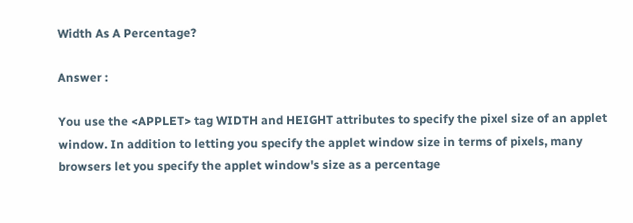Width As A Percentage?

Answer :

You use the <APPLET> tag WIDTH and HEIGHT attributes to specify the pixel size of an applet window. In addition to letting you specify the applet window size in terms of pixels, many browsers let you specify the applet window's size as a percentage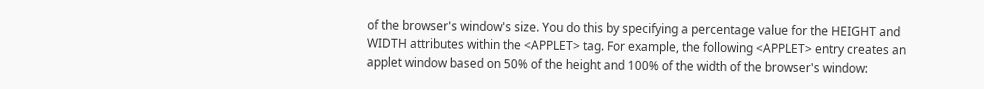of the browser's window's size. You do this by specifying a percentage value for the HEIGHT and WIDTH attributes within the <APPLET> tag. For example, the following <APPLET> entry creates an applet window based on 50% of the height and 100% of the width of the browser's window: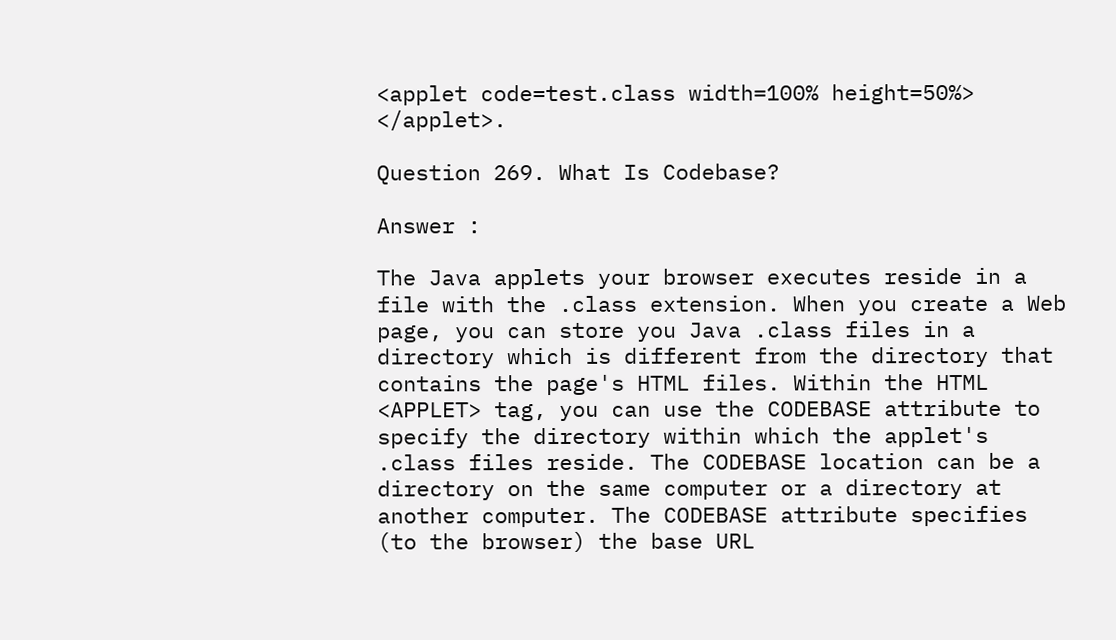<applet code=test.class width=100% height=50%> </applet>.

Question 269. What Is Codebase?

Answer :

The Java applets your browser executes reside in a file with the .class extension. When you create a Web page, you can store you Java .class files in a directory which is different from the directory that contains the page's HTML files. Within the HTML <APPLET> tag, you can use the CODEBASE attribute to specify the directory within which the applet's .class files reside. The CODEBASE location can be a directory on the same computer or a directory at another computer. The CODEBASE attribute specifies (to the browser) the base URL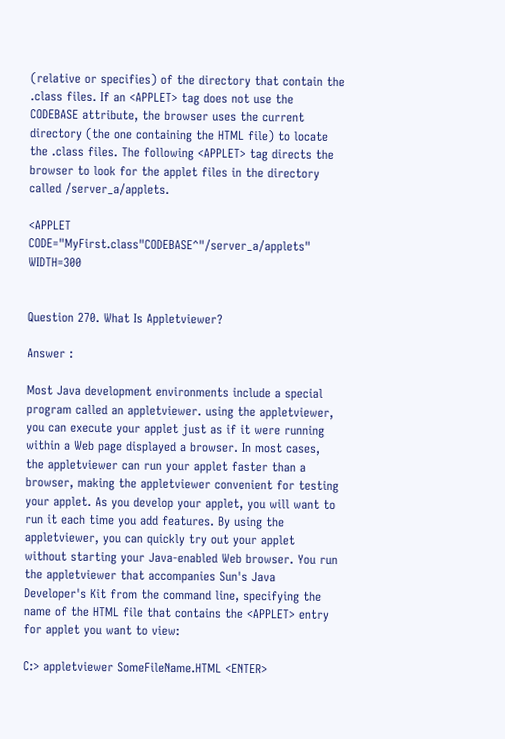(relative or specifies) of the directory that contain the .class files. If an <APPLET> tag does not use the CODEBASE attribute, the browser uses the current directory (the one containing the HTML file) to locate the .class files. The following <APPLET> tag directs the browser to look for the applet files in the directory called /server_a/applets.

<APPLET CODE="MyFirst.class"CODEBASE^"/server_a/applets" WIDTH=300


Question 270. What Is Appletviewer?

Answer :

Most Java development environments include a special program called an appletviewer. using the appletviewer, you can execute your applet just as if it were running within a Web page displayed a browser. In most cases, the appletviewer can run your applet faster than a browser, making the appletviewer convenient for testing your applet. As you develop your applet, you will want to run it each time you add features. By using the appletviewer, you can quickly try out your applet without starting your Java-enabled Web browser. You run the appletviewer that accompanies Sun's Java Developer's Kit from the command line, specifying the name of the HTML file that contains the <APPLET> entry for applet you want to view:

C:> appletviewer SomeFileName.HTML <ENTER>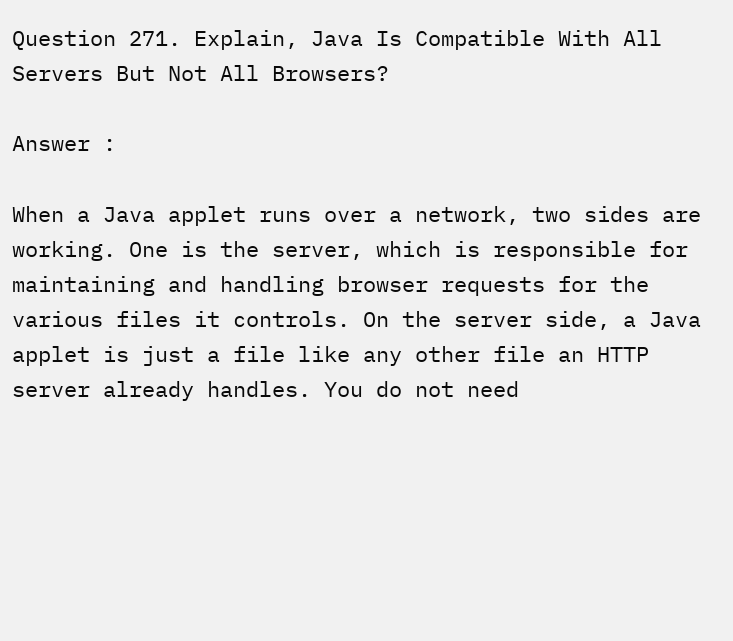Question 271. Explain, Java Is Compatible With All Servers But Not All Browsers?

Answer :

When a Java applet runs over a network, two sides are working. One is the server, which is responsible for maintaining and handling browser requests for the various files it controls. On the server side, a Java applet is just a file like any other file an HTTP server already handles. You do not need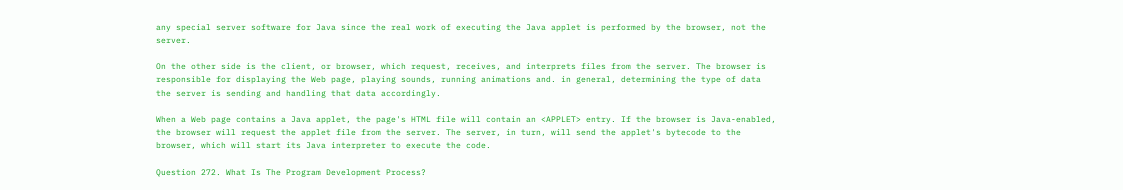any special server software for Java since the real work of executing the Java applet is performed by the browser, not the server.

On the other side is the client, or browser, which request, receives, and interprets files from the server. The browser is responsible for displaying the Web page, playing sounds, running animations and. in general, determining the type of data the server is sending and handling that data accordingly.

When a Web page contains a Java applet, the page's HTML file will contain an <APPLET> entry. If the browser is Java-enabled, the browser will request the applet file from the server. The server, in turn, will send the applet's bytecode to the browser, which will start its Java interpreter to execute the code.

Question 272. What Is The Program Development Process?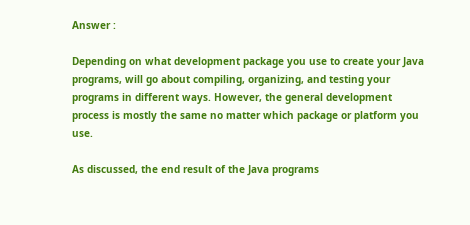Answer :

Depending on what development package you use to create your Java programs, will go about compiling, organizing, and testing your programs in different ways. However, the general development process is mostly the same no matter which package or platform you use.

As discussed, the end result of the Java programs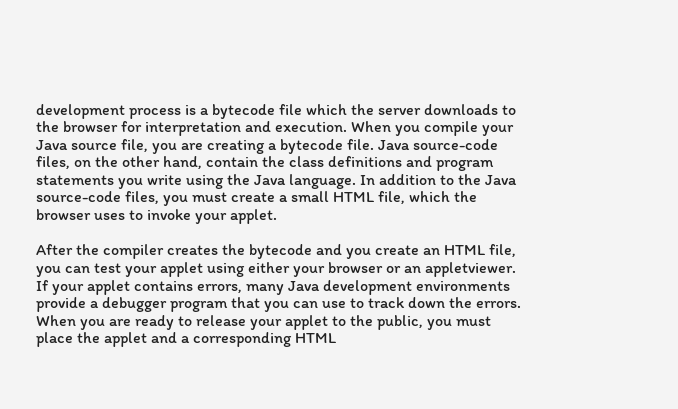development process is a bytecode file which the server downloads to the browser for interpretation and execution. When you compile your Java source file, you are creating a bytecode file. Java source-code files, on the other hand, contain the class definitions and program statements you write using the Java language. In addition to the Java source-code files, you must create a small HTML file, which the browser uses to invoke your applet.

After the compiler creates the bytecode and you create an HTML file, you can test your applet using either your browser or an appletviewer. If your applet contains errors, many Java development environments provide a debugger program that you can use to track down the errors. When you are ready to release your applet to the public, you must place the applet and a corresponding HTML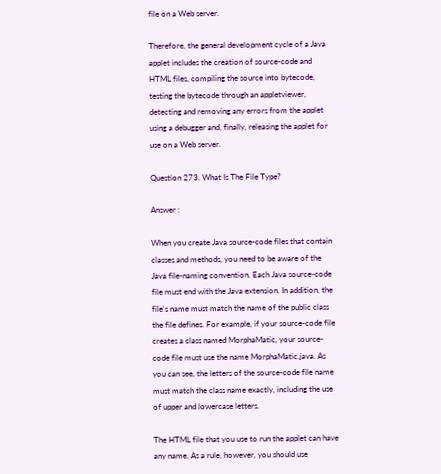file on a Web server.

Therefore, the general development cycle of a Java applet includes the creation of source-code and HTML files, compiling the source into bytecode, testing the bytecode through an appletviewer, detecting and removing any errors from the applet using a debugger and, finally, releasing the applet for use on a Web server.

Question 273. What Is The File Type?

Answer :

When you create Java source-code files that contain classes and methods, you need to be aware of the Java file-naming convention. Each Java source-code file must end with the Java extension. In addition, the file's name must match the name of the public class the file defines. For example, if your source-code file creates a class named MorphaMatic, your source-code file must use the name MorphaMatic.java. As you can see, the letters of the source-code file name must match the class name exactly, including the use of upper and lowercase letters.

The HTML file that you use to run the applet can have any name. As a rule, however, you should use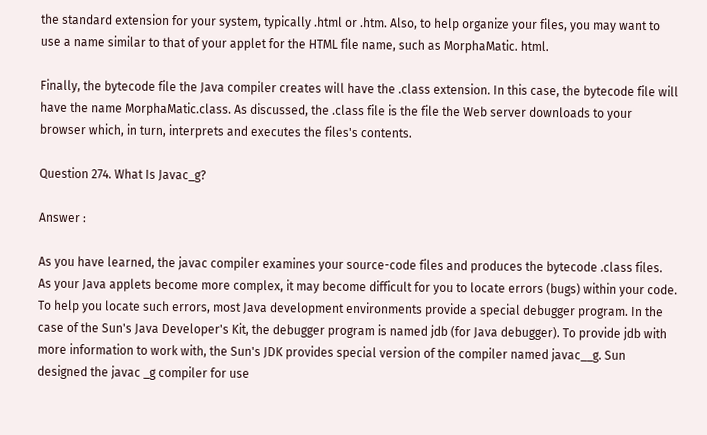the standard extension for your system, typically .html or .htm. Also, to help organize your files, you may want to use a name similar to that of your applet for the HTML file name, such as MorphaMatic. html.

Finally, the bytecode file the Java compiler creates will have the .class extension. In this case, the bytecode file will have the name MorphaMatic.class. As discussed, the .class file is the file the Web server downloads to your browser which, in turn, interprets and executes the files's contents.

Question 274. What Is Javac_g?

Answer :

As you have learned, the javac compiler examines your source-code files and produces the bytecode .class files. As your Java applets become more complex, it may become difficult for you to locate errors (bugs) within your code. To help you locate such errors, most Java development environments provide a special debugger program. In the case of the Sun's Java Developer's Kit, the debugger program is named jdb (for Java debugger). To provide jdb with more information to work with, the Sun's JDK provides special version of the compiler named javac__g. Sun designed the javac _g compiler for use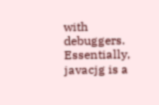with debuggers. Essentially, javacjg is a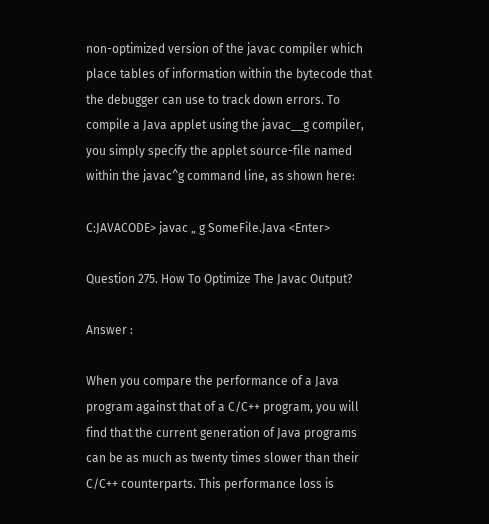non-optimized version of the javac compiler which place tables of information within the bytecode that the debugger can use to track down errors. To compile a Java applet using the javac__g compiler, you simply specify the applet source-file named within the javac^g command line, as shown here:

C:JAVACODE> javac „ g SomeFile.Java <Enter>

Question 275. How To Optimize The Javac Output?

Answer :

When you compare the performance of a Java program against that of a C/C++ program, you will find that the current generation of Java programs can be as much as twenty times slower than their C/C++ counterparts. This performance loss is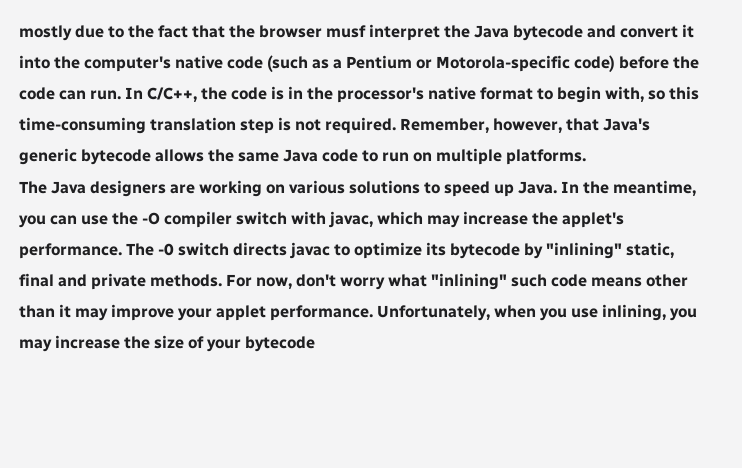mostly due to the fact that the browser musf interpret the Java bytecode and convert it into the computer's native code (such as a Pentium or Motorola-specific code) before the code can run. In C/C++, the code is in the processor's native format to begin with, so this time-consuming translation step is not required. Remember, however, that Java's generic bytecode allows the same Java code to run on multiple platforms.
The Java designers are working on various solutions to speed up Java. In the meantime, you can use the -O compiler switch with javac, which may increase the applet's performance. The -0 switch directs javac to optimize its bytecode by "inlining" static, final and private methods. For now, don't worry what "inlining" such code means other than it may improve your applet performance. Unfortunately, when you use inlining, you may increase the size of your bytecode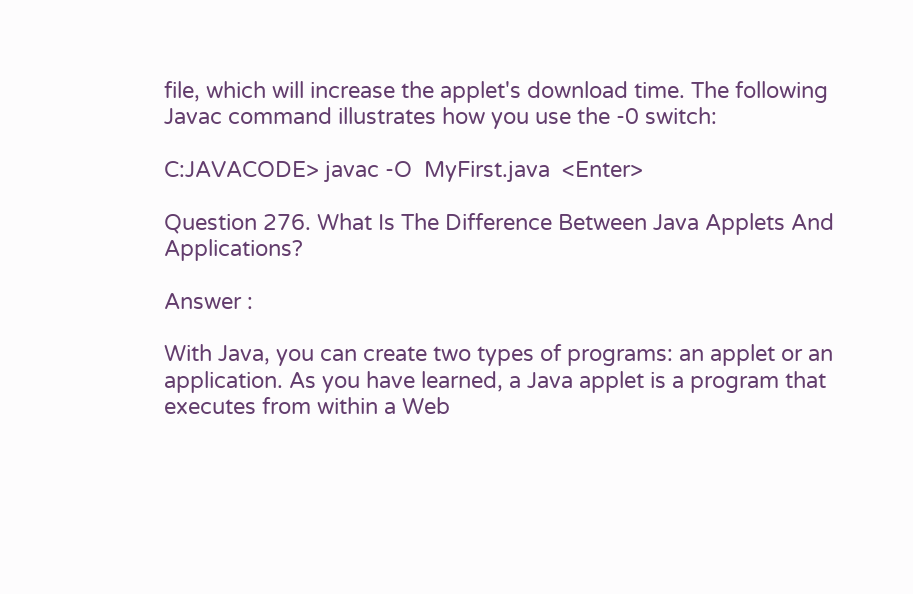file, which will increase the applet's download time. The following Javac command illustrates how you use the -0 switch:

C:JAVACODE> javac -O  MyFirst.java  <Enter>

Question 276. What Is The Difference Between Java Applets And Applications?

Answer :

With Java, you can create two types of programs: an applet or an application. As you have learned, a Java applet is a program that executes from within a Web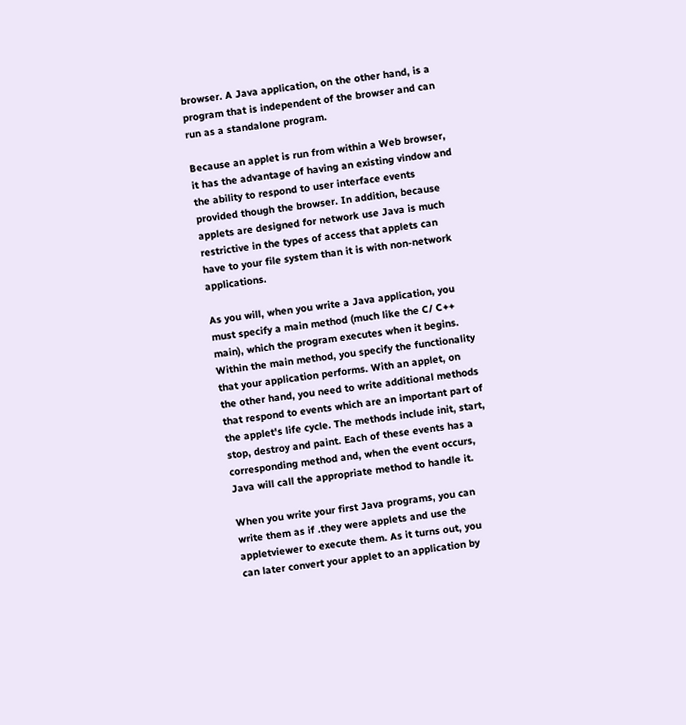browser. A Java application, on the other hand, is a program that is independent of the browser and can run as a standalone program.

Because an applet is run from within a Web browser, it has the advantage of having an existing vindow and the ability to respond to user interface events provided though the browser. In addition, because applets are designed for network use Java is much restrictive in the types of access that applets can have to your file system than it is with non-network applications.

As you will, when you write a Java application, you must specify a main method (much like the C/ C++ main), which the program executes when it begins. Within the main method, you specify the functionality that your application performs. With an applet, on the other hand, you need to write additional methods that respond to events which are an important part of the applet's life cycle. The methods include init, start, stop, destroy and paint. Each of these events has a corresponding method and, when the event occurs, Java will call the appropriate method to handle it.

When you write your first Java programs, you can write them as if .they were applets and use the appletviewer to execute them. As it turns out, you can later convert your applet to an application by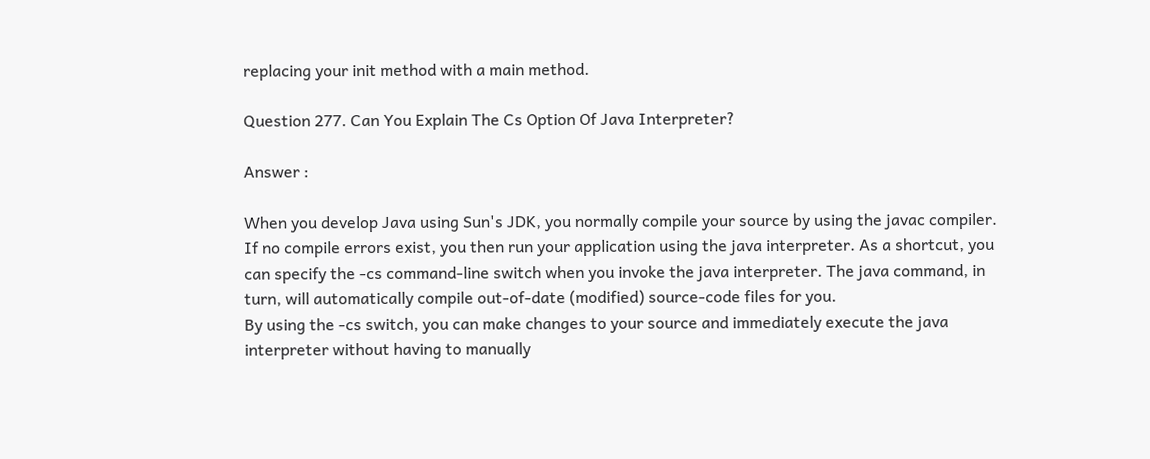replacing your init method with a main method.

Question 277. Can You Explain The Cs Option Of Java Interpreter?

Answer :

When you develop Java using Sun's JDK, you normally compile your source by using the javac compiler. If no compile errors exist, you then run your application using the java interpreter. As a shortcut, you can specify the -cs command-line switch when you invoke the java interpreter. The java command, in turn, will automatically compile out-of-date (modified) source-code files for you.
By using the -cs switch, you can make changes to your source and immediately execute the java interpreter without having to manually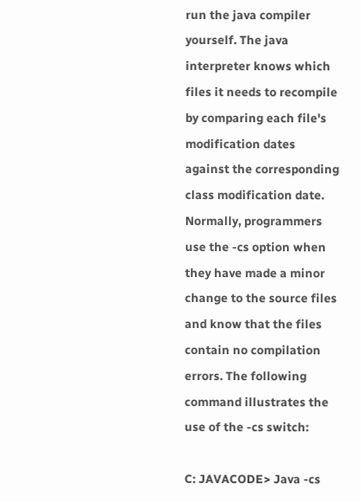run the java compiler yourself. The java interpreter knows which files it needs to recompile by comparing each file's modification dates against the corresponding class modification date. Normally, programmers use the -cs option when they have made a minor change to the source files and know that the files contain no compilation errors. The following command illustrates the use of the -cs switch:

C: JAVACODE> Java -cs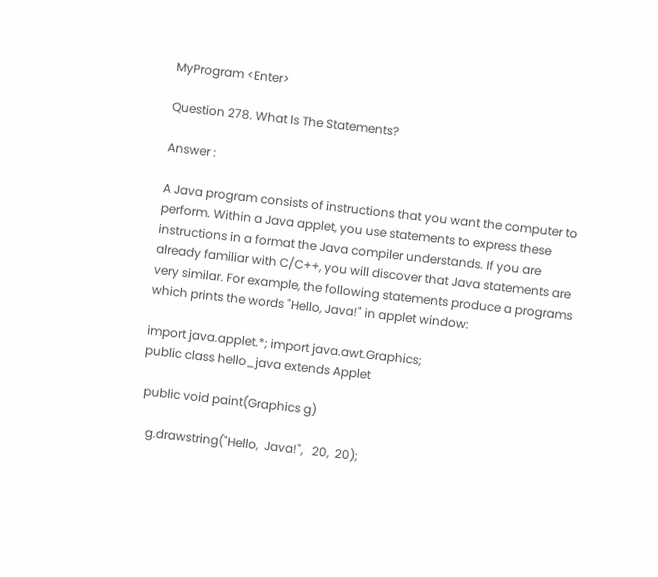MyProgram <Enter>

Question 278. What Is The Statements?

Answer :

A Java program consists of instructions that you want the computer to perform. Within a Java applet, you use statements to express these instructions in a format the Java compiler understands. If you are already familiar with C/C++, you will discover that Java statements are very similar. For example, the following statements produce a programs which prints the words "Hello, Java!" in applet window:

import java.applet.*; import java.awt.Graphics;
public class hello_java extends Applet

 public void paint(Graphics g)

   g.drawstring("Hello,  Java!",   20,  20);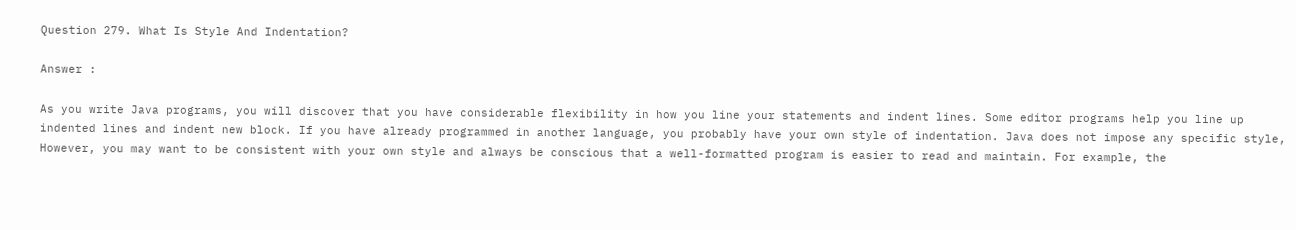Question 279. What Is Style And Indentation?

Answer :

As you write Java programs, you will discover that you have considerable flexibility in how you line your statements and indent lines. Some editor programs help you line up indented lines and indent new block. If you have already programmed in another language, you probably have your own style of indentation. Java does not impose any specific style, However, you may want to be consistent with your own style and always be conscious that a well-formatted program is easier to read and maintain. For example, the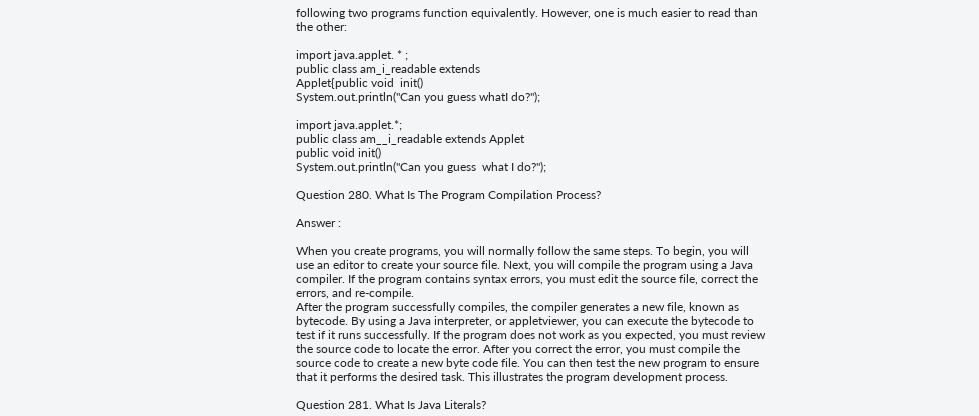following two programs function equivalently. However, one is much easier to read than the other:

import java.applet. * ;
public class am_i_readable extends
Applet{public void  init()
System.out.println("Can you guess whatI do?");

import java.applet.*;
public class am__i_readable extends Applet
public void init()
System.out.println("Can you guess  what I do?");

Question 280. What Is The Program Compilation Process?

Answer :

When you create programs, you will normally follow the same steps. To begin, you will use an editor to create your source file. Next, you will compile the program using a Java compiler. If the program contains syntax errors, you must edit the source file, correct the errors, and re-compile.
After the program successfully compiles, the compiler generates a new file, known as bytecode. By using a Java interpreter, or appletviewer, you can execute the bytecode to test if it runs successfully. If the program does not work as you expected, you must review the source code to locate the error. After you correct the error, you must compile the source code to create a new byte code file. You can then test the new program to ensure that it performs the desired task. This illustrates the program development process.

Question 281. What Is Java Literals?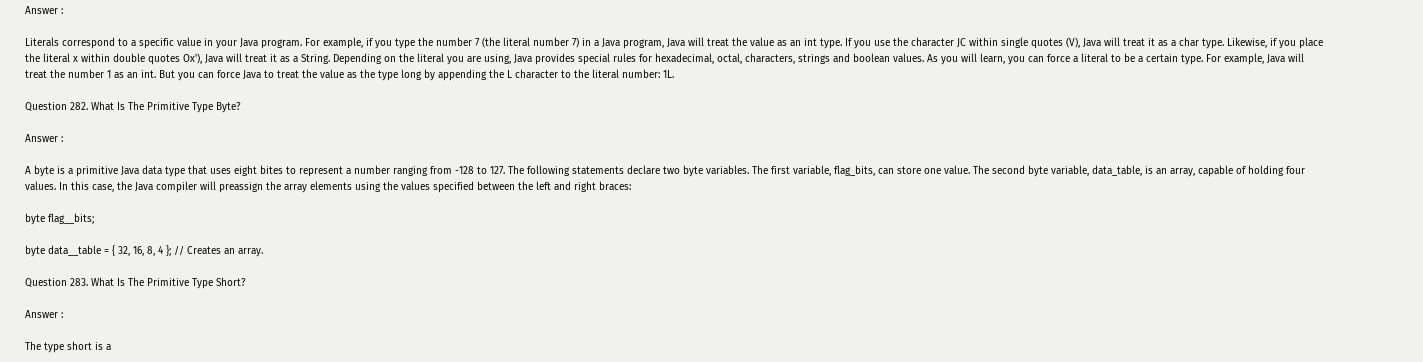Answer :

Literals correspond to a specific value in your Java program. For example, if you type the number 7 (the literal number 7) in a Java program, Java will treat the value as an int type. If you use the character JC within single quotes (V), Java will treat it as a char type. Likewise, if you place the literal x within double quotes Ox'), Java will treat it as a String. Depending on the literal you are using, Java provides special rules for hexadecimal, octal, characters, strings and boolean values. As you will learn, you can force a literal to be a certain type. For example, Java will treat the number 1 as an int. But you can force Java to treat the value as the type long by appending the L character to the literal number: 1L.

Question 282. What Is The Primitive Type Byte?

Answer :

A byte is a primitive Java data type that uses eight bites to represent a number ranging from -128 to 127. The following statements declare two byte variables. The first variable, flag_bits, can store one value. The second byte variable, data_table, is an array, capable of holding four values. In this case, the Java compiler will preassign the array elements using the values specified between the left and right braces:

byte flag__bits;

byte data__table = { 32, 16, 8, 4 }; // Creates an array.

Question 283. What Is The Primitive Type Short?

Answer :

The type short is a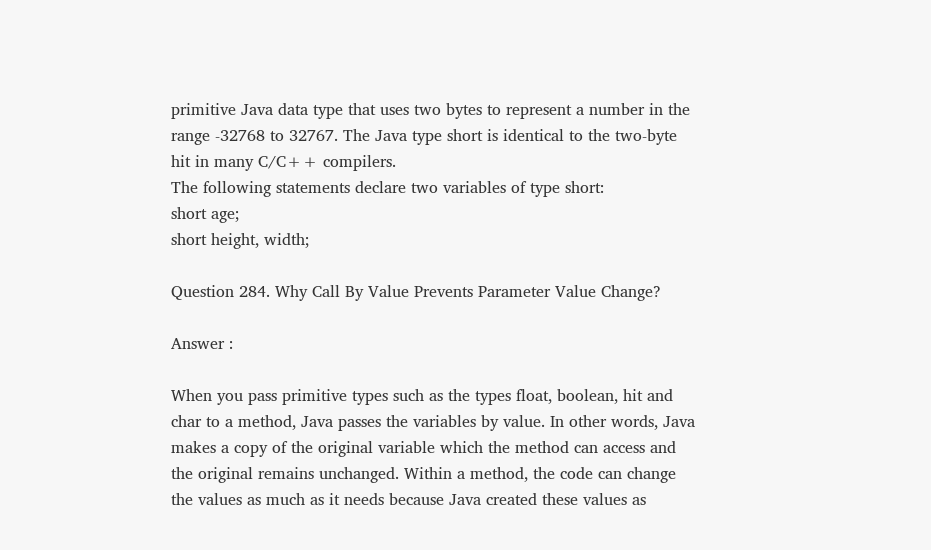primitive Java data type that uses two bytes to represent a number in the range -32768 to 32767. The Java type short is identical to the two-byte hit in many C/C++ compilers.
The following statements declare two variables of type short:
short age;
short height, width;

Question 284. Why Call By Value Prevents Parameter Value Change?

Answer :

When you pass primitive types such as the types float, boolean, hit and char to a method, Java passes the variables by value. In other words, Java makes a copy of the original variable which the method can access and the original remains unchanged. Within a method, the code can change the values as much as it needs because Java created these values as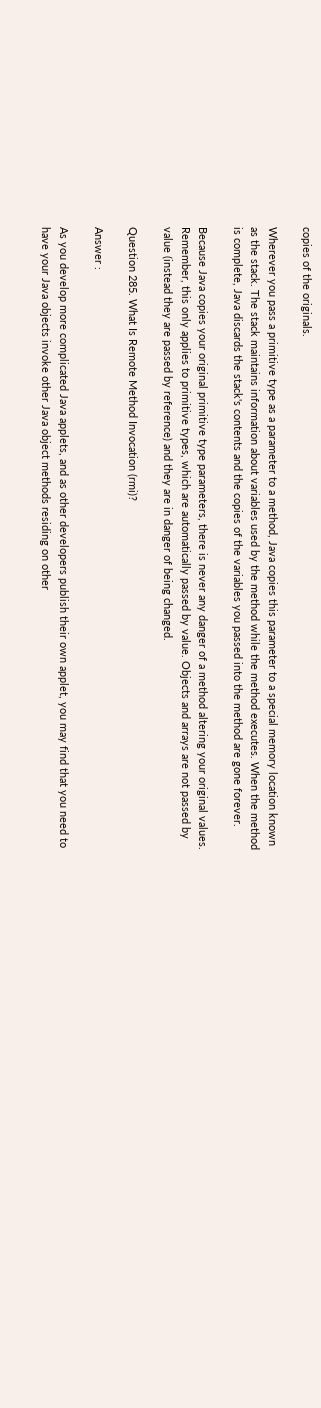copies of the originals.

Wherever you pass a primitive type as a parameter to a method, Java copies this parameter to a special memory location known as the stack. The stack maintains information about variables used by the method while the method executes. When the method is complete, Java discards the stack's contents and the copies of the variables you passed into the method are gone forever.

Because Java copies your original primitive type parameters, there is never any danger of a method altering your original values. Remember, this only applies to primitive types, which are automatically passed by value. Objects and arrays are not passed by value (instead they are passed by reference) and they are in danger of being changed.

Question 285. What Is Remote Method Invocation (rmi)?

Answer :

As you develop more complicated Java applets, and as other developers publish their own applet, you may find that you need to have your Java objects invoke other Java object methods residing on other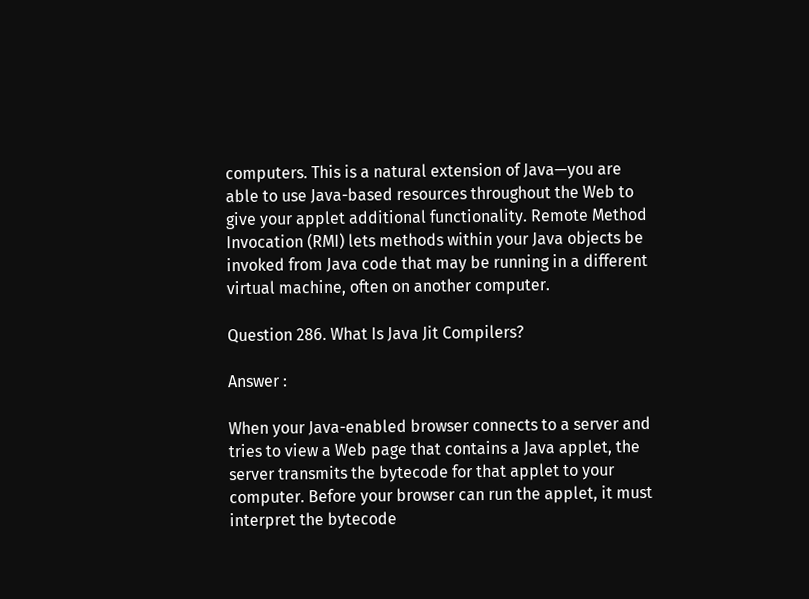computers. This is a natural extension of Java—you are able to use Java-based resources throughout the Web to give your applet additional functionality. Remote Method Invocation (RMI) lets methods within your Java objects be invoked from Java code that may be running in a different virtual machine, often on another computer.

Question 286. What Is Java Jit Compilers?

Answer :

When your Java-enabled browser connects to a server and tries to view a Web page that contains a Java applet, the server transmits the bytecode for that applet to your computer. Before your browser can run the applet, it must interpret the bytecode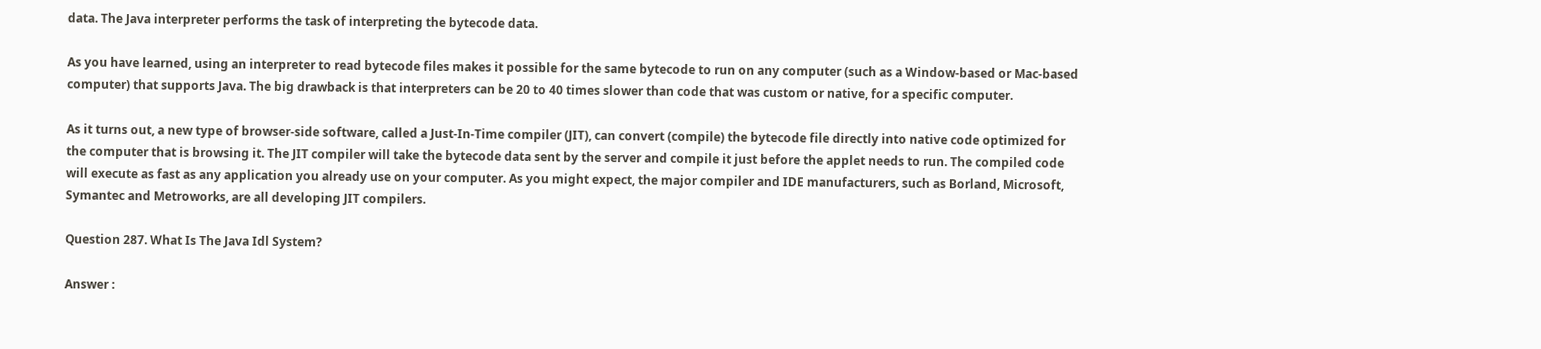data. The Java interpreter performs the task of interpreting the bytecode data.

As you have learned, using an interpreter to read bytecode files makes it possible for the same bytecode to run on any computer (such as a Window-based or Mac-based computer) that supports Java. The big drawback is that interpreters can be 20 to 40 times slower than code that was custom or native, for a specific computer.

As it turns out, a new type of browser-side software, called a Just-In-Time compiler (JIT), can convert (compile) the bytecode file directly into native code optimized for the computer that is browsing it. The JIT compiler will take the bytecode data sent by the server and compile it just before the applet needs to run. The compiled code will execute as fast as any application you already use on your computer. As you might expect, the major compiler and IDE manufacturers, such as Borland, Microsoft, Symantec and Metroworks, are all developing JIT compilers.

Question 287. What Is The Java Idl System?

Answer :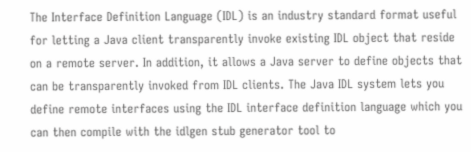The Interface Definition Language (IDL) is an industry standard format useful for letting a Java client transparently invoke existing IDL object that reside on a remote server. In addition, it allows a Java server to define objects that can be transparently invoked from IDL clients. The Java IDL system lets you define remote interfaces using the IDL interface definition language which you can then compile with the idlgen stub generator tool to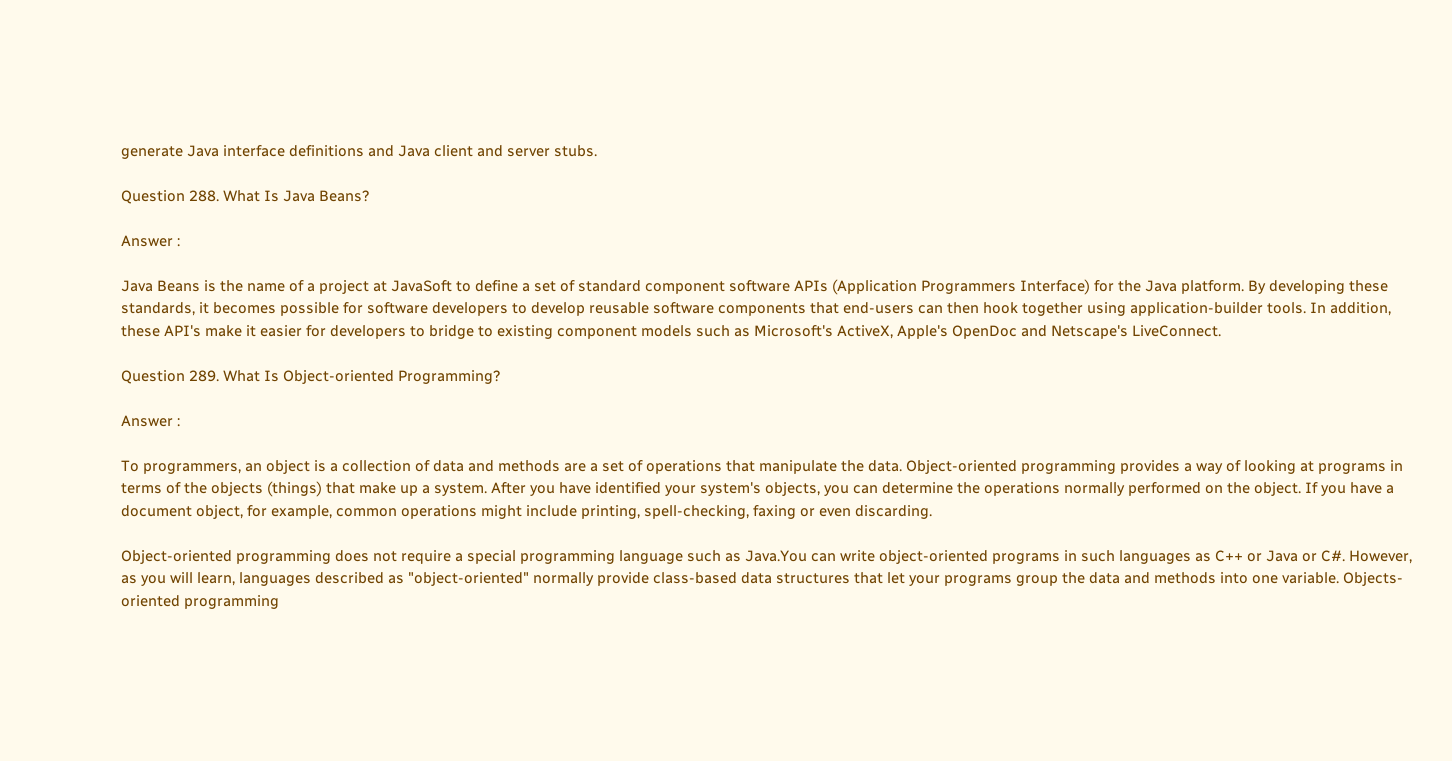generate Java interface definitions and Java client and server stubs.

Question 288. What Is Java Beans?

Answer :

Java Beans is the name of a project at JavaSoft to define a set of standard component software APIs (Application Programmers Interface) for the Java platform. By developing these standards, it becomes possible for software developers to develop reusable software components that end-users can then hook together using application-builder tools. In addition, these API's make it easier for developers to bridge to existing component models such as Microsoft's ActiveX, Apple's OpenDoc and Netscape's LiveConnect.

Question 289. What Is Object-oriented Programming?

Answer :

To programmers, an object is a collection of data and methods are a set of operations that manipulate the data. Object-oriented programming provides a way of looking at programs in terms of the objects (things) that make up a system. After you have identified your system's objects, you can determine the operations normally performed on the object. If you have a document object, for example, common operations might include printing, spell-checking, faxing or even discarding.

Object-oriented programming does not require a special programming language such as Java.You can write object-oriented programs in such languages as C++ or Java or C#. However, as you will learn, languages described as "object-oriented" normally provide class-based data structures that let your programs group the data and methods into one variable. Objects-oriented programming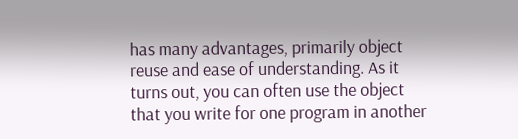has many advantages, primarily object reuse and ease of understanding. As it turns out, you can often use the object that you write for one program in another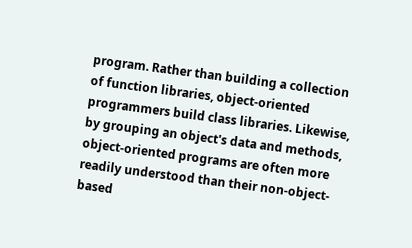program. Rather than building a collection of function libraries, object-oriented programmers build class libraries. Likewise, by grouping an object's data and methods, object-oriented programs are often more readily understood than their non-object- based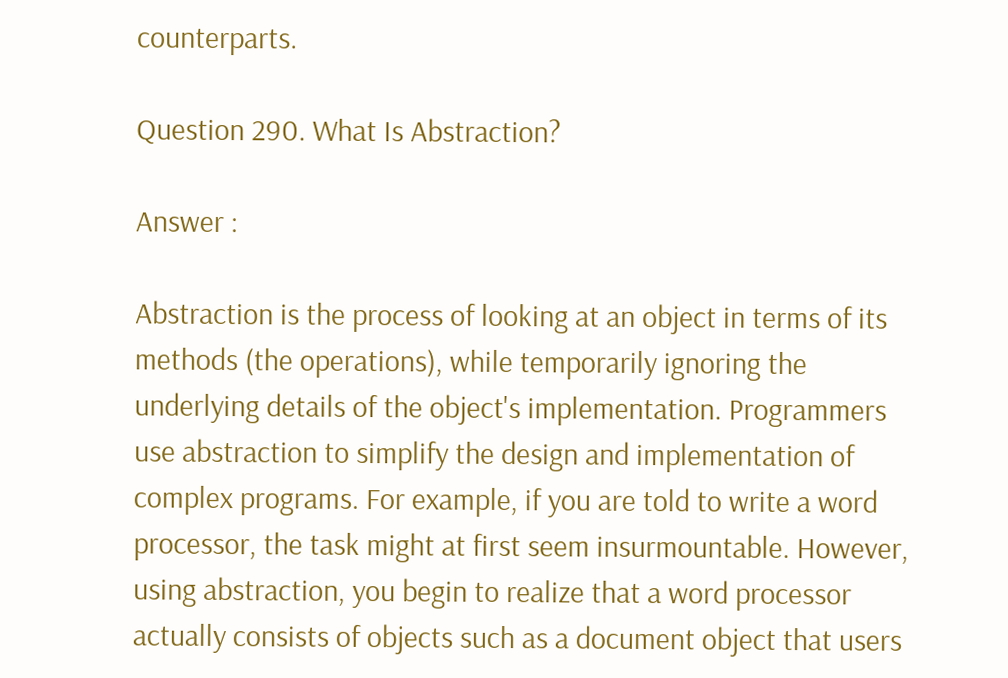counterparts.

Question 290. What Is Abstraction?

Answer :

Abstraction is the process of looking at an object in terms of its methods (the operations), while temporarily ignoring the underlying details of the object's implementation. Programmers use abstraction to simplify the design and implementation of complex programs. For example, if you are told to write a word processor, the task might at first seem insurmountable. However, using abstraction, you begin to realize that a word processor actually consists of objects such as a document object that users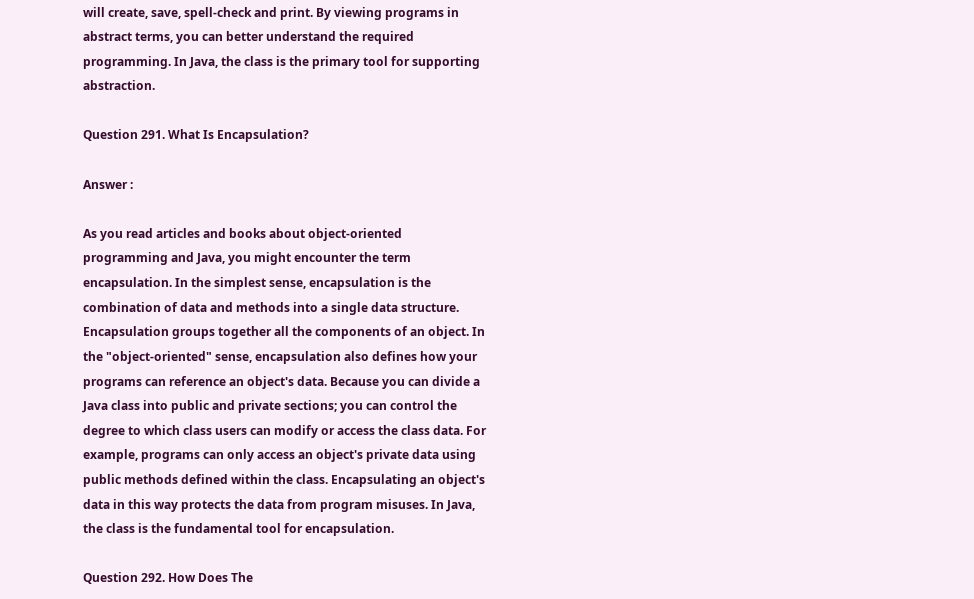will create, save, spell-check and print. By viewing programs in abstract terms, you can better understand the required programming. In Java, the class is the primary tool for supporting abstraction.

Question 291. What Is Encapsulation?

Answer :

As you read articles and books about object-oriented programming and Java, you might encounter the term encapsulation. In the simplest sense, encapsulation is the combination of data and methods into a single data structure. Encapsulation groups together all the components of an object. In the "object-oriented" sense, encapsulation also defines how your programs can reference an object's data. Because you can divide a Java class into public and private sections; you can control the degree to which class users can modify or access the class data. For example, programs can only access an object's private data using public methods defined within the class. Encapsulating an object's data in this way protects the data from program misuses. In Java, the class is the fundamental tool for encapsulation.

Question 292. How Does The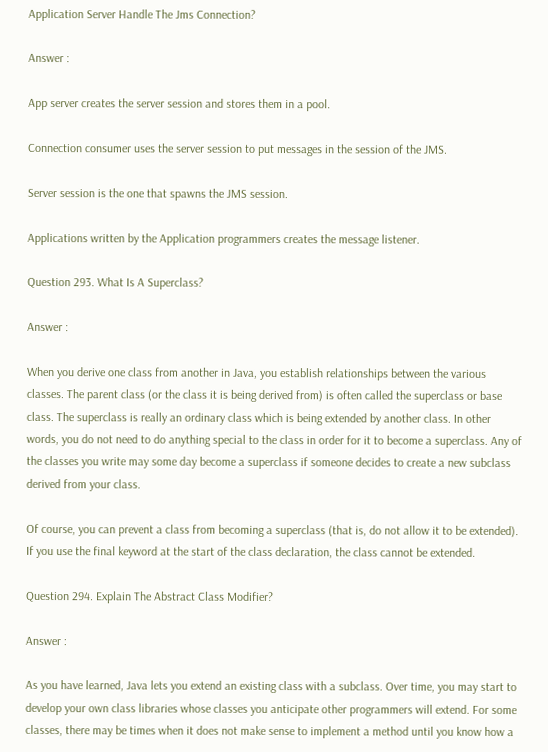Application Server Handle The Jms Connection?

Answer :

App server creates the server session and stores them in a pool.

Connection consumer uses the server session to put messages in the session of the JMS.

Server session is the one that spawns the JMS session.

Applications written by the Application programmers creates the message listener.

Question 293. What Is A Superclass?

Answer :

When you derive one class from another in Java, you establish relationships between the various classes. The parent class (or the class it is being derived from) is often called the superclass or base class. The superclass is really an ordinary class which is being extended by another class. In other words, you do not need to do anything special to the class in order for it to become a superclass. Any of the classes you write may some day become a superclass if someone decides to create a new subclass derived from your class.

Of course, you can prevent a class from becoming a superclass (that is, do not allow it to be extended). If you use the final keyword at the start of the class declaration, the class cannot be extended.

Question 294. Explain The Abstract Class Modifier?

Answer :

As you have learned, Java lets you extend an existing class with a subclass. Over time, you may start to develop your own class libraries whose classes you anticipate other programmers will extend. For some classes, there may be times when it does not make sense to implement a method until you know how a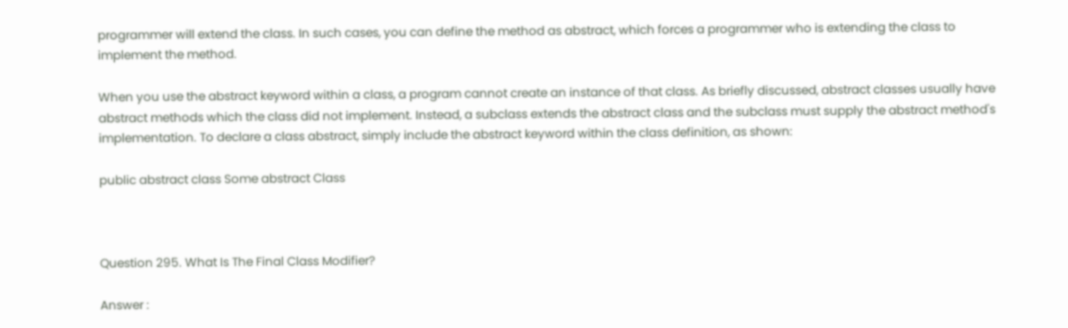programmer will extend the class. In such cases, you can define the method as abstract, which forces a programmer who is extending the class to implement the method.

When you use the abstract keyword within a class, a program cannot create an instance of that class. As briefly discussed, abstract classes usually have abstract methods which the class did not implement. Instead, a subclass extends the abstract class and the subclass must supply the abstract method's implementation. To declare a class abstract, simply include the abstract keyword within the class definition, as shown:

public abstract class Some abstract Class



Question 295. What Is The Final Class Modifier?

Answer :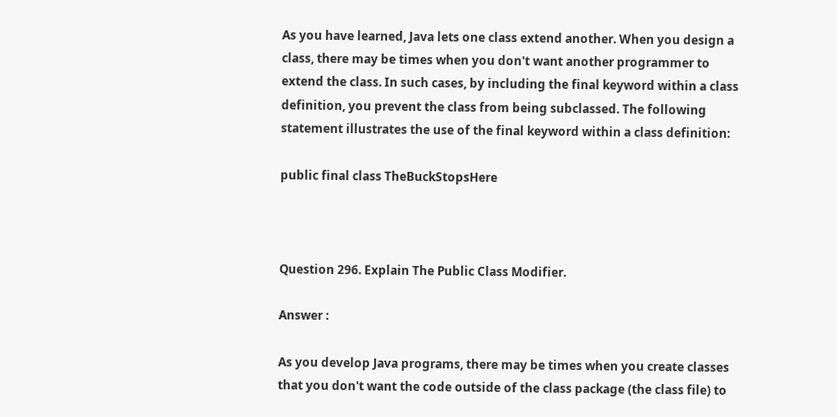As you have learned, Java lets one class extend another. When you design a class, there may be times when you don't want another programmer to extend the class. In such cases, by including the final keyword within a class definition, you prevent the class from being subclassed. The following statement illustrates the use of the final keyword within a class definition:

public final class TheBuckStopsHere



Question 296. Explain The Public Class Modifier.

Answer :

As you develop Java programs, there may be times when you create classes that you don't want the code outside of the class package (the class file) to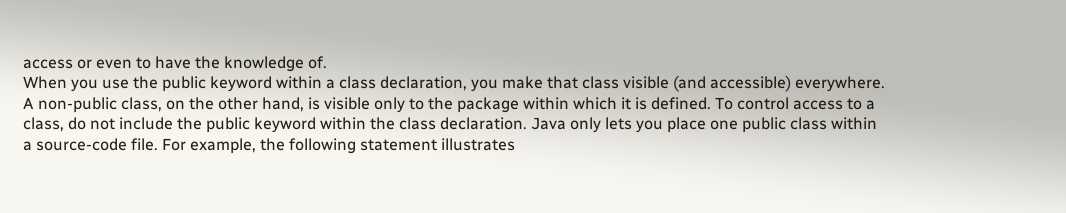access or even to have the knowledge of.
When you use the public keyword within a class declaration, you make that class visible (and accessible) everywhere. A non-public class, on the other hand, is visible only to the package within which it is defined. To control access to a class, do not include the public keyword within the class declaration. Java only lets you place one public class within a source-code file. For example, the following statement illustrates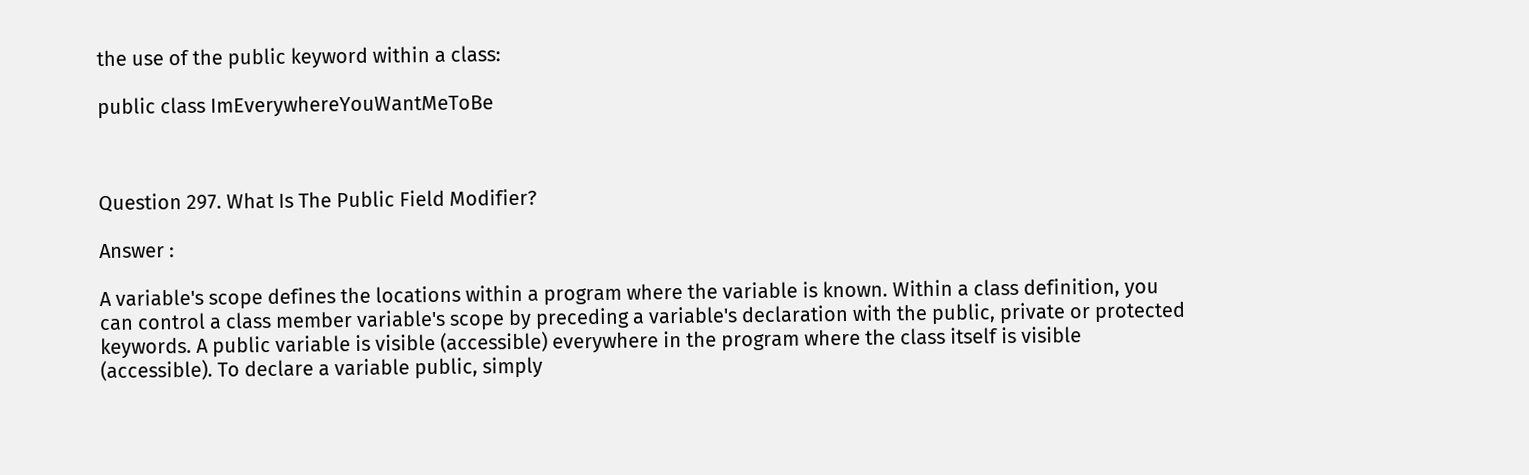the use of the public keyword within a class:

public class ImEverywhereYouWantMeToBe



Question 297. What Is The Public Field Modifier?

Answer :

A variable's scope defines the locations within a program where the variable is known. Within a class definition, you can control a class member variable's scope by preceding a variable's declaration with the public, private or protected keywords. A public variable is visible (accessible) everywhere in the program where the class itself is visible (accessible). To declare a variable public, simply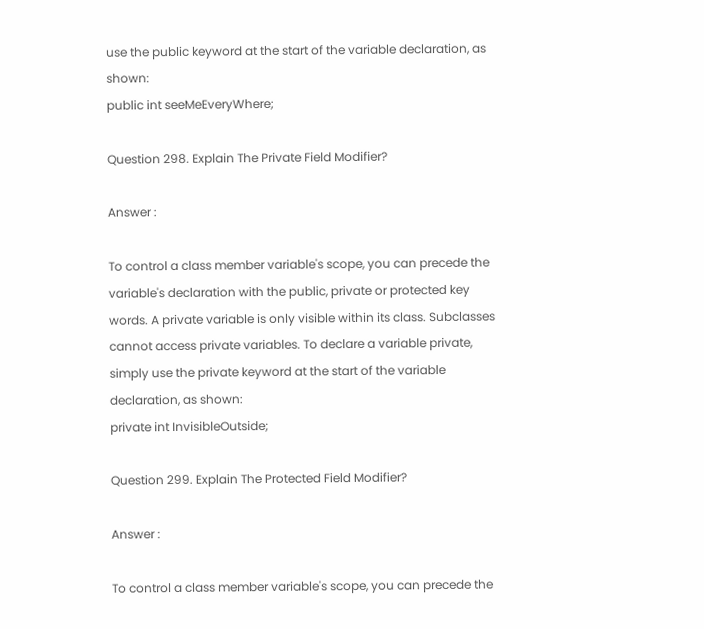use the public keyword at the start of the variable declaration, as shown:
public int seeMeEveryWhere;

Question 298. Explain The Private Field Modifier?

Answer :

To control a class member variable's scope, you can precede the variable's declaration with the public, private or protected key words. A private variable is only visible within its class. Subclasses cannot access private variables. To declare a variable private, simply use the private keyword at the start of the variable declaration, as shown:
private int InvisibleOutside;

Question 299. Explain The Protected Field Modifier?

Answer :

To control a class member variable's scope, you can precede the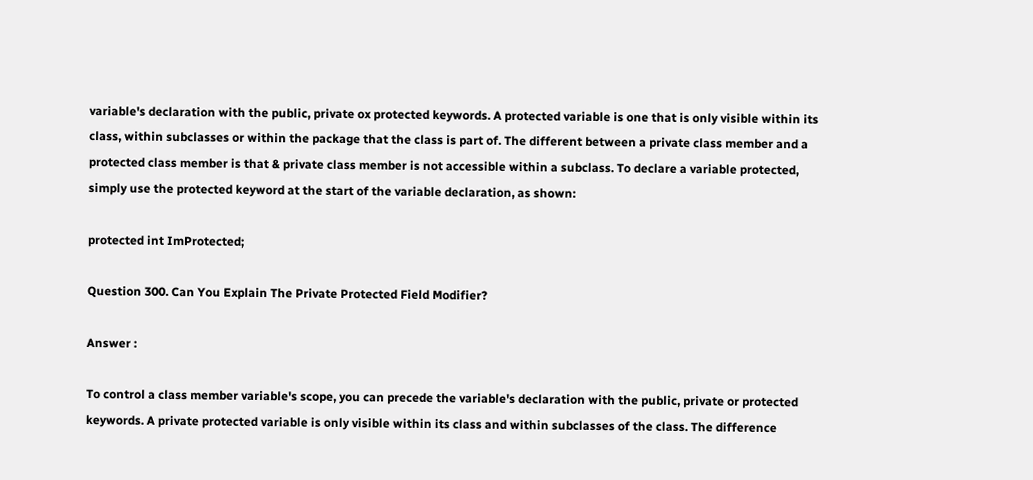variable's declaration with the public, private ox protected keywords. A protected variable is one that is only visible within its class, within subclasses or within the package that the class is part of. The different between a private class member and a protected class member is that & private class member is not accessible within a subclass. To declare a variable protected, simply use the protected keyword at the start of the variable declaration, as shown:

protected int ImProtected;

Question 300. Can You Explain The Private Protected Field Modifier?

Answer :

To control a class member variable's scope, you can precede the variable's declaration with the public, private or protected keywords. A private protected variable is only visible within its class and within subclasses of the class. The difference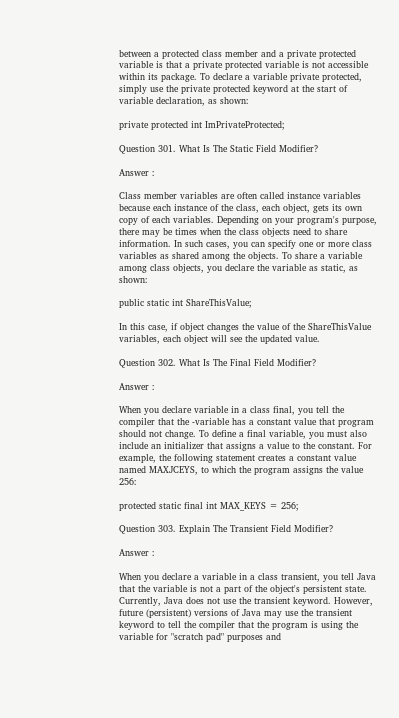between a protected class member and a private protected variable is that a private protected variable is not accessible within its package. To declare a variable private protected, simply use the private protected keyword at the start of variable declaration, as shown:

private protected int ImPrivateProtected;

Question 301. What Is The Static Field Modifier?

Answer :

Class member variables are often called instance variables because each instance of the class, each object, gets its own copy of each variables. Depending on your program's purpose, there may be times when the class objects need to share information. In such cases, you can specify one or more class variables as shared among the objects. To share a variable among class objects, you declare the variable as static, as shown:

public static int ShareThisValue;

In this case, if object changes the value of the ShareThisValue variables, each object will see the updated value.

Question 302. What Is The Final Field Modifier?

Answer :

When you declare variable in a class final, you tell the compiler that the -variable has a constant value that program should not change. To define a final variable, you must also include an initializer that assigns a value to the constant. For example, the following statement creates a constant value named MAXJCEYS, to which the program assigns the value 256:

protected static final int MAX_KEYS = 256;

Question 303. Explain The Transient Field Modifier?

Answer :

When you declare a variable in a class transient, you tell Java that the variable is not a part of the object's persistent state. Currently, Java does not use the transient keyword. However, future (persistent) versions of Java may use the transient keyword to tell the compiler that the program is using the variable for "scratch pad" purposes and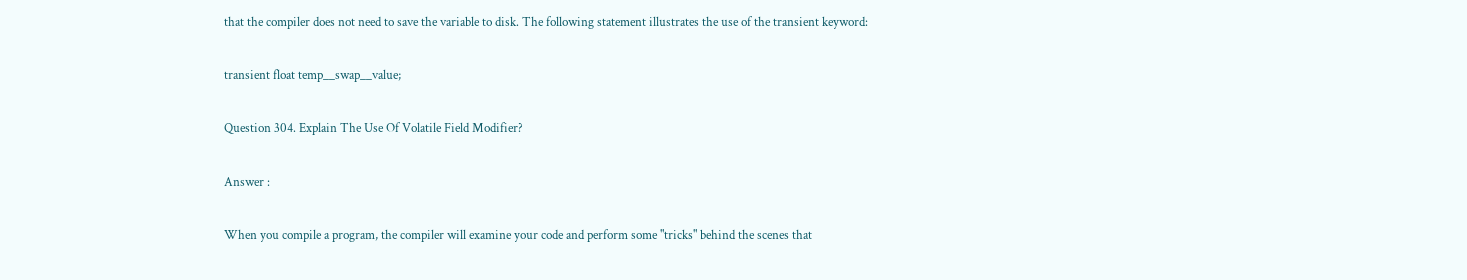that the compiler does not need to save the variable to disk. The following statement illustrates the use of the transient keyword:

transient float temp__swap__value;

Question 304. Explain The Use Of Volatile Field Modifier?

Answer :

When you compile a program, the compiler will examine your code and perform some "tricks" behind the scenes that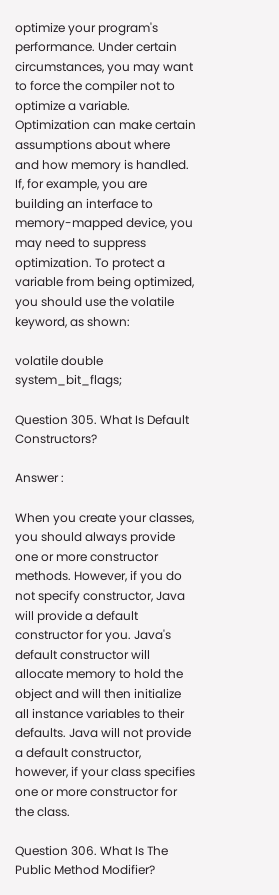optimize your program's performance. Under certain circumstances, you may want to force the compiler not to optimize a variable. Optimization can make certain assumptions about where and how memory is handled. If, for example, you are building an interface to memory-mapped device, you may need to suppress optimization. To protect a variable from being optimized, you should use the volatile keyword, as shown:

volatile double system_bit_flags;

Question 305. What Is Default Constructors?

Answer :

When you create your classes, you should always provide one or more constructor methods. However, if you do not specify constructor, Java will provide a default constructor for you. Java's default constructor will allocate memory to hold the object and will then initialize all instance variables to their defaults. Java will not provide a default constructor, however, if your class specifies one or more constructor for the class.

Question 306. What Is The Public Method Modifier?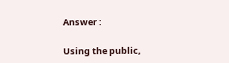Answer :

Using the public,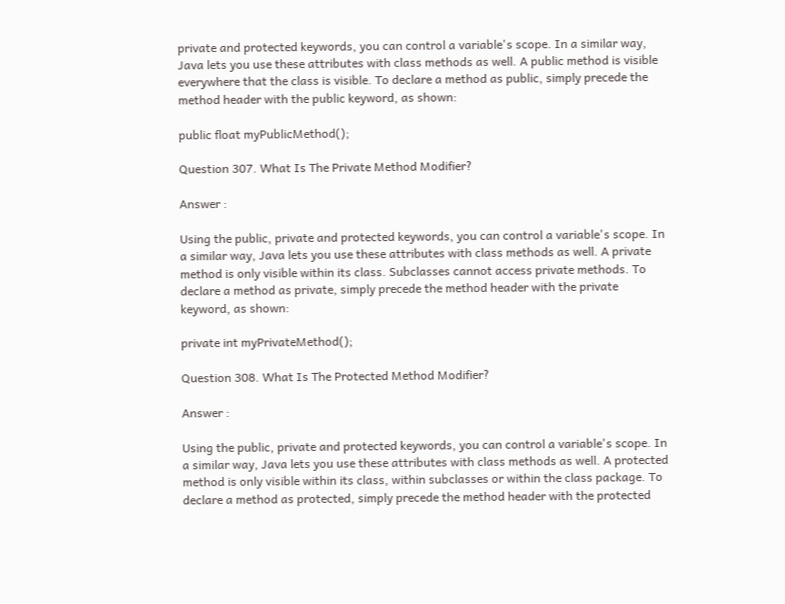private and protected keywords, you can control a variable's scope. In a similar way, Java lets you use these attributes with class methods as well. A public method is visible everywhere that the class is visible. To declare a method as public, simply precede the method header with the public keyword, as shown:

public float myPublicMethod();

Question 307. What Is The Private Method Modifier?

Answer :

Using the public, private and protected keywords, you can control a variable's scope. In a similar way, Java lets you use these attributes with class methods as well. A private method is only visible within its class. Subclasses cannot access private methods. To declare a method as private, simply precede the method header with the private keyword, as shown:

private int myPrivateMethod();

Question 308. What Is The Protected Method Modifier?

Answer :

Using the public, private and protected keywords, you can control a variable's scope. In a similar way, Java lets you use these attributes with class methods as well. A protected method is only visible within its class, within subclasses or within the class package. To declare a method as protected, simply precede the method header with the protected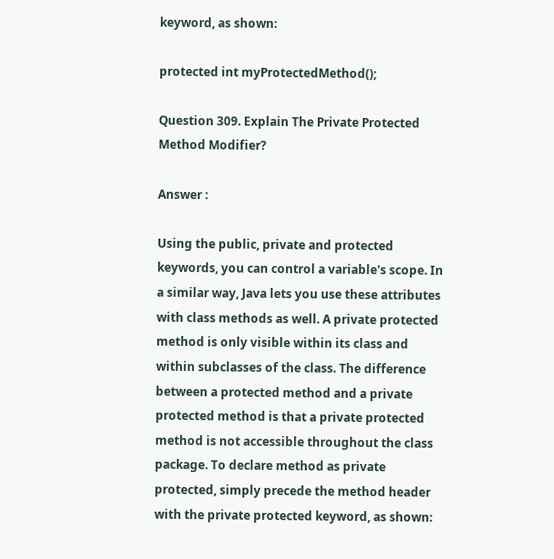keyword, as shown:

protected int myProtectedMethod();

Question 309. Explain The Private Protected Method Modifier?

Answer :

Using the public, private and protected keywords, you can control a variable's scope. In a similar way, Java lets you use these attributes with class methods as well. A private protected method is only visible within its class and within subclasses of the class. The difference between a protected method and a private protected method is that a private protected method is not accessible throughout the class package. To declare method as private protected, simply precede the method header with the private protected keyword, as shown: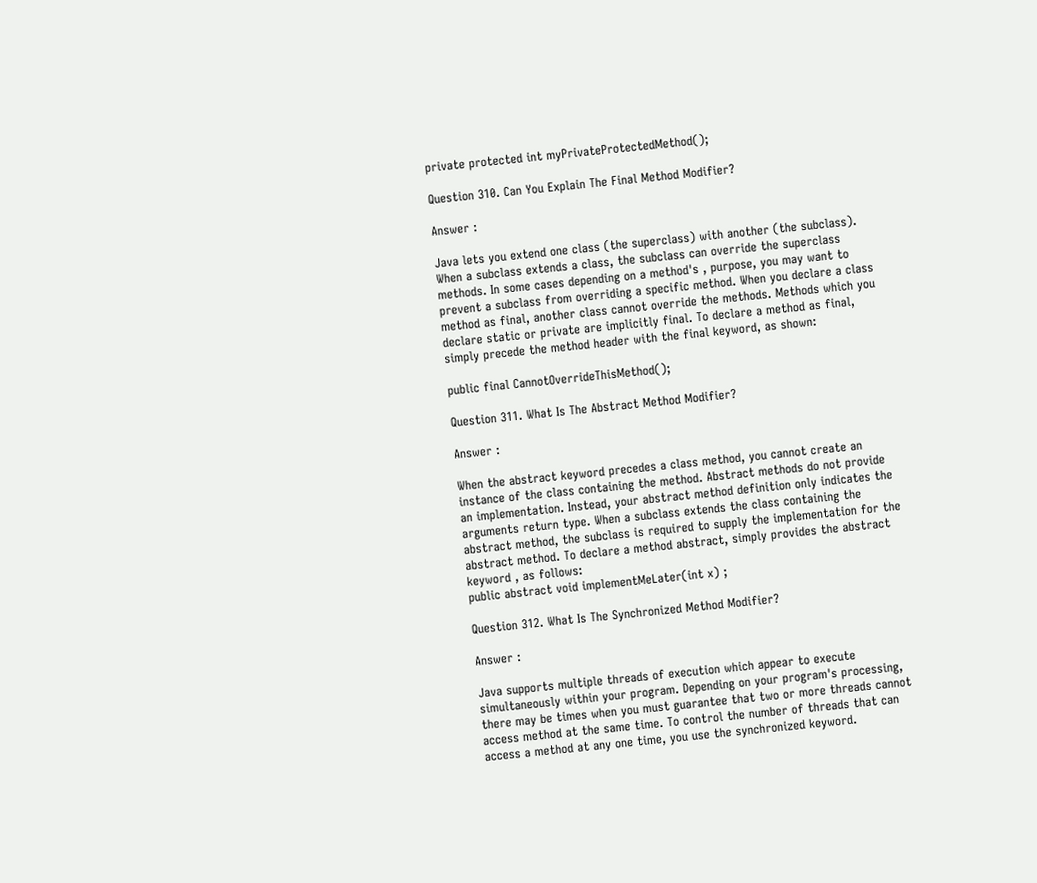private protected int myPrivateProtectedMethod();

Question 310. Can You Explain The Final Method Modifier?

Answer :

Java lets you extend one class (the superclass) with another (the subclass). When a subclass extends a class, the subclass can override the superclass methods. In some cases depending on a method's , purpose, you may want to prevent a subclass from overriding a specific method. When you declare a class method as final, another class cannot override the methods. Methods which you declare static or private are implicitly final. To declare a method as final, simply precede the method header with the final keyword, as shown:

public final CannotOverrideThisMethod();

Question 311. What Is The Abstract Method Modifier?

Answer :

When the abstract keyword precedes a class method, you cannot create an instance of the class containing the method. Abstract methods do not provide an implementation. Instead, your abstract method definition only indicates the arguments return type. When a subclass extends the class containing the abstract method, the subclass is required to supply the implementation for the abstract method. To declare a method abstract, simply provides the abstract keyword , as follows:
public abstract void implementMeLater(int x) ;

Question 312. What Is The Synchronized Method Modifier?

Answer :

Java supports multiple threads of execution which appear to execute simultaneously within your program. Depending on your program's processing, there may be times when you must guarantee that two or more threads cannot access method at the same time. To control the number of threads that can access a method at any one time, you use the synchronized keyword.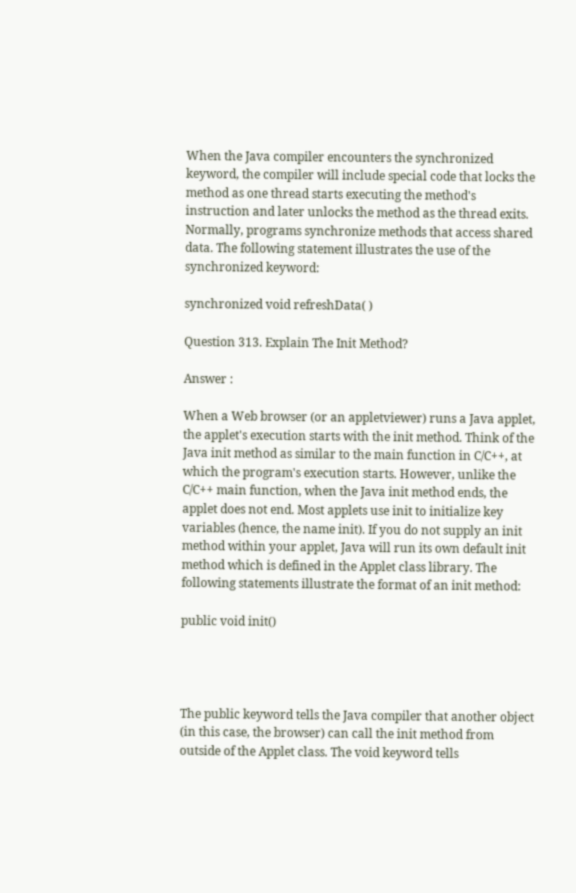When the Java compiler encounters the synchronized keyword, the compiler will include special code that locks the method as one thread starts executing the method's instruction and later unlocks the method as the thread exits. Normally, programs synchronize methods that access shared data. The following statement illustrates the use of the synchronized keyword:

synchronized void refreshData( )

Question 313. Explain The Init Method?

Answer :

When a Web browser (or an appletviewer) runs a Java applet, the applet's execution starts with the init method. Think of the Java init method as similar to the main function in C/C++, at which the program's execution starts. However, unlike the C/C++ main function, when the Java init method ends, the applet does not end. Most applets use init to initialize key variables (hence, the name init). If you do not supply an init method within your applet, Java will run its own default init method which is defined in the Applet class library. The following statements illustrate the format of an init method:

public void init()




The public keyword tells the Java compiler that another object (in this case, the browser) can call the init method from outside of the Applet class. The void keyword tells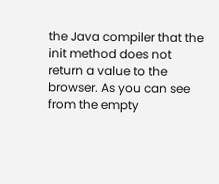the Java compiler that the init method does not return a value to the browser. As you can see from the empty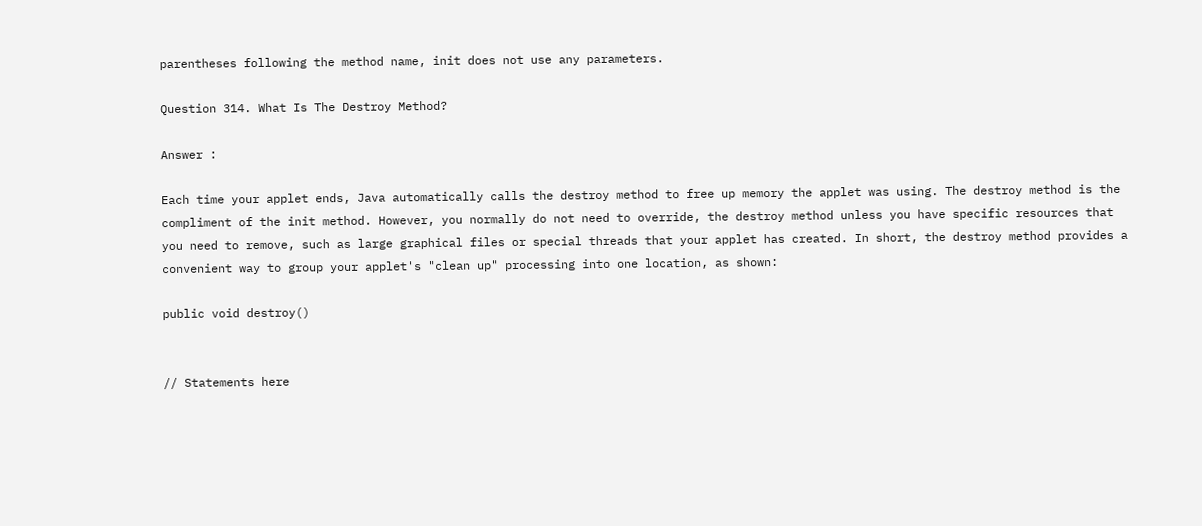parentheses following the method name, init does not use any parameters.

Question 314. What Is The Destroy Method?

Answer :

Each time your applet ends, Java automatically calls the destroy method to free up memory the applet was using. The destroy method is the compliment of the init method. However, you normally do not need to override, the destroy method unless you have specific resources that you need to remove, such as large graphical files or special threads that your applet has created. In short, the destroy method provides a convenient way to group your applet's "clean up" processing into one location, as shown:

public void destroy()


// Statements here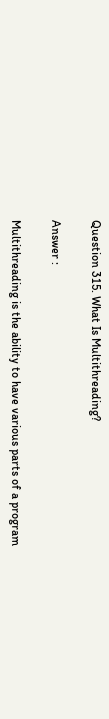Question 315. What Is Multithreading?

Answer :

Multithreading is the ability to have various parts of a program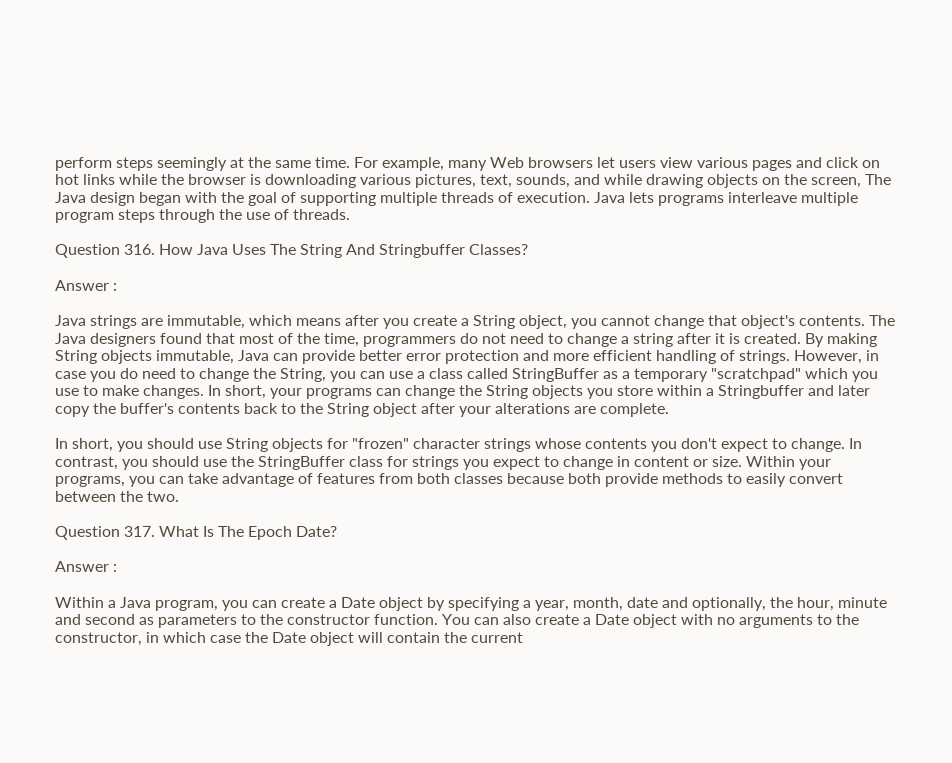perform steps seemingly at the same time. For example, many Web browsers let users view various pages and click on hot links while the browser is downloading various pictures, text, sounds, and while drawing objects on the screen, The Java design began with the goal of supporting multiple threads of execution. Java lets programs interleave multiple program steps through the use of threads.

Question 316. How Java Uses The String And Stringbuffer Classes?

Answer :

Java strings are immutable, which means after you create a String object, you cannot change that object's contents. The Java designers found that most of the time, programmers do not need to change a string after it is created. By making String objects immutable, Java can provide better error protection and more efficient handling of strings. However, in case you do need to change the String, you can use a class called StringBuffer as a temporary "scratchpad" which you use to make changes. In short, your programs can change the String objects you store within a Stringbuffer and later copy the buffer's contents back to the String object after your alterations are complete.

In short, you should use String objects for "frozen" character strings whose contents you don't expect to change. In contrast, you should use the StringBuffer class for strings you expect to change in content or size. Within your programs, you can take advantage of features from both classes because both provide methods to easily convert between the two.

Question 317. What Is The Epoch Date?

Answer :

Within a Java program, you can create a Date object by specifying a year, month, date and optionally, the hour, minute and second as parameters to the constructor function. You can also create a Date object with no arguments to the constructor, in which case the Date object will contain the current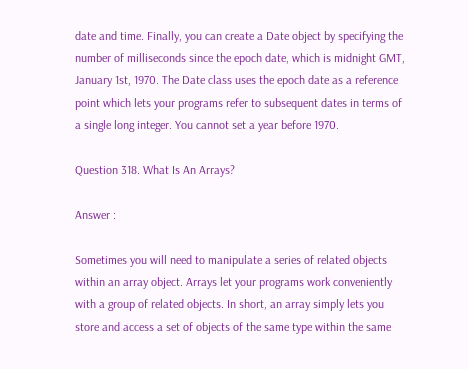date and time. Finally, you can create a Date object by specifying the number of milliseconds since the epoch date, which is midnight GMT, January 1st, 1970. The Date class uses the epoch date as a reference point which lets your programs refer to subsequent dates in terms of a single long integer. You cannot set a year before 1970.

Question 318. What Is An Arrays?

Answer :

Sometimes you will need to manipulate a series of related objects within an array object. Arrays let your programs work conveniently with a group of related objects. In short, an array simply lets you store and access a set of objects of the same type within the same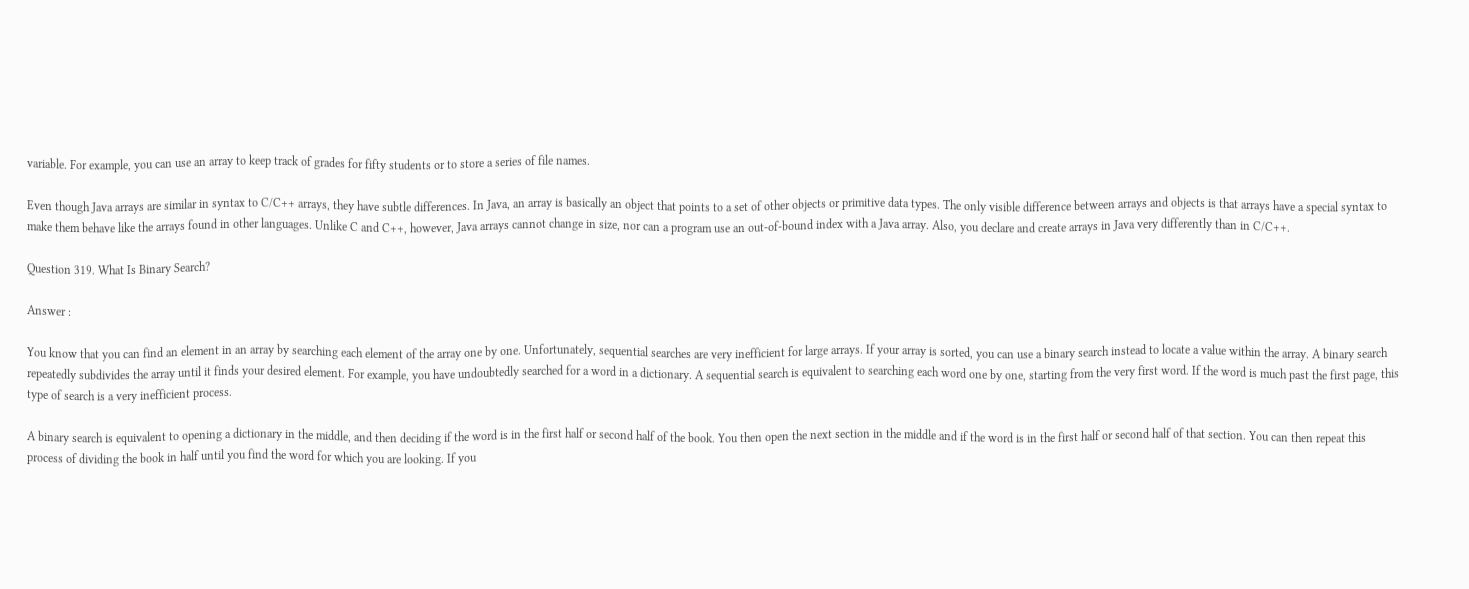variable. For example, you can use an array to keep track of grades for fifty students or to store a series of file names.

Even though Java arrays are similar in syntax to C/C++ arrays, they have subtle differences. In Java, an array is basically an object that points to a set of other objects or primitive data types. The only visible difference between arrays and objects is that arrays have a special syntax to make them behave like the arrays found in other languages. Unlike C and C++, however, Java arrays cannot change in size, nor can a program use an out-of-bound index with a Java array. Also, you declare and create arrays in Java very differently than in C/C++.

Question 319. What Is Binary Search?

Answer :

You know that you can find an element in an array by searching each element of the array one by one. Unfortunately, sequential searches are very inefficient for large arrays. If your array is sorted, you can use a binary search instead to locate a value within the array. A binary search repeatedly subdivides the array until it finds your desired element. For example, you have undoubtedly searched for a word in a dictionary. A sequential search is equivalent to searching each word one by one, starting from the very first word. If the word is much past the first page, this type of search is a very inefficient process.

A binary search is equivalent to opening a dictionary in the middle, and then deciding if the word is in the first half or second half of the book. You then open the next section in the middle and if the word is in the first half or second half of that section. You can then repeat this process of dividing the book in half until you find the word for which you are looking. If you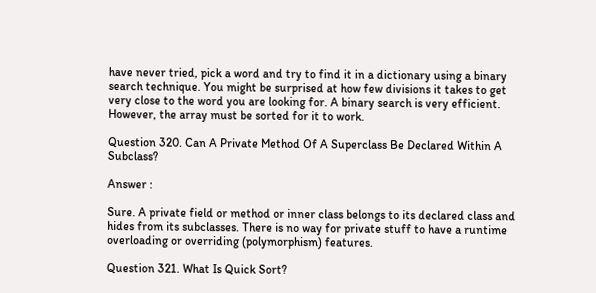have never tried, pick a word and try to find it in a dictionary using a binary search technique. You might be surprised at how few divisions it takes to get very close to the word you are looking for. A binary search is very efficient. However, the array must be sorted for it to work.

Question 320. Can A Private Method Of A Superclass Be Declared Within A Subclass?

Answer :

Sure. A private field or method or inner class belongs to its declared class and hides from its subclasses. There is no way for private stuff to have a runtime overloading or overriding (polymorphism) features.

Question 321. What Is Quick Sort?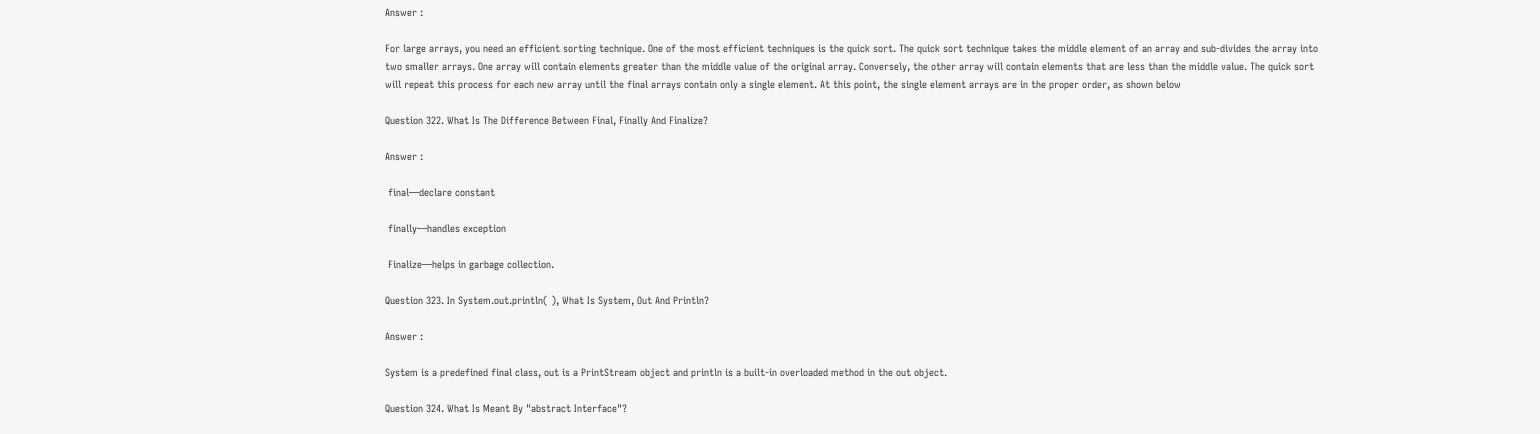Answer :

For large arrays, you need an efficient sorting technique. One of the most efficient techniques is the quick sort. The quick sort technique takes the middle element of an array and sub-divides the array into two smaller arrays. One array will contain elements greater than the middle value of the original array. Conversely, the other array will contain elements that are less than the middle value. The quick sort will repeat this process for each new array until the final arrays contain only a single element. At this point, the single element arrays are in the proper order, as shown below

Question 322. What Is The Difference Between Final, Finally And Finalize?

Answer :

 final—declare constant

 finally—handles exception

 Finalize—helps in garbage collection.

Question 323. In System.out.println( ), What Is System, Out And Println?

Answer :

System is a predefined final class, out is a PrintStream object and println is a built-in overloaded method in the out object.

Question 324. What Is Meant By "abstract Interface"?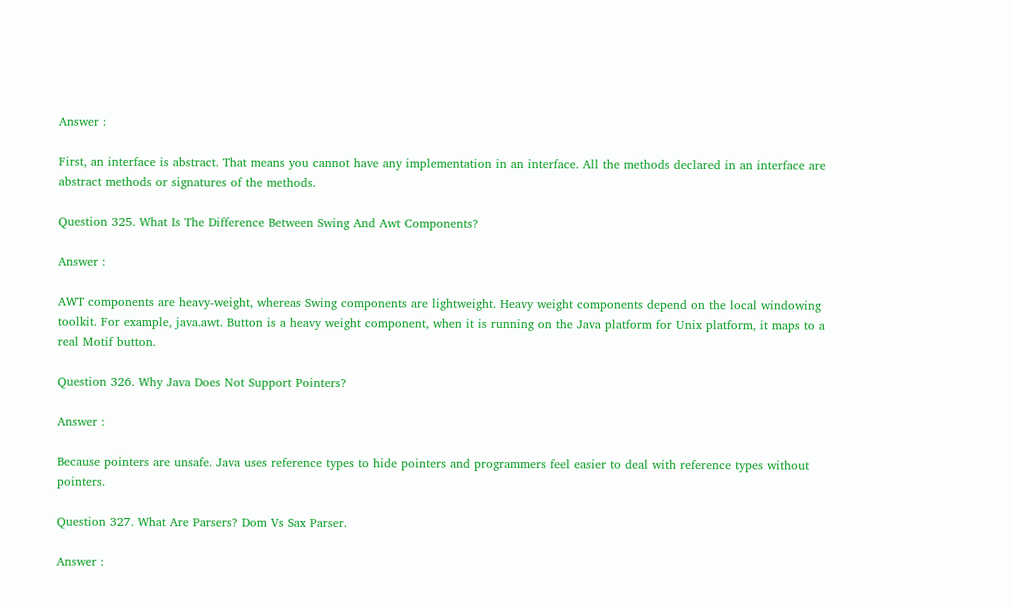Answer :

First, an interface is abstract. That means you cannot have any implementation in an interface. All the methods declared in an interface are abstract methods or signatures of the methods.

Question 325. What Is The Difference Between Swing And Awt Components?

Answer :

AWT components are heavy-weight, whereas Swing components are lightweight. Heavy weight components depend on the local windowing toolkit. For example, java.awt. Button is a heavy weight component, when it is running on the Java platform for Unix platform, it maps to a real Motif button.

Question 326. Why Java Does Not Support Pointers?

Answer :

Because pointers are unsafe. Java uses reference types to hide pointers and programmers feel easier to deal with reference types without pointers.

Question 327. What Are Parsers? Dom Vs Sax Parser.

Answer :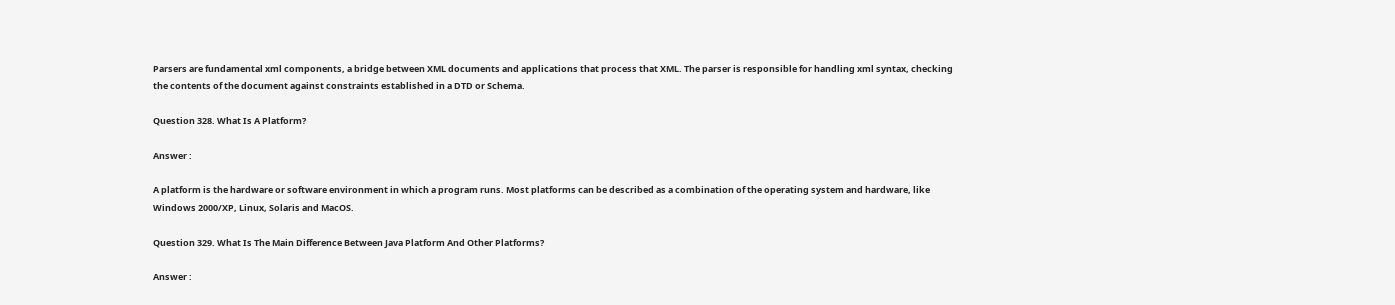Parsers are fundamental xml components, a bridge between XML documents and applications that process that XML. The parser is responsible for handling xml syntax, checking the contents of the document against constraints established in a DTD or Schema.

Question 328. What Is A Platform?

Answer :

A platform is the hardware or software environment in which a program runs. Most platforms can be described as a combination of the operating system and hardware, like Windows 2000/XP, Linux, Solaris and MacOS.

Question 329. What Is The Main Difference Between Java Platform And Other Platforms?

Answer :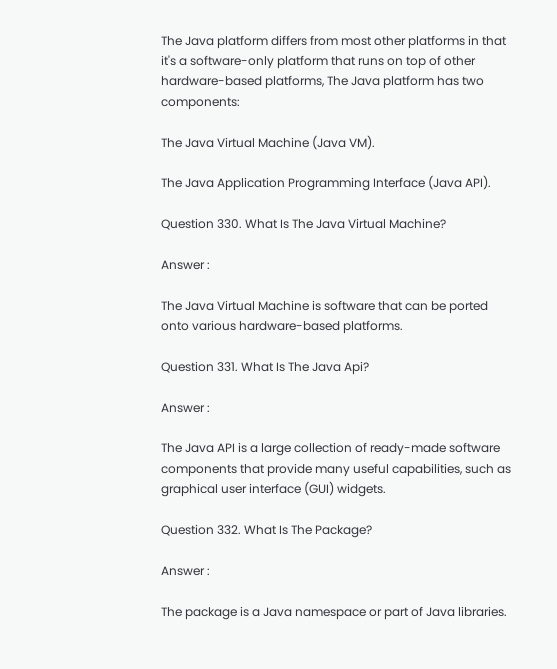The Java platform differs from most other platforms in that it's a software-only platform that runs on top of other hardware-based platforms, The Java platform has two components:

The Java Virtual Machine (Java VM).

The Java Application Programming Interface (Java API).

Question 330. What Is The Java Virtual Machine?

Answer :

The Java Virtual Machine is software that can be ported onto various hardware-based platforms.

Question 331. What Is The Java Api?

Answer :

The Java API is a large collection of ready-made software components that provide many useful capabilities, such as graphical user interface (GUI) widgets.

Question 332. What Is The Package?

Answer :

The package is a Java namespace or part of Java libraries.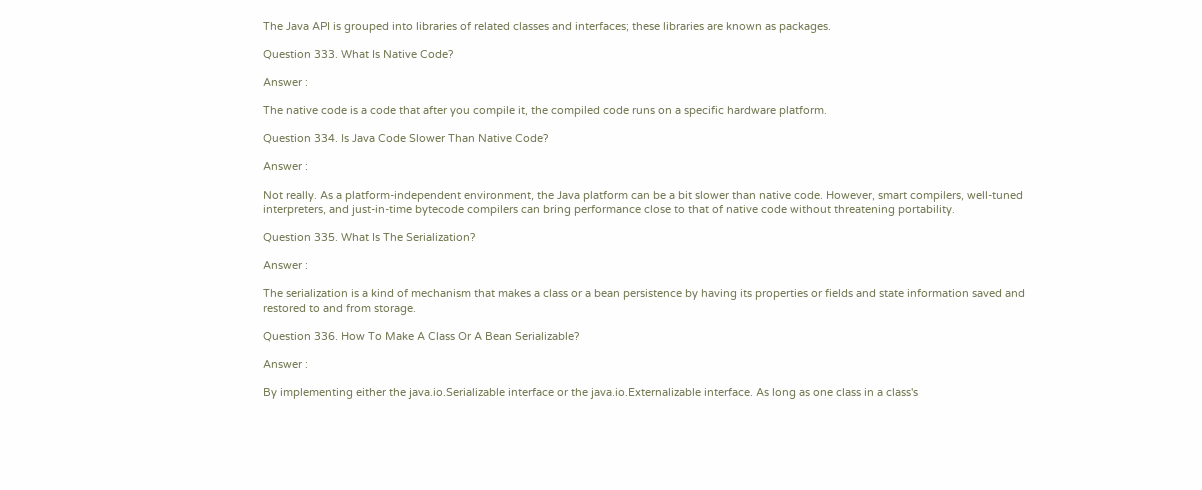The Java API is grouped into libraries of related classes and interfaces; these libraries are known as packages.

Question 333. What Is Native Code?

Answer :

The native code is a code that after you compile it, the compiled code runs on a specific hardware platform.

Question 334. Is Java Code Slower Than Native Code?

Answer :

Not really. As a platform-independent environment, the Java platform can be a bit slower than native code. However, smart compilers, well-tuned interpreters, and just-in-time bytecode compilers can bring performance close to that of native code without threatening portability.

Question 335. What Is The Serialization?

Answer :

The serialization is a kind of mechanism that makes a class or a bean persistence by having its properties or fields and state information saved and restored to and from storage.

Question 336. How To Make A Class Or A Bean Serializable?

Answer :

By implementing either the java.io.Serializable interface or the java.io.Externalizable interface. As long as one class in a class's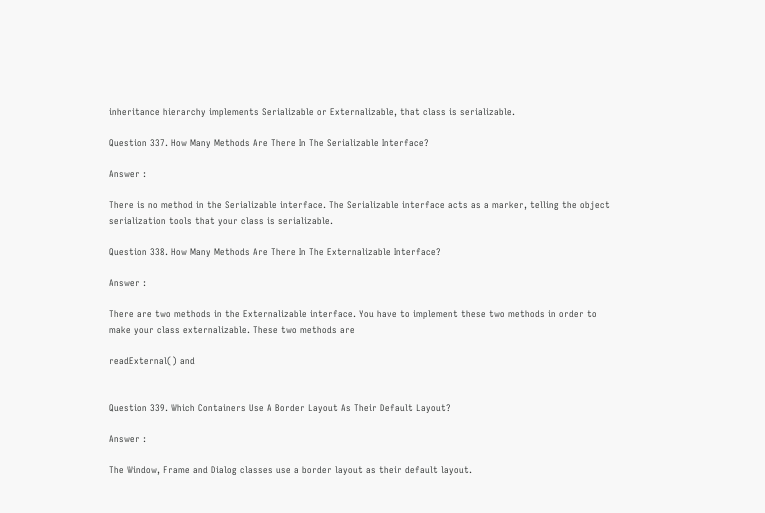inheritance hierarchy implements Serializable or Externalizable, that class is serializable.

Question 337. How Many Methods Are There In The Serializable Interface?

Answer :

There is no method in the Serializable interface. The Serializable interface acts as a marker, telling the object serialization tools that your class is serializable.

Question 338. How Many Methods Are There In The Externalizable Interface?

Answer :

There are two methods in the Externalizable interface. You have to implement these two methods in order to make your class externalizable. These two methods are

readExternal() and


Question 339. Which Containers Use A Border Layout As Their Default Layout?

Answer :

The Window, Frame and Dialog classes use a border layout as their default layout.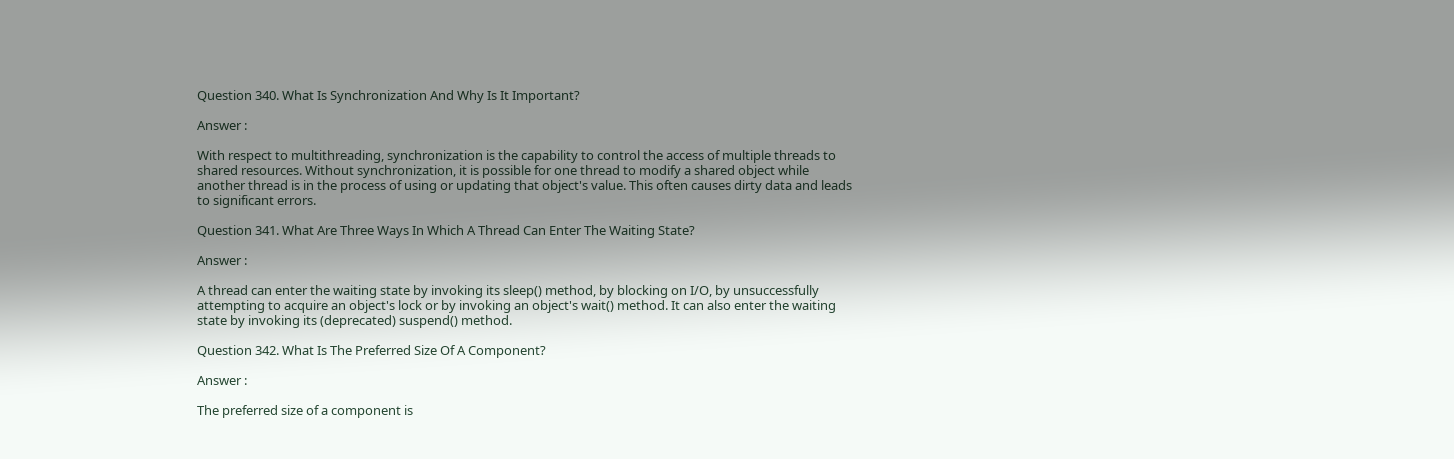Question 340. What Is Synchronization And Why Is It Important?

Answer :

With respect to multithreading, synchronization is the capability to control the access of multiple threads to shared resources. Without synchronization, it is possible for one thread to modify a shared object while another thread is in the process of using or updating that object's value. This often causes dirty data and leads to significant errors.

Question 341. What Are Three Ways In Which A Thread Can Enter The Waiting State?

Answer :

A thread can enter the waiting state by invoking its sleep() method, by blocking on I/O, by unsuccessfully attempting to acquire an object's lock or by invoking an object's wait() method. It can also enter the waiting state by invoking its (deprecated) suspend() method.

Question 342. What Is The Preferred Size Of A Component?

Answer :

The preferred size of a component is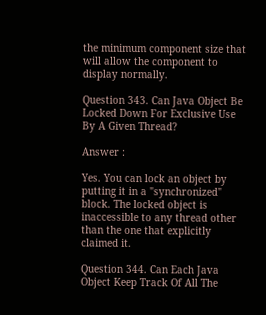the minimum component size that will allow the component to display normally.

Question 343. Can Java Object Be Locked Down For Exclusive Use By A Given Thread?

Answer :

Yes. You can lock an object by putting it in a "synchronized" block. The locked object is inaccessible to any thread other than the one that explicitly claimed it.

Question 344. Can Each Java Object Keep Track Of All The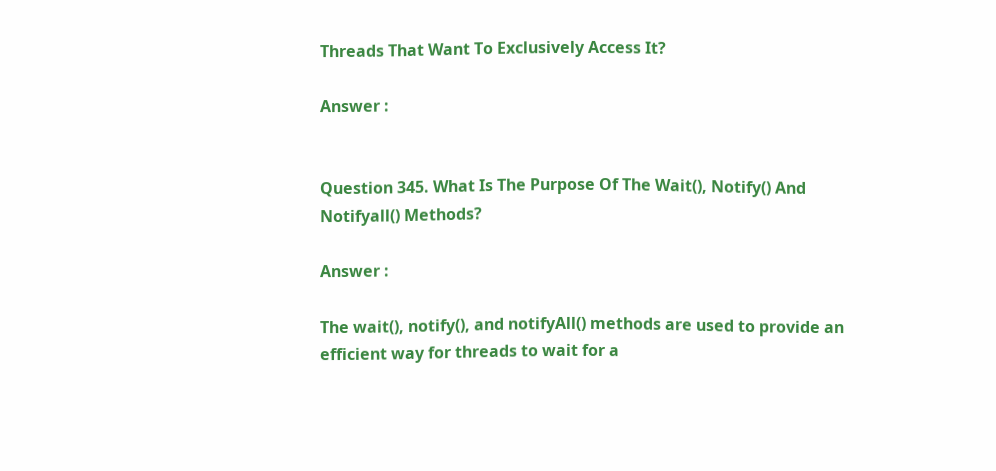Threads That Want To Exclusively Access It?

Answer :


Question 345. What Is The Purpose Of The Wait(), Notify() And Notifyall() Methods?

Answer :

The wait(), notify(), and notifyAll() methods are used to provide an efficient way for threads to wait for a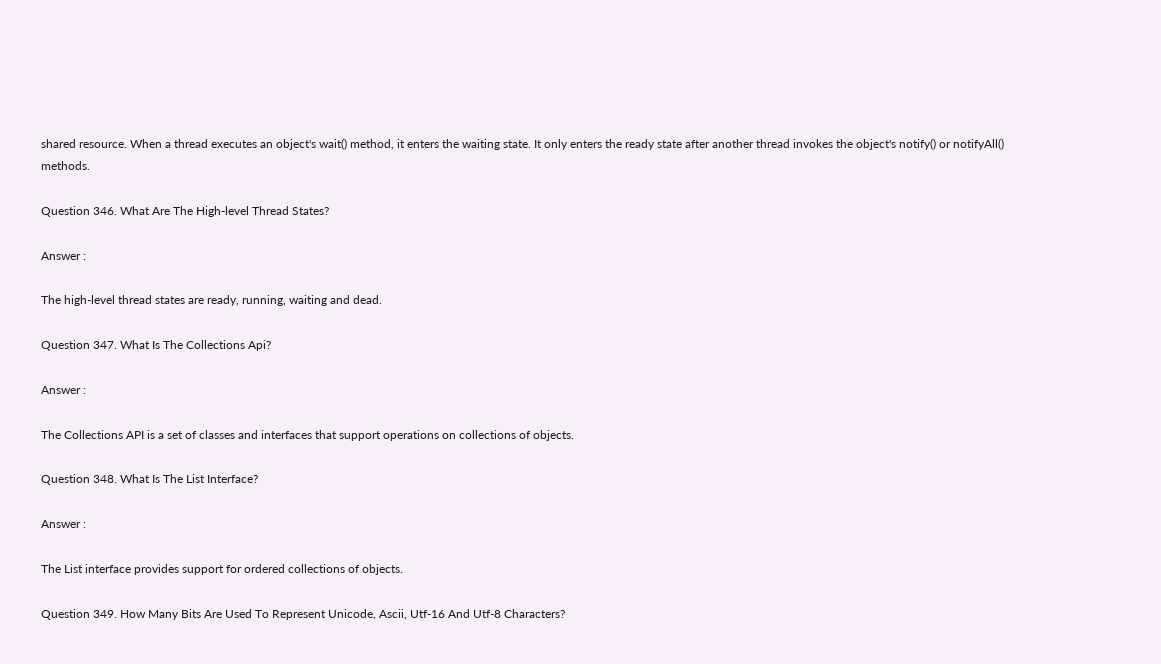shared resource. When a thread executes an object's wait() method, it enters the waiting state. It only enters the ready state after another thread invokes the object's notify() or notifyAll() methods.

Question 346. What Are The High-level Thread States?

Answer :

The high-level thread states are ready, running, waiting and dead.

Question 347. What Is The Collections Api?

Answer :

The Collections API is a set of classes and interfaces that support operations on collections of objects.

Question 348. What Is The List Interface?

Answer :

The List interface provides support for ordered collections of objects.

Question 349. How Many Bits Are Used To Represent Unicode, Ascii, Utf-16 And Utf-8 Characters?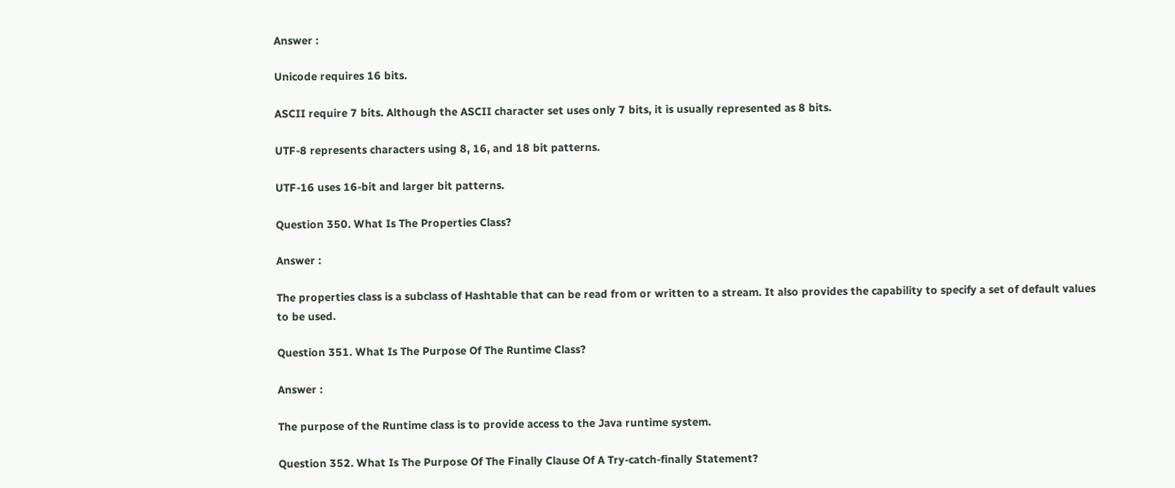Answer :

Unicode requires 16 bits.

ASCII require 7 bits. Although the ASCII character set uses only 7 bits, it is usually represented as 8 bits.

UTF-8 represents characters using 8, 16, and 18 bit patterns.

UTF-16 uses 16-bit and larger bit patterns.

Question 350. What Is The Properties Class?

Answer :

The properties class is a subclass of Hashtable that can be read from or written to a stream. It also provides the capability to specify a set of default values to be used.

Question 351. What Is The Purpose Of The Runtime Class?

Answer :

The purpose of the Runtime class is to provide access to the Java runtime system.

Question 352. What Is The Purpose Of The Finally Clause Of A Try-catch-finally Statement?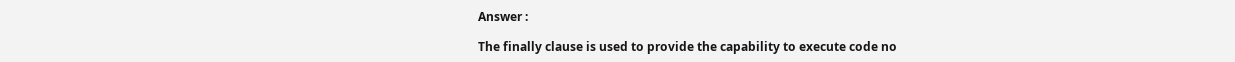Answer :

The finally clause is used to provide the capability to execute code no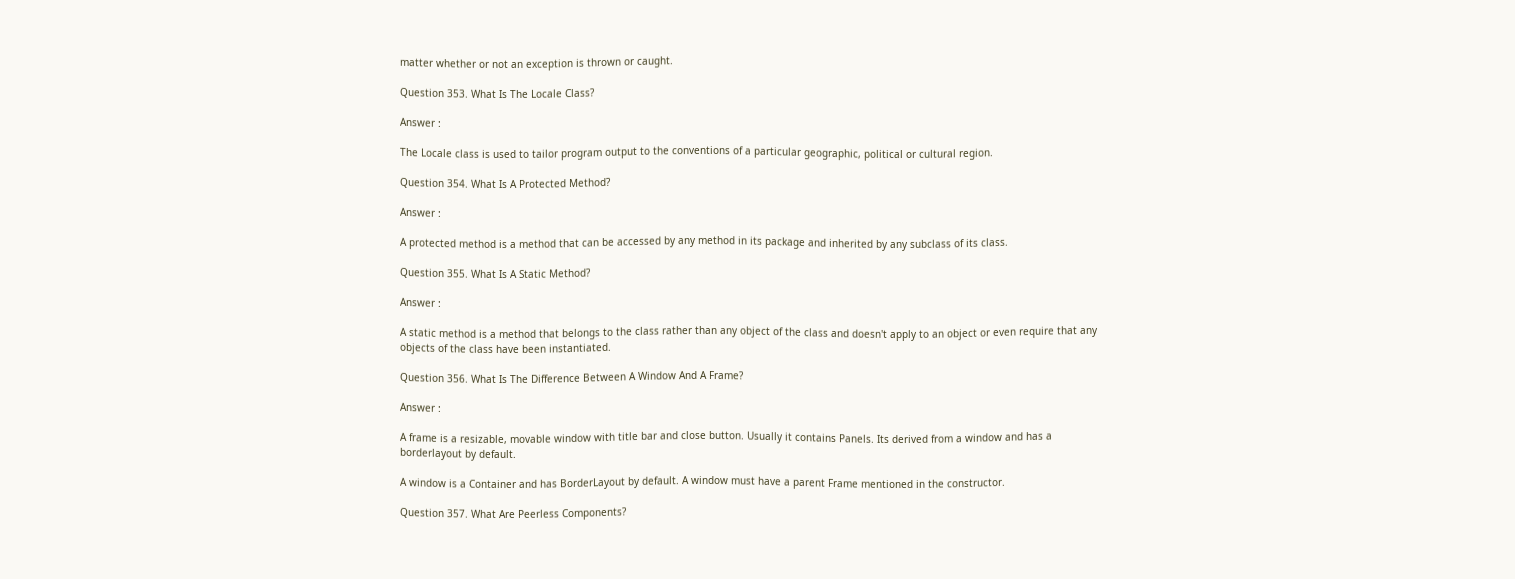matter whether or not an exception is thrown or caught.

Question 353. What Is The Locale Class?

Answer :

The Locale class is used to tailor program output to the conventions of a particular geographic, political or cultural region.

Question 354. What Is A Protected Method?

Answer :

A protected method is a method that can be accessed by any method in its package and inherited by any subclass of its class.

Question 355. What Is A Static Method?

Answer :

A static method is a method that belongs to the class rather than any object of the class and doesn't apply to an object or even require that any objects of the class have been instantiated.

Question 356. What Is The Difference Between A Window And A Frame?

Answer :

A frame is a resizable, movable window with title bar and close button. Usually it contains Panels. Its derived from a window and has a borderlayout by default.

A window is a Container and has BorderLayout by default. A window must have a parent Frame mentioned in the constructor.

Question 357. What Are Peerless Components?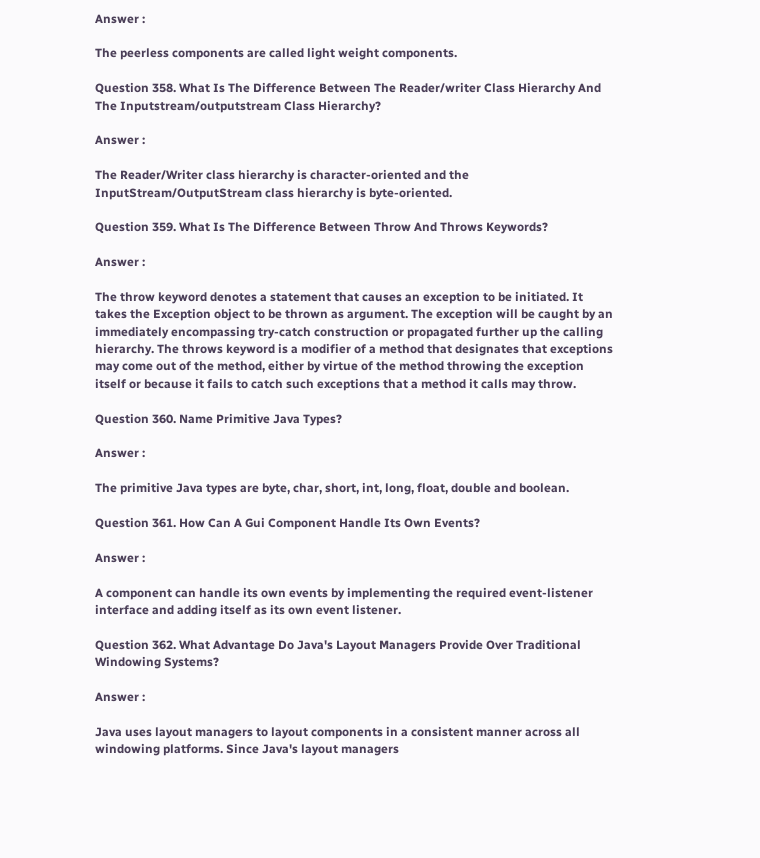Answer :

The peerless components are called light weight components.

Question 358. What Is The Difference Between The Reader/writer Class Hierarchy And The Inputstream/outputstream Class Hierarchy?

Answer :

The Reader/Writer class hierarchy is character-oriented and the InputStream/OutputStream class hierarchy is byte-oriented.

Question 359. What Is The Difference Between Throw And Throws Keywords?

Answer :

The throw keyword denotes a statement that causes an exception to be initiated. It takes the Exception object to be thrown as argument. The exception will be caught by an immediately encompassing try-catch construction or propagated further up the calling hierarchy. The throws keyword is a modifier of a method that designates that exceptions may come out of the method, either by virtue of the method throwing the exception itself or because it fails to catch such exceptions that a method it calls may throw.

Question 360. Name Primitive Java Types?

Answer :

The primitive Java types are byte, char, short, int, long, float, double and boolean.

Question 361. How Can A Gui Component Handle Its Own Events?

Answer :

A component can handle its own events by implementing the required event-listener interface and adding itself as its own event listener.

Question 362. What Advantage Do Java's Layout Managers Provide Over Traditional Windowing Systems?

Answer :

Java uses layout managers to layout components in a consistent manner across all windowing platforms. Since Java's layout managers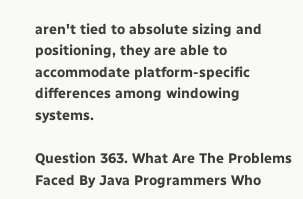aren't tied to absolute sizing and positioning, they are able to accommodate platform-specific differences among windowing systems.

Question 363. What Are The Problems Faced By Java Programmers Who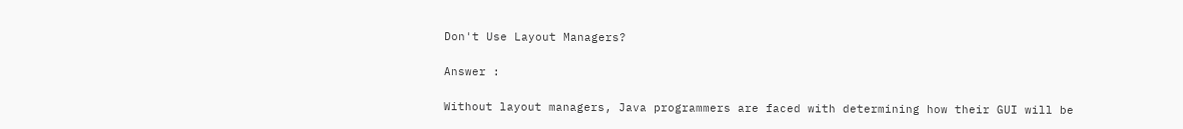Don't Use Layout Managers?

Answer :

Without layout managers, Java programmers are faced with determining how their GUI will be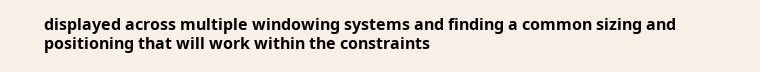displayed across multiple windowing systems and finding a common sizing and positioning that will work within the constraints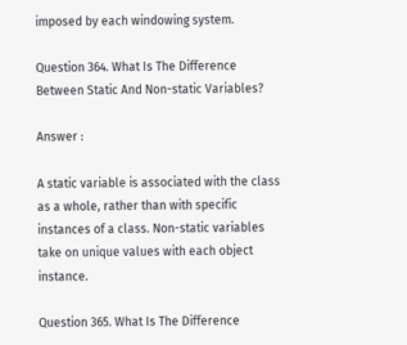imposed by each windowing system.

Question 364. What Is The Difference Between Static And Non-static Variables?

Answer :

A static variable is associated with the class as a whole, rather than with specific instances of a class. Non-static variables take on unique values with each object instance.

Question 365. What Is The Difference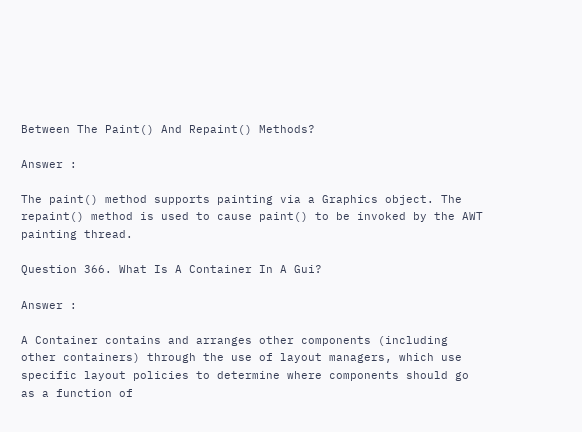Between The Paint() And Repaint() Methods?

Answer :

The paint() method supports painting via a Graphics object. The repaint() method is used to cause paint() to be invoked by the AWT painting thread.

Question 366. What Is A Container In A Gui?

Answer :

A Container contains and arranges other components (including other containers) through the use of layout managers, which use specific layout policies to determine where components should go as a function of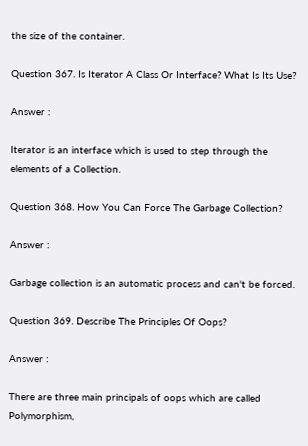the size of the container.

Question 367. Is Iterator A Class Or Interface? What Is Its Use?

Answer :

Iterator is an interface which is used to step through the elements of a Collection.

Question 368. How You Can Force The Garbage Collection?

Answer :

Garbage collection is an automatic process and can't be forced.

Question 369. Describe The Principles Of Oops?

Answer :

There are three main principals of oops which are called Polymorphism,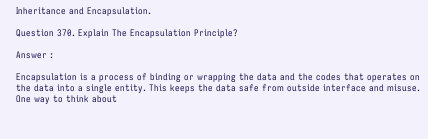Inheritance and Encapsulation.

Question 370. Explain The Encapsulation Principle?

Answer :

Encapsulation is a process of binding or wrapping the data and the codes that operates on the data into a single entity. This keeps the data safe from outside interface and misuse. One way to think about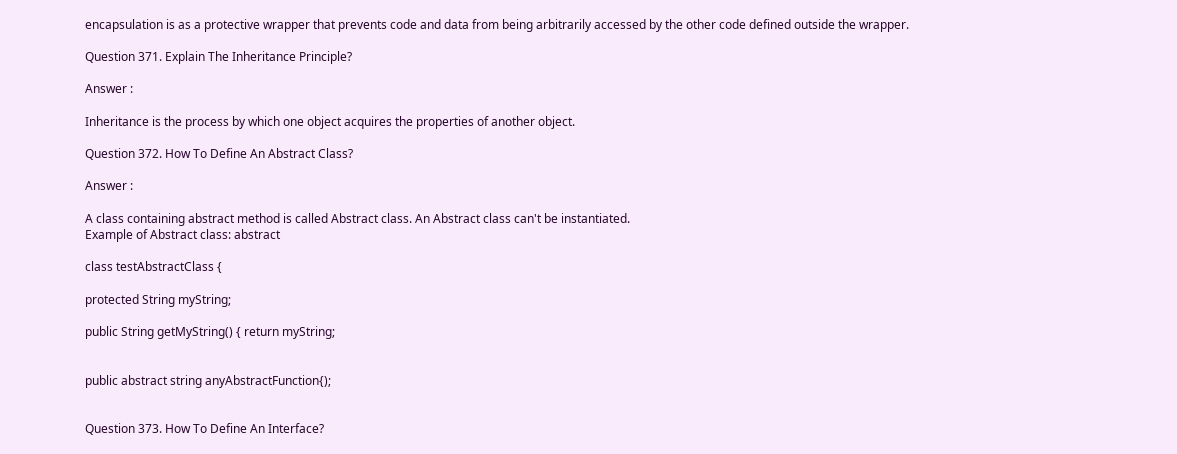encapsulation is as a protective wrapper that prevents code and data from being arbitrarily accessed by the other code defined outside the wrapper.

Question 371. Explain The Inheritance Principle?

Answer :

Inheritance is the process by which one object acquires the properties of another object.

Question 372. How To Define An Abstract Class?

Answer :

A class containing abstract method is called Abstract class. An Abstract class can't be instantiated.
Example of Abstract class: abstract

class testAbstractClass {

protected String myString;

public String getMyString() { return myString;


public abstract string anyAbstractFunction{);


Question 373. How To Define An Interface?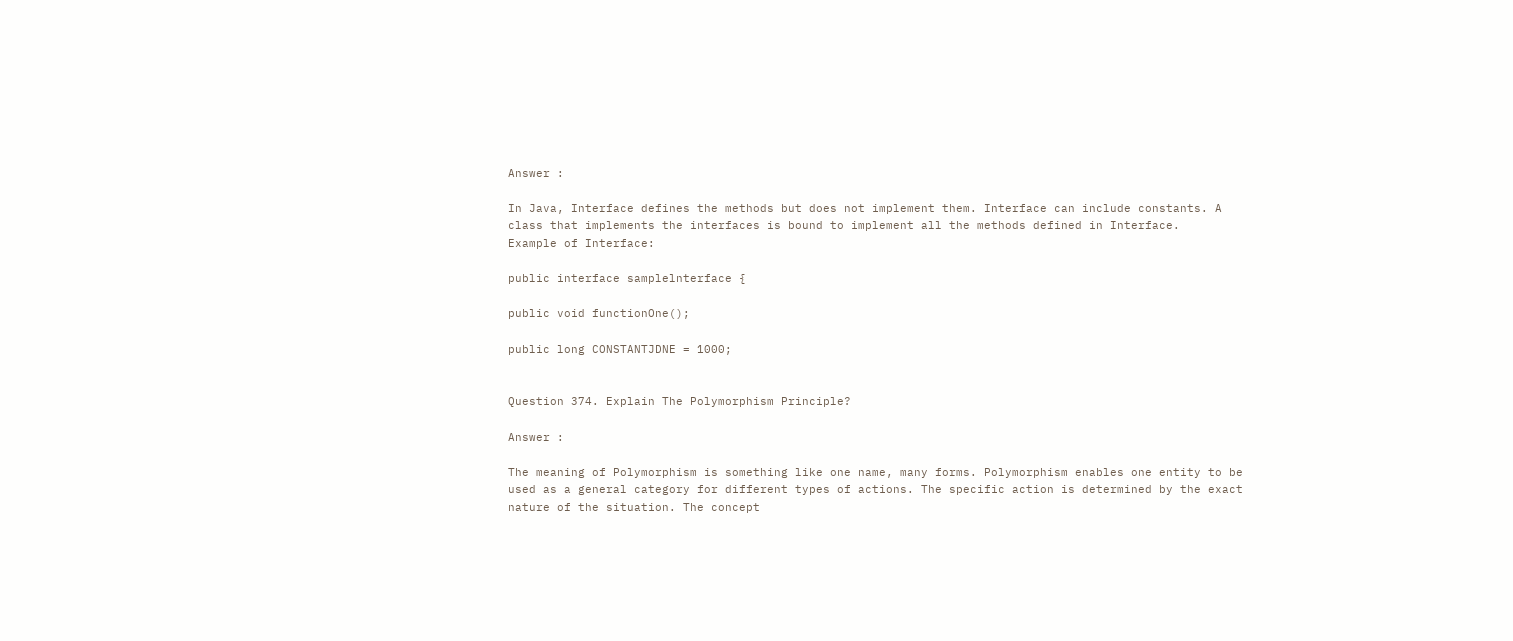Answer :

In Java, Interface defines the methods but does not implement them. Interface can include constants. A class that implements the interfaces is bound to implement all the methods defined in Interface.
Example of Interface:

public interface samplelnterface {

public void functionOne();

public long CONSTANTJDNE = 1000;


Question 374. Explain The Polymorphism Principle?

Answer :

The meaning of Polymorphism is something like one name, many forms. Polymorphism enables one entity to be used as a general category for different types of actions. The specific action is determined by the exact nature of the situation. The concept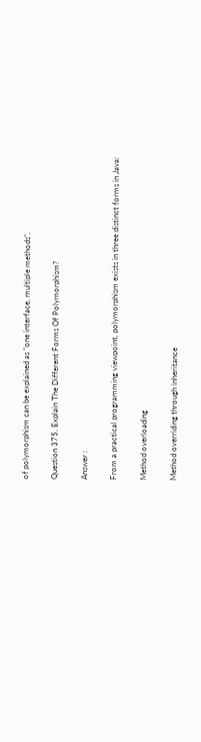of polymorphism can be explained as "one interface, multiple methods".

Question 375. Explain The Different Forms Of Polymorphism?

Answer :

From a practical programming viewpoint, polymorphism exists in three distinct forms in Java:

Method overloading

Method overriding through inheritance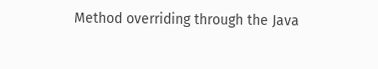Method overriding through the Java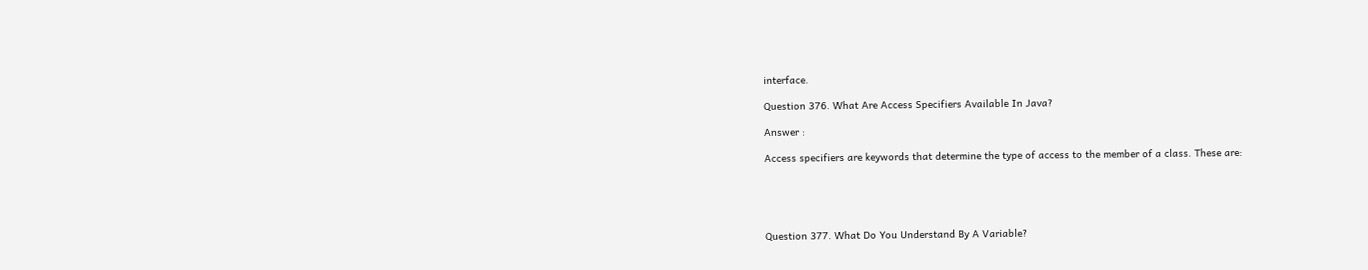interface.

Question 376. What Are Access Specifiers Available In Java?

Answer :

Access specifiers are keywords that determine the type of access to the member of a class. These are:





Question 377. What Do You Understand By A Variable?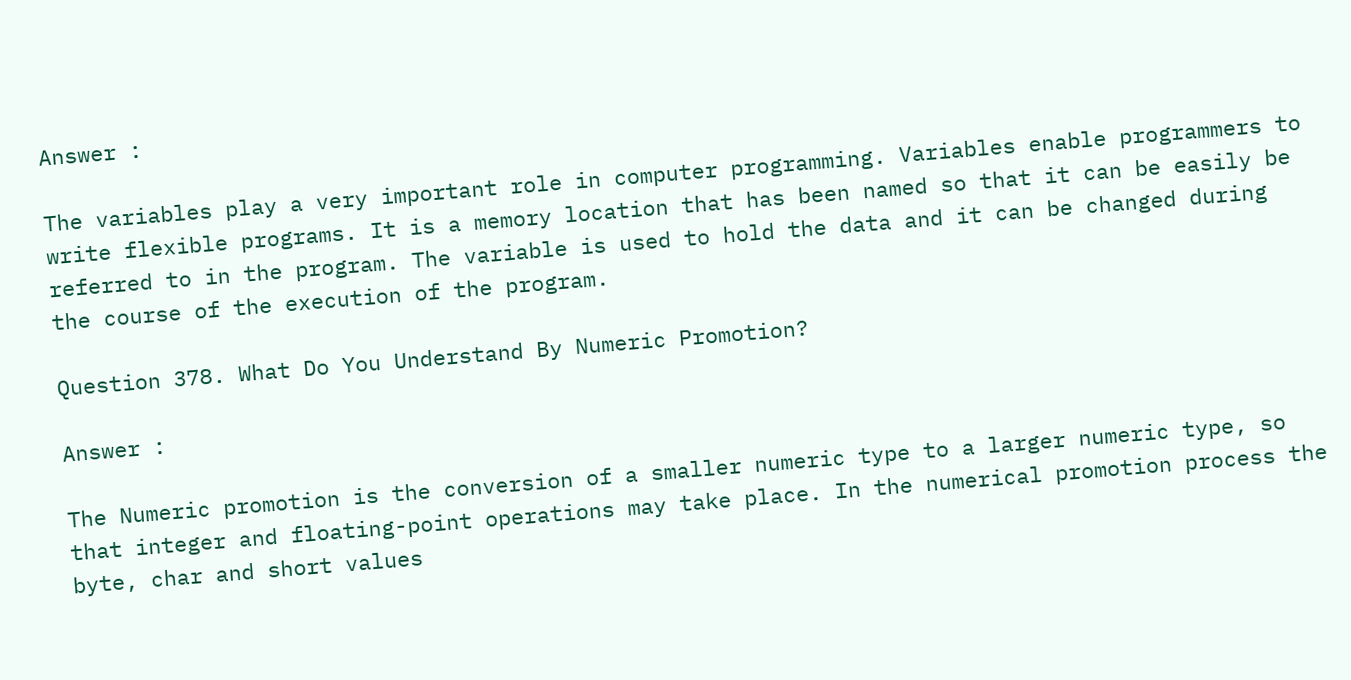Answer :

The variables play a very important role in computer programming. Variables enable programmers to write flexible programs. It is a memory location that has been named so that it can be easily be referred to in the program. The variable is used to hold the data and it can be changed during the course of the execution of the program.

Question 378. What Do You Understand By Numeric Promotion?

Answer :

The Numeric promotion is the conversion of a smaller numeric type to a larger numeric type, so that integer and floating-point operations may take place. In the numerical promotion process the byte, char and short values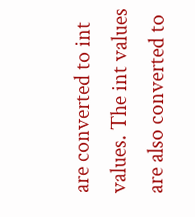are converted to int values. The int values are also converted to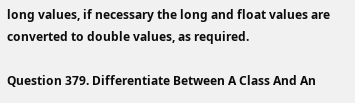long values, if necessary the long and float values are converted to double values, as required.

Question 379. Differentiate Between A Class And An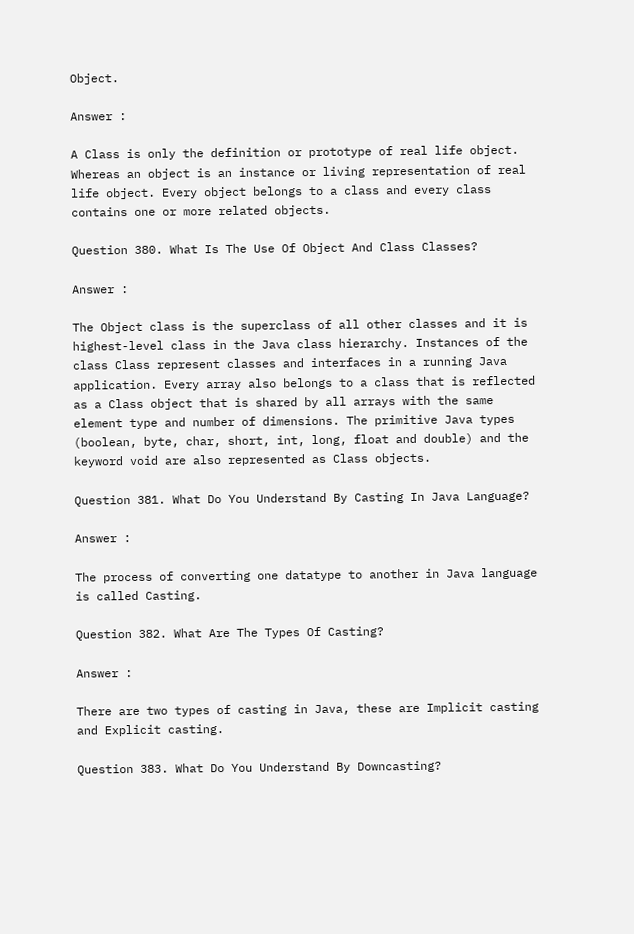Object.

Answer :

A Class is only the definition or prototype of real life object. Whereas an object is an instance or living representation of real life object. Every object belongs to a class and every class contains one or more related objects.

Question 380. What Is The Use Of Object And Class Classes?

Answer :

The Object class is the superclass of all other classes and it is highest-level class in the Java class hierarchy. Instances of the class Class represent classes and interfaces in a running Java application. Every array also belongs to a class that is reflected as a Class object that is shared by all arrays with the same element type and number of dimensions. The primitive Java types (boolean, byte, char, short, int, long, float and double) and the keyword void are also represented as Class objects.

Question 381. What Do You Understand By Casting In Java Language?

Answer :

The process of converting one datatype to another in Java language is called Casting.

Question 382. What Are The Types Of Casting?

Answer :

There are two types of casting in Java, these are Implicit casting and Explicit casting.

Question 383. What Do You Understand By Downcasting?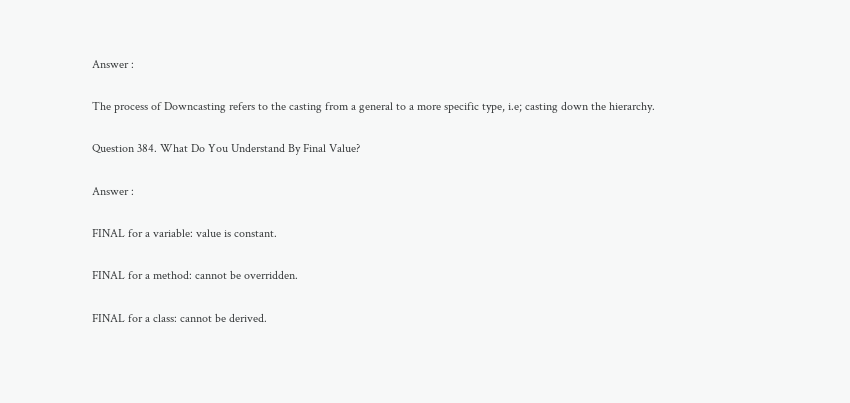Answer :

The process of Downcasting refers to the casting from a general to a more specific type, i.e; casting down the hierarchy.

Question 384. What Do You Understand By Final Value?

Answer :

FINAL for a variable: value is constant.

FINAL for a method: cannot be overridden.

FINAL for a class: cannot be derived.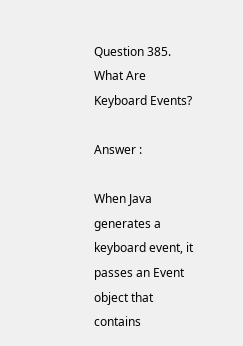Question 385. What Are Keyboard Events?

Answer :

When Java generates a keyboard event, it passes an Event object that contains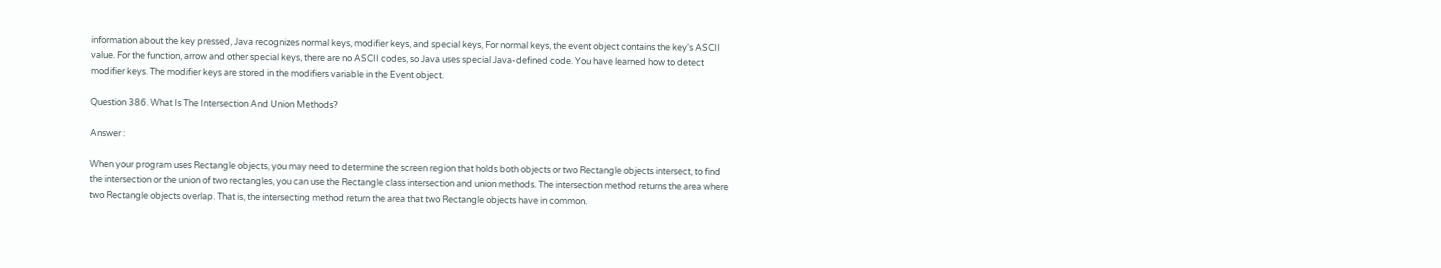information about the key pressed, Java recognizes normal keys, modifier keys, and special keys, For normal keys, the event object contains the key's ASCII value. For the function, arrow and other special keys, there are no ASCII codes, so Java uses special Java-defined code. You have learned how to detect modifier keys. The modifier keys are stored in the modifiers variable in the Event object.

Question 386. What Is The Intersection And Union Methods?

Answer :

When your program uses Rectangle objects, you may need to determine the screen region that holds both objects or two Rectangle objects intersect, to find the intersection or the union of two rectangles, you can use the Rectangle class intersection and union methods. The intersection method returns the area where two Rectangle objects overlap. That is, the intersecting method return the area that two Rectangle objects have in common.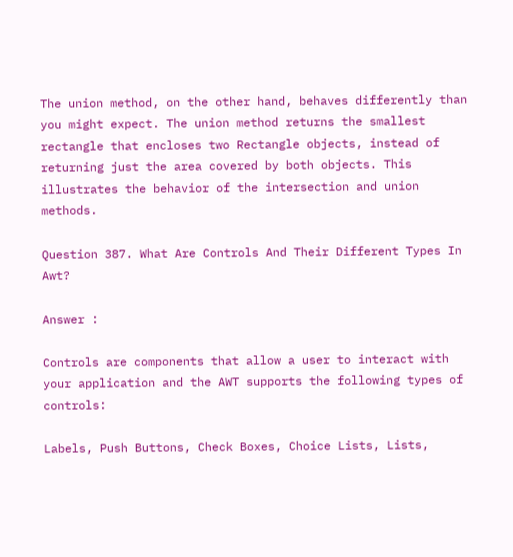The union method, on the other hand, behaves differently than you might expect. The union method returns the smallest rectangle that encloses two Rectangle objects, instead of returning just the area covered by both objects. This illustrates the behavior of the intersection and union methods.

Question 387. What Are Controls And Their Different Types In Awt?

Answer :

Controls are components that allow a user to interact with your application and the AWT supports the following types of controls:

Labels, Push Buttons, Check Boxes, Choice Lists, Lists,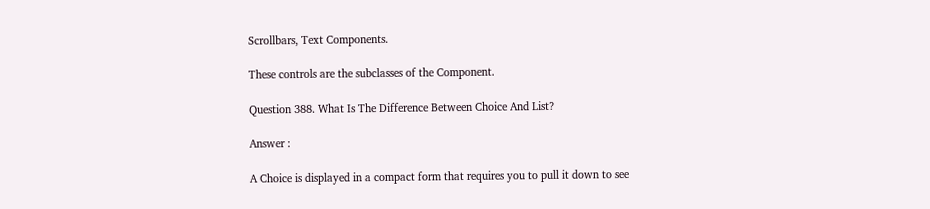Scrollbars, Text Components.

These controls are the subclasses of the Component.

Question 388. What Is The Difference Between Choice And List?

Answer :

A Choice is displayed in a compact form that requires you to pull it down to see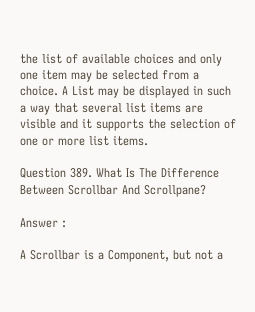the list of available choices and only one item may be selected from a choice. A List may be displayed in such a way that several list items are visible and it supports the selection of one or more list items.

Question 389. What Is The Difference Between Scrollbar And Scrollpane?

Answer :

A Scrollbar is a Component, but not a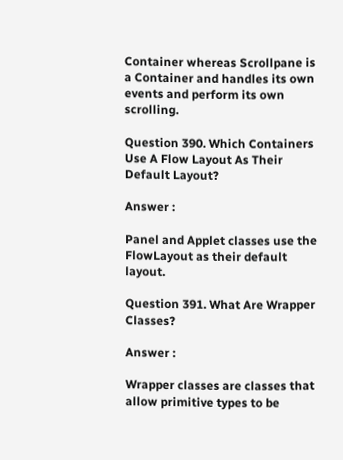Container whereas Scrollpane is a Container and handles its own events and perform its own scrolling.

Question 390. Which Containers Use A Flow Layout As Their Default Layout?

Answer :

Panel and Applet classes use the FlowLayout as their default layout.

Question 391. What Are Wrapper Classes?

Answer :

Wrapper classes are classes that allow primitive types to be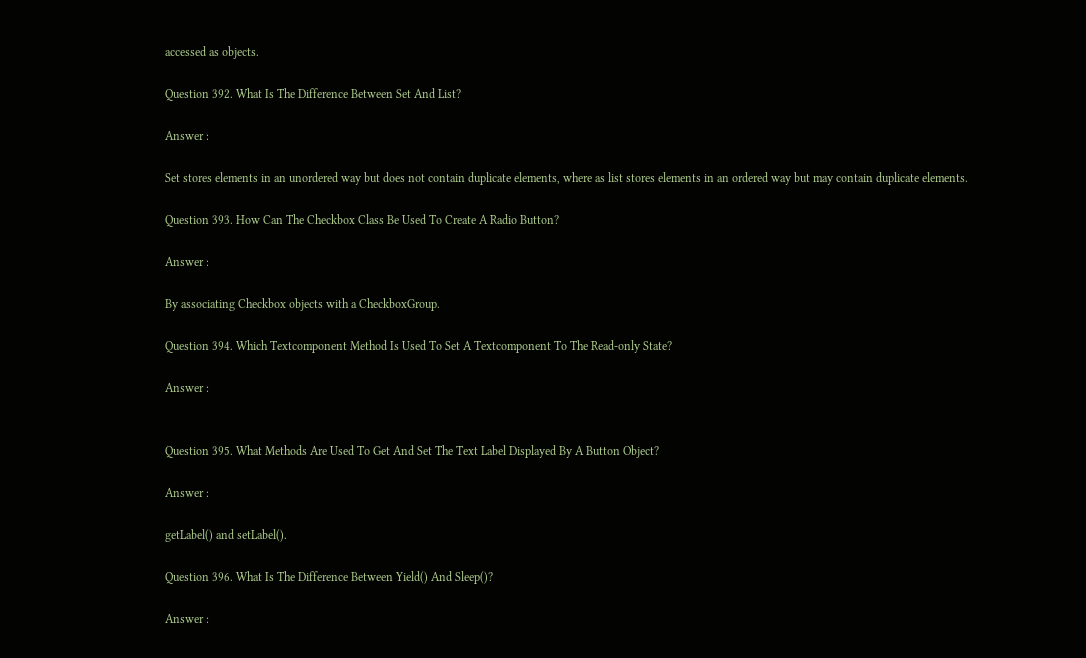accessed as objects.

Question 392. What Is The Difference Between Set And List?

Answer :

Set stores elements in an unordered way but does not contain duplicate elements, where as list stores elements in an ordered way but may contain duplicate elements.

Question 393. How Can The Checkbox Class Be Used To Create A Radio Button?

Answer :

By associating Checkbox objects with a CheckboxGroup.

Question 394. Which Textcomponent Method Is Used To Set A Textcomponent To The Read-only State?

Answer :


Question 395. What Methods Are Used To Get And Set The Text Label Displayed By A Button Object?

Answer :

getLabel() and setLabel().

Question 396. What Is The Difference Between Yield() And Sleep()?

Answer :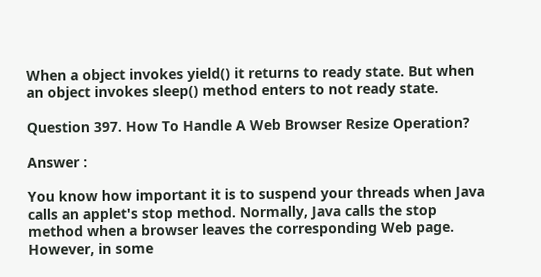When a object invokes yield() it returns to ready state. But when an object invokes sleep() method enters to not ready state.

Question 397. How To Handle A Web Browser Resize Operation?

Answer :

You know how important it is to suspend your threads when Java calls an applet's stop method. Normally, Java calls the stop method when a browser leaves the corresponding Web page. However, in some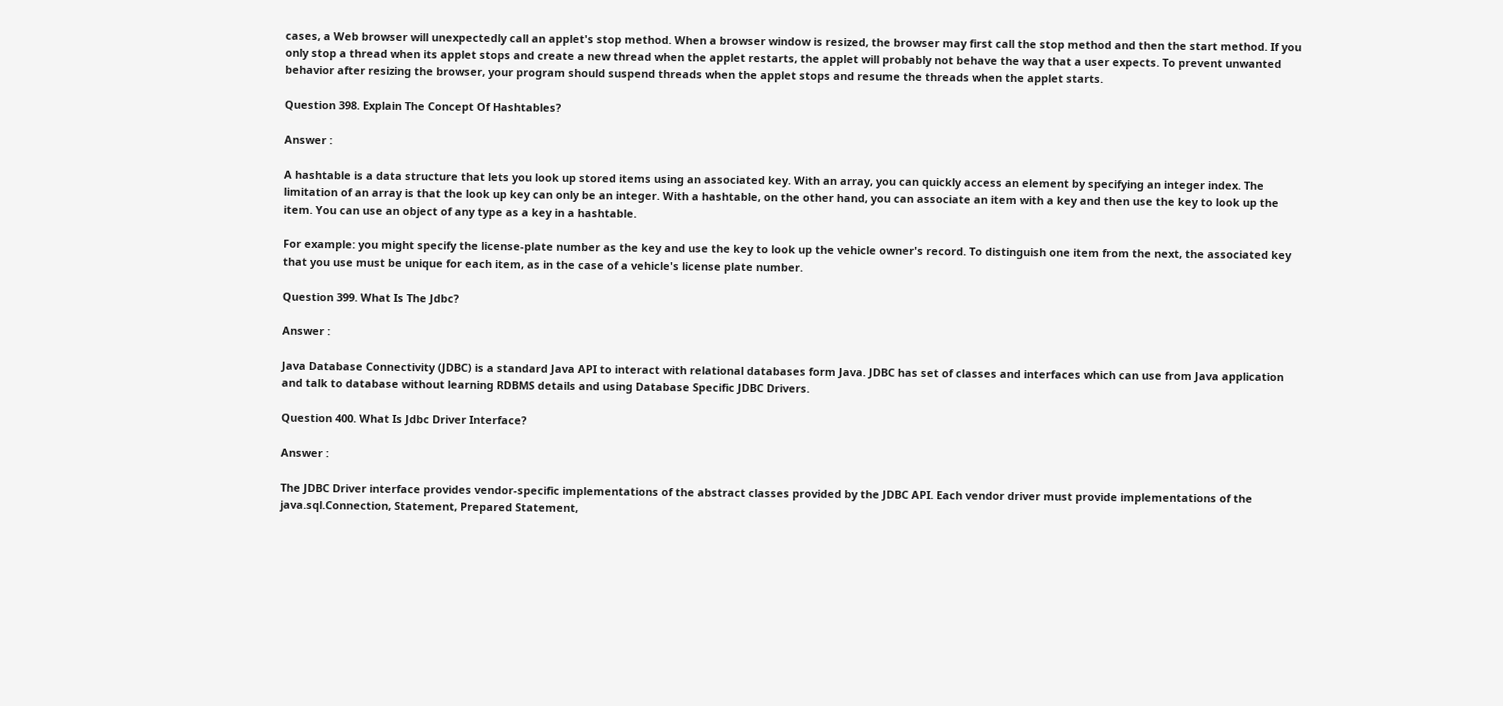cases, a Web browser will unexpectedly call an applet's stop method. When a browser window is resized, the browser may first call the stop method and then the start method. If you only stop a thread when its applet stops and create a new thread when the applet restarts, the applet will probably not behave the way that a user expects. To prevent unwanted behavior after resizing the browser, your program should suspend threads when the applet stops and resume the threads when the applet starts.

Question 398. Explain The Concept Of Hashtables?

Answer :

A hashtable is a data structure that lets you look up stored items using an associated key. With an array, you can quickly access an element by specifying an integer index. The limitation of an array is that the look up key can only be an integer. With a hashtable, on the other hand, you can associate an item with a key and then use the key to look up the item. You can use an object of any type as a key in a hashtable.

For example: you might specify the license-plate number as the key and use the key to look up the vehicle owner's record. To distinguish one item from the next, the associated key that you use must be unique for each item, as in the case of a vehicle's license plate number.

Question 399. What Is The Jdbc?

Answer :

Java Database Connectivity (JDBC) is a standard Java API to interact with relational databases form Java. JDBC has set of classes and interfaces which can use from Java application and talk to database without learning RDBMS details and using Database Specific JDBC Drivers.

Question 400. What Is Jdbc Driver Interface?

Answer :

The JDBC Driver interface provides vendor-specific implementations of the abstract classes provided by the JDBC API. Each vendor driver must provide implementations of the java.sql.Connection, Statement, Prepared Statement,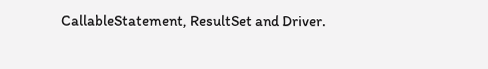CallableStatement, ResultSet and Driver.